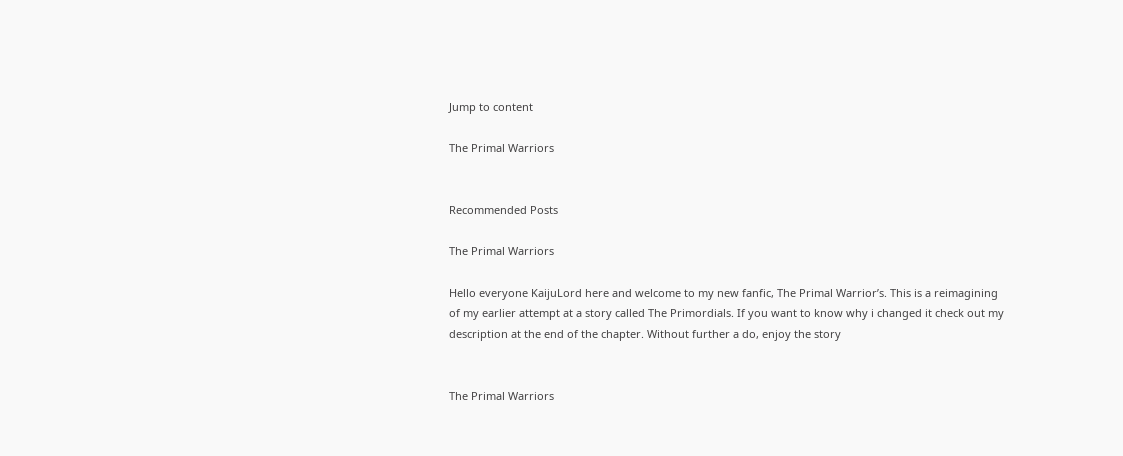Jump to content

The Primal Warriors


Recommended Posts

The Primal Warriors

Hello everyone KaijuLord here and welcome to my new fanfic, The Primal Warrior’s. This is a reimagining of my earlier attempt at a story called The Primordials. If you want to know why i changed it check out my description at the end of the chapter. Without further a do, enjoy the story


The Primal Warriors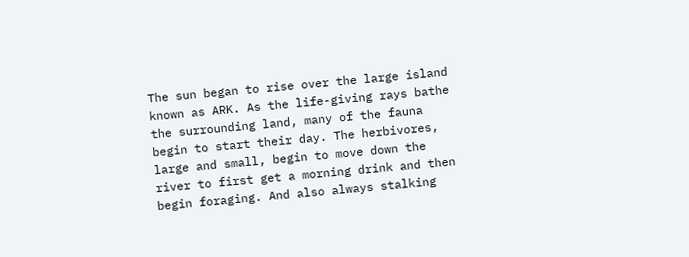The sun began to rise over the large island known as ARK. As the life-giving rays bathe the surrounding land, many of the fauna begin to start their day. The herbivores, large and small, begin to move down the river to first get a morning drink and then begin foraging. And also always stalking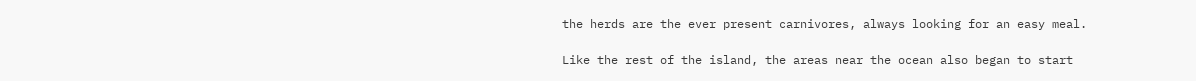the herds are the ever present carnivores, always looking for an easy meal.

Like the rest of the island, the areas near the ocean also began to start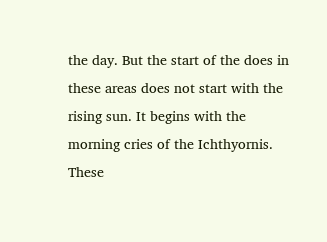the day. But the start of the does in these areas does not start with the rising sun. It begins with the morning cries of the Ichthyornis. These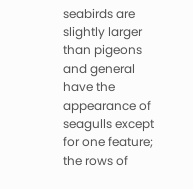seabirds are slightly larger than pigeons and general have the appearance of seagulls except for one feature; the rows of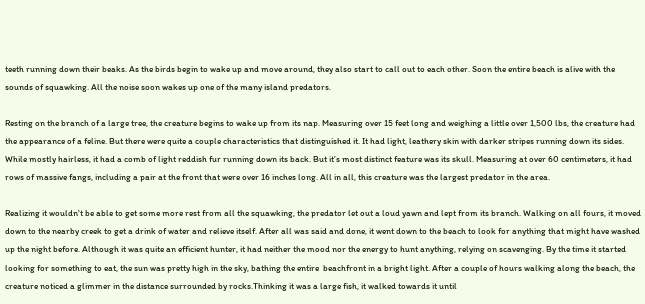teeth running down their beaks. As the birds begin to wake up and move around, they also start to call out to each other. Soon the entire beach is alive with the sounds of squawking. All the noise soon wakes up one of the many island predators.

Resting on the branch of a large tree, the creature begins to wake up from its nap. Measuring over 15 feet long and weighing a little over 1,500 lbs, the creature had the appearance of a feline. But there were quite a couple characteristics that distinguished it. It had light, leathery skin with darker stripes running down its sides. While mostly hairless, it had a comb of light reddish fur running down its back. But it’s most distinct feature was its skull. Measuring at over 60 centimeters, it had rows of massive fangs, including a pair at the front that were over 16 inches long. All in all, this creature was the largest predator in the area.

Realizing it wouldn't be able to get some more rest from all the squawking, the predator let out a loud yawn and lept from its branch. Walking on all fours, it moved down to the nearby creek to get a drink of water and relieve itself. After all was said and done, it went down to the beach to look for anything that might have washed up the night before. Although it was quite an efficient hunter, it had neither the mood nor the energy to hunt anything, relying on scavenging. By the time it started looking for something to eat, the sun was pretty high in the sky, bathing the entire  beachfront in a bright light. After a couple of hours walking along the beach, the creature noticed a glimmer in the distance surrounded by rocks.Thinking it was a large fish, it walked towards it until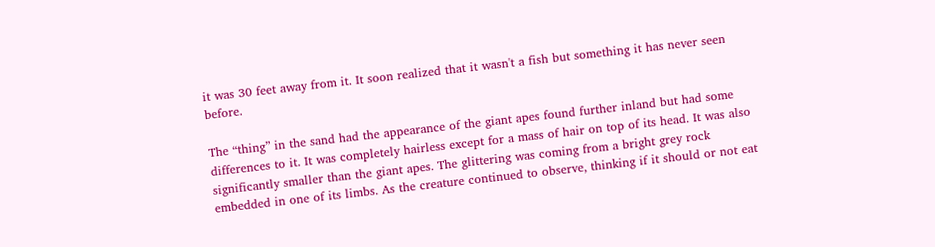it was 30 feet away from it. It soon realized that it wasn't a fish but something it has never seen before.

The “thing” in the sand had the appearance of the giant apes found further inland but had some differences to it. It was completely hairless except for a mass of hair on top of its head. It was also significantly smaller than the giant apes. The glittering was coming from a bright grey rock embedded in one of its limbs. As the creature continued to observe, thinking if it should or not eat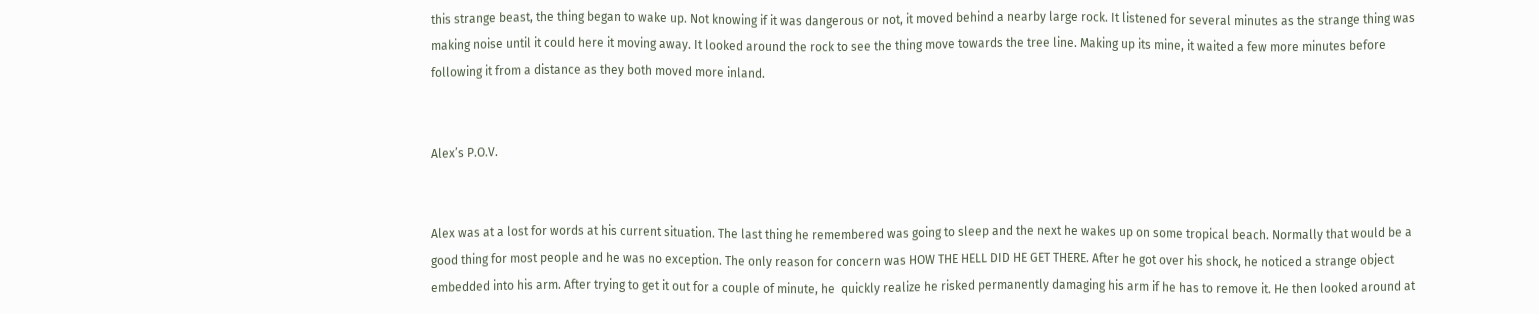this strange beast, the thing began to wake up. Not knowing if it was dangerous or not, it moved behind a nearby large rock. It listened for several minutes as the strange thing was making noise until it could here it moving away. It looked around the rock to see the thing move towards the tree line. Making up its mine, it waited a few more minutes before following it from a distance as they both moved more inland.


Alex’s P.O.V.


Alex was at a lost for words at his current situation. The last thing he remembered was going to sleep and the next he wakes up on some tropical beach. Normally that would be a good thing for most people and he was no exception. The only reason for concern was HOW THE HELL DID HE GET THERE. After he got over his shock, he noticed a strange object embedded into his arm. After trying to get it out for a couple of minute, he  quickly realize he risked permanently damaging his arm if he has to remove it. He then looked around at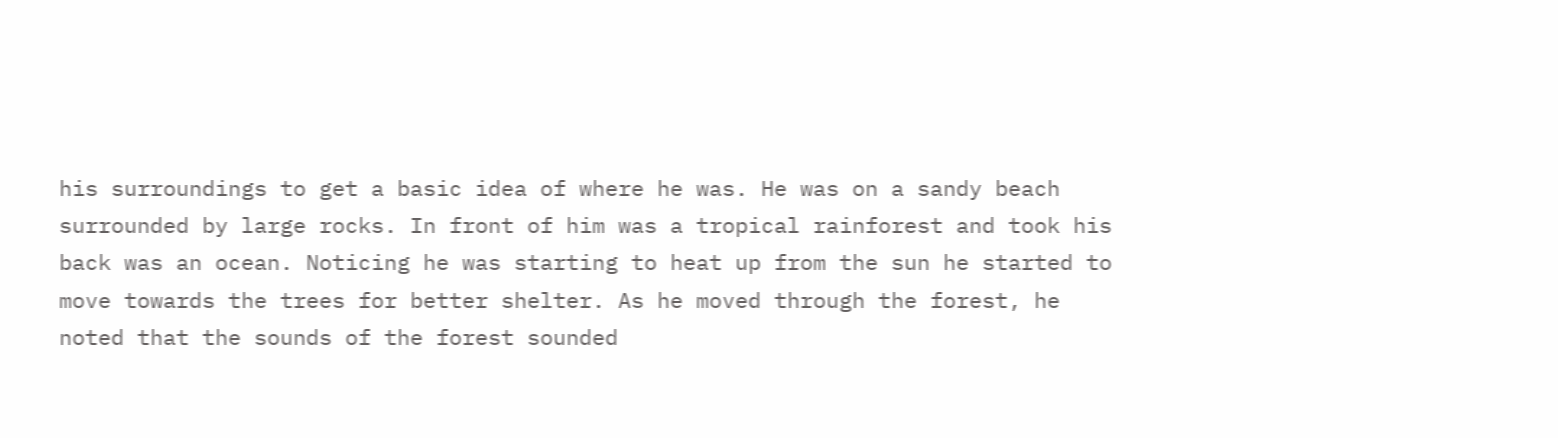his surroundings to get a basic idea of where he was. He was on a sandy beach surrounded by large rocks. In front of him was a tropical rainforest and took his back was an ocean. Noticing he was starting to heat up from the sun he started to move towards the trees for better shelter. As he moved through the forest, he noted that the sounds of the forest sounded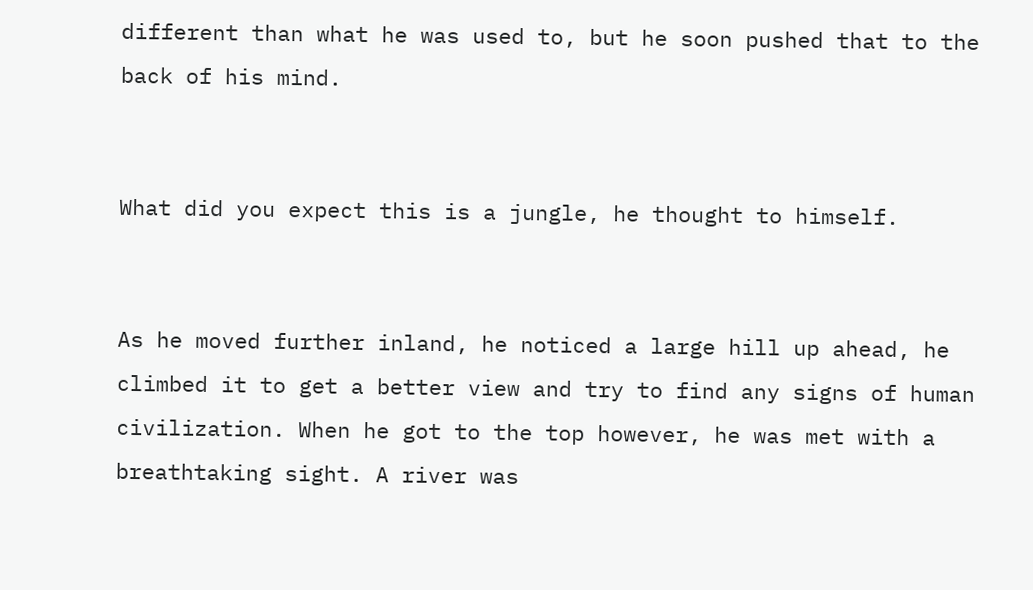different than what he was used to, but he soon pushed that to the back of his mind.


What did you expect this is a jungle, he thought to himself.


As he moved further inland, he noticed a large hill up ahead, he climbed it to get a better view and try to find any signs of human civilization. When he got to the top however, he was met with a breathtaking sight. A river was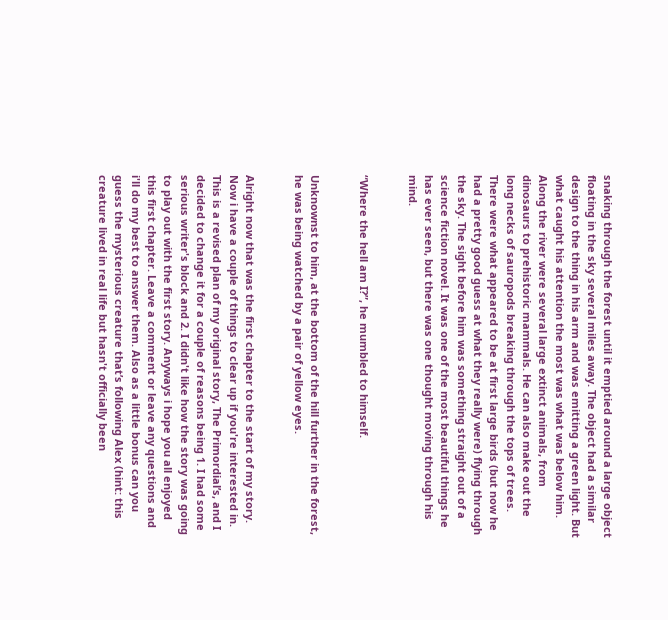snaking through the forest until it emptied around a large object floating in the sky several miles away. The object had a similar design to the thing in his arm and was emitting a green light. But what caught his attention the most was what was below him. Along the river were several large extinct animals, from dinosaurs to prehistoric mammals. He can also make out the long necks of sauropods breaking through the tops of trees. There were what appeared to be at first large birds (but now he had a pretty good guess at what they really were) flying through the sky. The sight before him was something straight out of a science fiction novel. It was one of the most beautiful things he has ever seen, but there was one thought moving through his mind.


“Where the hell am I?”, he mumbled to himself.


Unknownst to him, at the bottom of the hill further in the forest, he was being watched by a pair of yellow eyes.


Alright now that was the first chapter to the start of my story. Now i have a couple of things to clear up if you're interested in. This is a revised plan of my original story, The Primordial’s, and I decided to change it for a couple of reasons being 1. I had some serious writer's block and 2. I didn't like how the story was going to play out with the first story. Anyways i hope you all enjoyed this first chapter. Leave a comment or leave any questions and i'll do my best to answer them. Also as a little bonus can you guess the mysterious creature that’s following Alex (hint: this creature lived in real life but hasn't officially been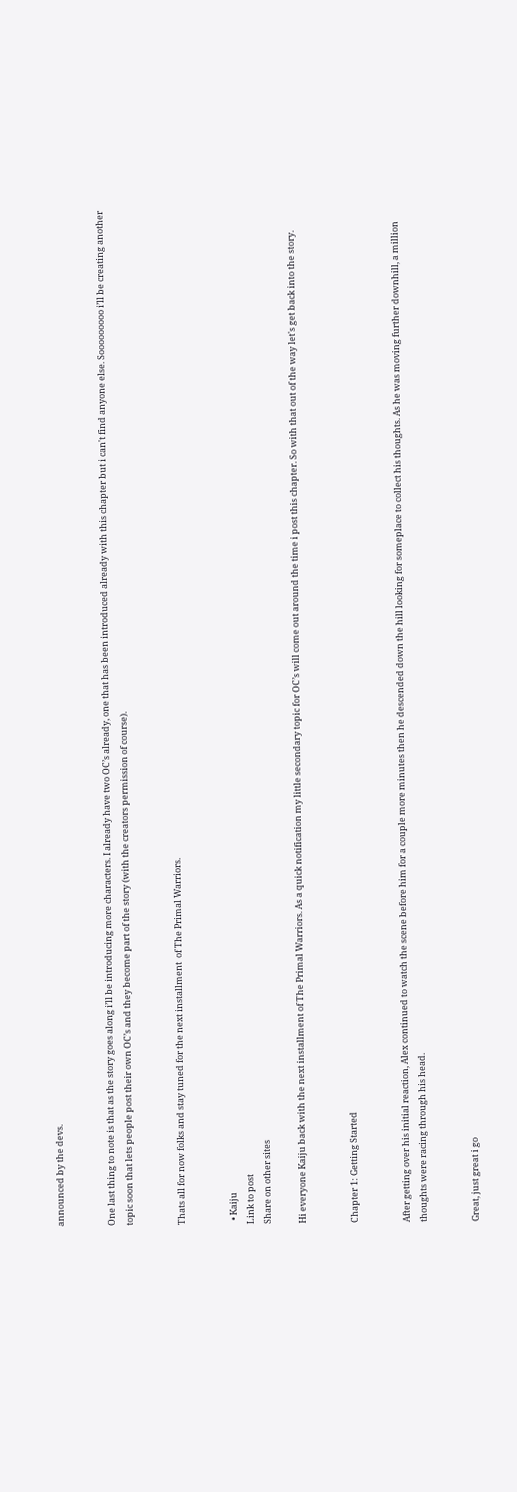announced by the devs.


One last thing to note is that as the story goes along i’ll be introducing more characters. I already have two OC’s already, one that has been introduced already with this chapter but i can't find anyone else. Sooooooooo i’ll be creating another topic soon that lets people post their own OC’s and they become part of the story (with the creators permission of course).


Thats all for now folks and stay tuned for the next installment  of The Primal Warriors.


  • Kaiju
Link to post
Share on other sites

Hi everyone Kaiju back with the next installment of The Primal Warriors. As a quick notification my little secondary topic for OC’s will come out around the time i post this chapter. So with that out of the way let's get back into the story.


Chapter 1: Getting Started


After getting over his initial reaction, Alex continued to watch the scene before him for a couple more minutes then he descended down the hill looking for someplace to collect his thoughts. As he was moving further downhill, a million thoughts were racing through his head.


Great, just great i go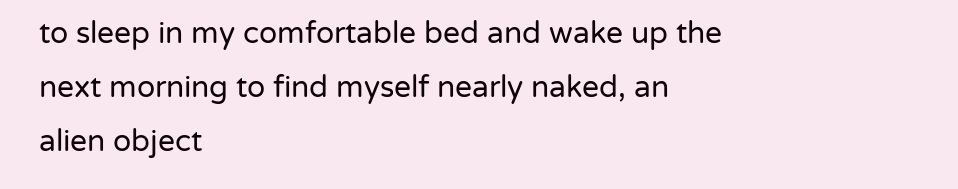to sleep in my comfortable bed and wake up the next morning to find myself nearly naked, an alien object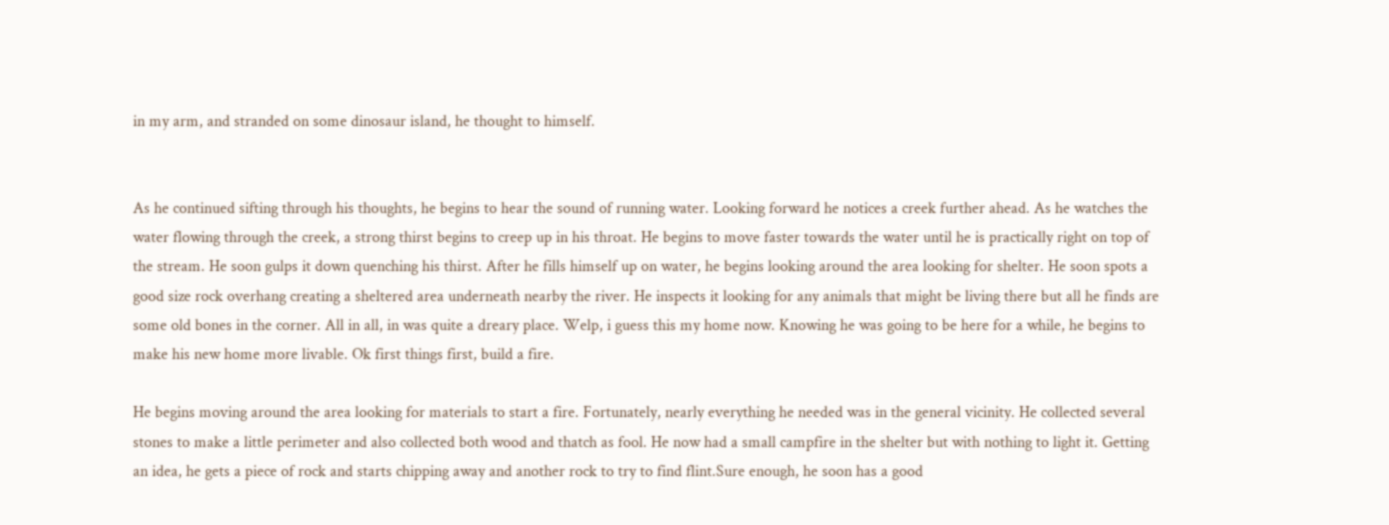in my arm, and stranded on some dinosaur island, he thought to himself.


As he continued sifting through his thoughts, he begins to hear the sound of running water. Looking forward he notices a creek further ahead. As he watches the water flowing through the creek, a strong thirst begins to creep up in his throat. He begins to move faster towards the water until he is practically right on top of the stream. He soon gulps it down quenching his thirst. After he fills himself up on water, he begins looking around the area looking for shelter. He soon spots a good size rock overhang creating a sheltered area underneath nearby the river. He inspects it looking for any animals that might be living there but all he finds are some old bones in the corner. All in all, in was quite a dreary place. Welp, i guess this my home now. Knowing he was going to be here for a while, he begins to make his new home more livable. Ok first things first, build a fire.

He begins moving around the area looking for materials to start a fire. Fortunately, nearly everything he needed was in the general vicinity. He collected several stones to make a little perimeter and also collected both wood and thatch as fool. He now had a small campfire in the shelter but with nothing to light it. Getting an idea, he gets a piece of rock and starts chipping away and another rock to try to find flint.Sure enough, he soon has a good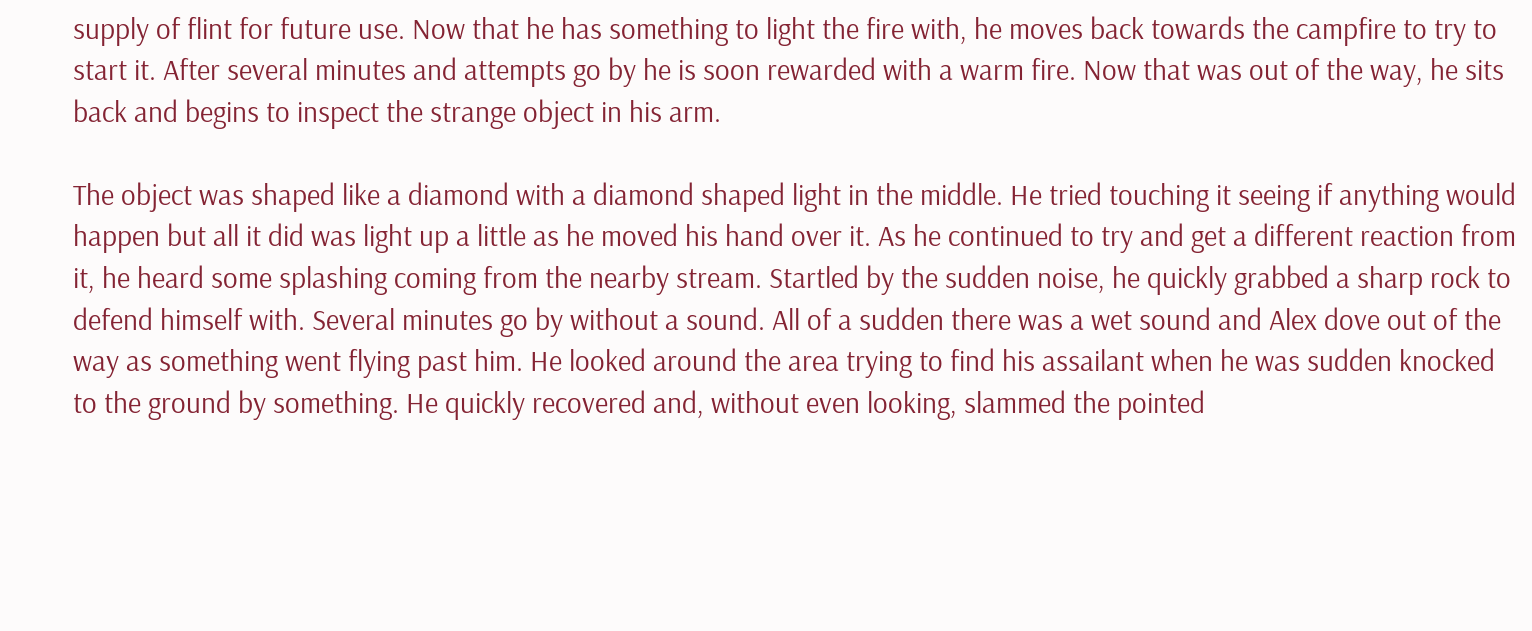supply of flint for future use. Now that he has something to light the fire with, he moves back towards the campfire to try to start it. After several minutes and attempts go by he is soon rewarded with a warm fire. Now that was out of the way, he sits back and begins to inspect the strange object in his arm.

The object was shaped like a diamond with a diamond shaped light in the middle. He tried touching it seeing if anything would happen but all it did was light up a little as he moved his hand over it. As he continued to try and get a different reaction from it, he heard some splashing coming from the nearby stream. Startled by the sudden noise, he quickly grabbed a sharp rock to defend himself with. Several minutes go by without a sound. All of a sudden there was a wet sound and Alex dove out of the way as something went flying past him. He looked around the area trying to find his assailant when he was sudden knocked to the ground by something. He quickly recovered and, without even looking, slammed the pointed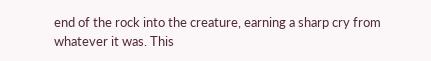end of the rock into the creature, earning a sharp cry from whatever it was. This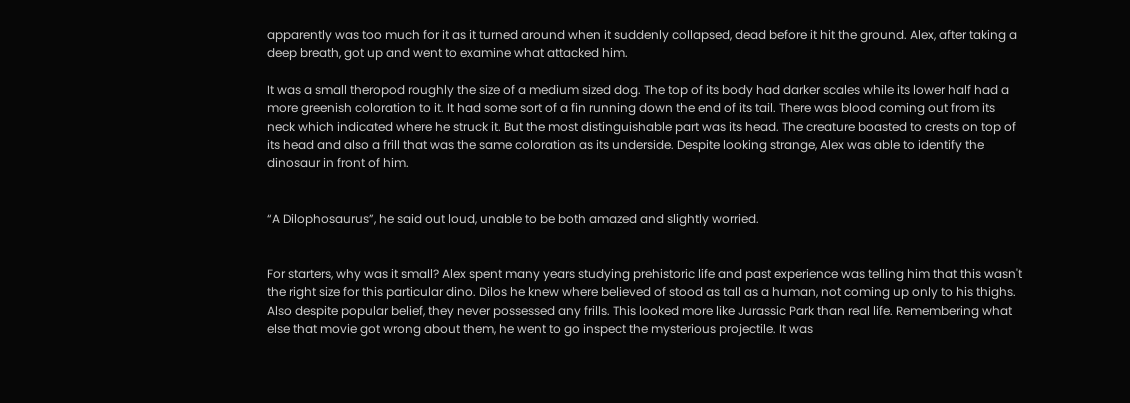apparently was too much for it as it turned around when it suddenly collapsed, dead before it hit the ground. Alex, after taking a deep breath, got up and went to examine what attacked him.

It was a small theropod roughly the size of a medium sized dog. The top of its body had darker scales while its lower half had a more greenish coloration to it. It had some sort of a fin running down the end of its tail. There was blood coming out from its neck which indicated where he struck it. But the most distinguishable part was its head. The creature boasted to crests on top of its head and also a frill that was the same coloration as its underside. Despite looking strange, Alex was able to identify the dinosaur in front of him.


“A Dilophosaurus”, he said out loud, unable to be both amazed and slightly worried.


For starters, why was it small? Alex spent many years studying prehistoric life and past experience was telling him that this wasn't the right size for this particular dino. Dilos he knew where believed of stood as tall as a human, not coming up only to his thighs. Also despite popular belief, they never possessed any frills. This looked more like Jurassic Park than real life. Remembering what else that movie got wrong about them, he went to go inspect the mysterious projectile. It was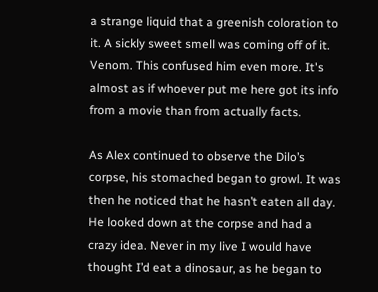a strange liquid that a greenish coloration to it. A sickly sweet smell was coming off of it. Venom. This confused him even more. It's almost as if whoever put me here got its info from a movie than from actually facts.

As Alex continued to observe the Dilo’s corpse, his stomached began to growl. It was then he noticed that he hasn’t eaten all day. He looked down at the corpse and had a crazy idea. Never in my live I would have thought I’d eat a dinosaur, as he began to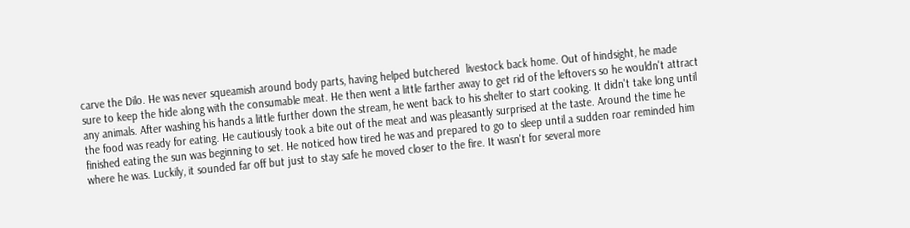carve the Dilo. He was never squeamish around body parts, having helped butchered  livestock back home. Out of hindsight, he made sure to keep the hide along with the consumable meat. He then went a little farther away to get rid of the leftovers so he wouldn't attract any animals. After washing his hands a little further down the stream, he went back to his shelter to start cooking. It didn't take long until the food was ready for eating. He cautiously took a bite out of the meat and was pleasantly surprised at the taste. Around the time he finished eating the sun was beginning to set. He noticed how tired he was and prepared to go to sleep until a sudden roar reminded him where he was. Luckily, it sounded far off but just to stay safe he moved closer to the fire. It wasn't for several more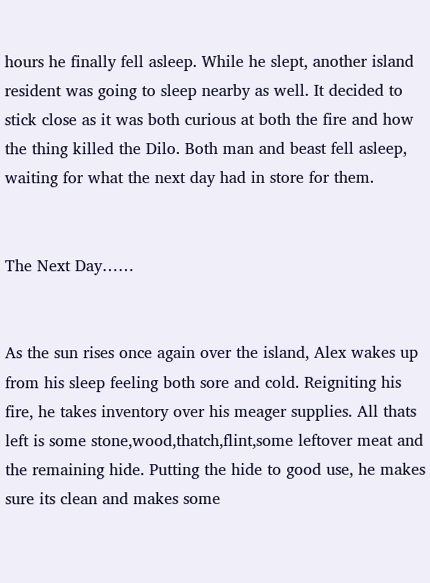hours he finally fell asleep. While he slept, another island resident was going to sleep nearby as well. It decided to stick close as it was both curious at both the fire and how the thing killed the Dilo. Both man and beast fell asleep, waiting for what the next day had in store for them.


The Next Day……


As the sun rises once again over the island, Alex wakes up from his sleep feeling both sore and cold. Reigniting his fire, he takes inventory over his meager supplies. All thats left is some stone,wood,thatch,flint,some leftover meat and the remaining hide. Putting the hide to good use, he makes sure its clean and makes some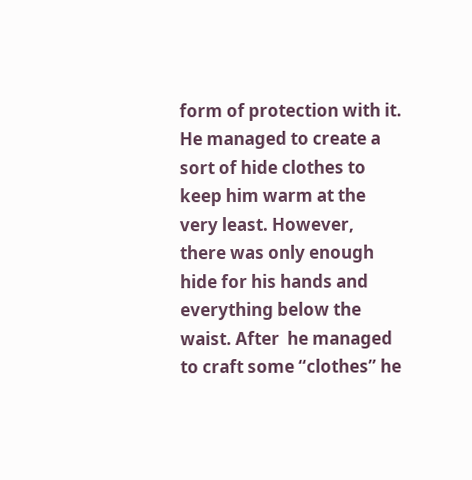form of protection with it. He managed to create a sort of hide clothes to keep him warm at the very least. However, there was only enough hide for his hands and everything below the waist. After  he managed to craft some “clothes” he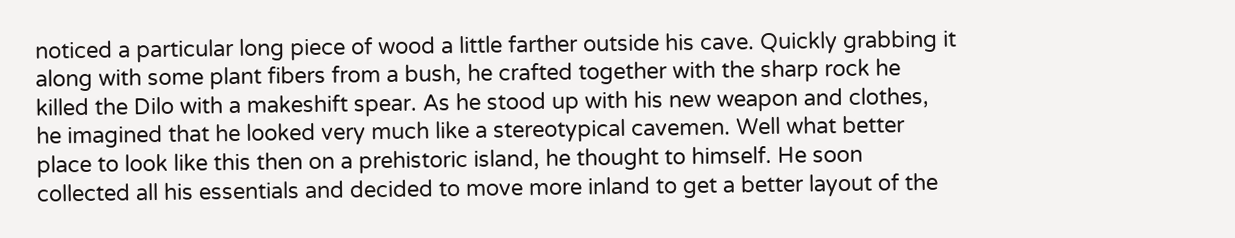noticed a particular long piece of wood a little farther outside his cave. Quickly grabbing it along with some plant fibers from a bush, he crafted together with the sharp rock he killed the Dilo with a makeshift spear. As he stood up with his new weapon and clothes, he imagined that he looked very much like a stereotypical cavemen. Well what better place to look like this then on a prehistoric island, he thought to himself. He soon collected all his essentials and decided to move more inland to get a better layout of the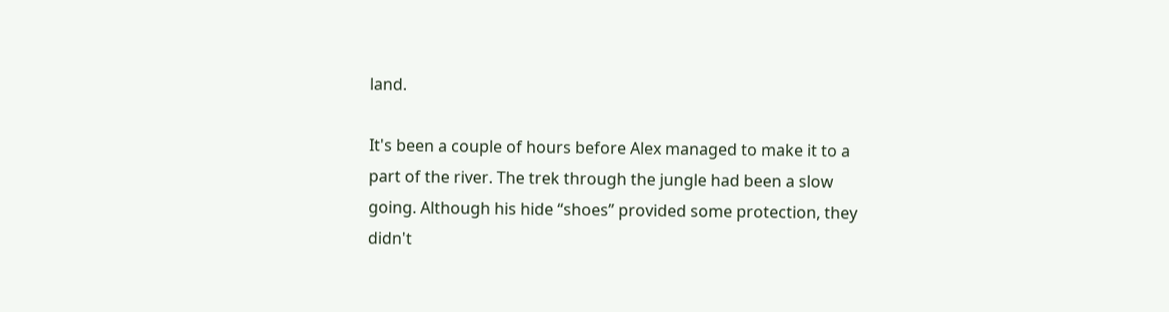land.

It's been a couple of hours before Alex managed to make it to a part of the river. The trek through the jungle had been a slow going. Although his hide “shoes” provided some protection, they didn't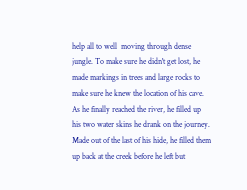help all to well  moving through dense jungle. To make sure he didn't get lost, he made markings in trees and large rocks to make sure he knew the location of his cave. As he finally reached the river, he filled up his two water skins he drank on the journey. Made out of the last of his hide, he filled them up back at the creek before he left but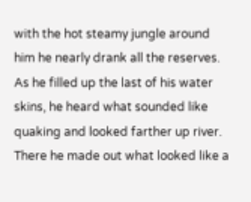with the hot steamy jungle around him he nearly drank all the reserves. As he filled up the last of his water skins, he heard what sounded like quaking and looked farther up river. There he made out what looked like a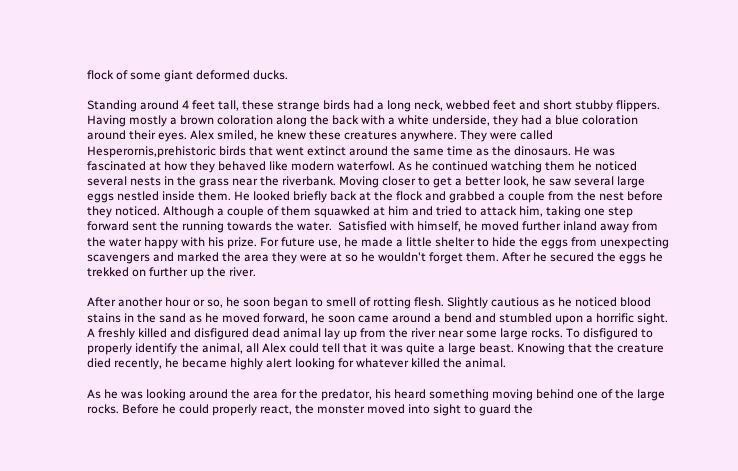flock of some giant deformed ducks.

Standing around 4 feet tall, these strange birds had a long neck, webbed feet and short stubby flippers. Having mostly a brown coloration along the back with a white underside, they had a blue coloration around their eyes. Alex smiled, he knew these creatures anywhere. They were called Hesperornis,prehistoric birds that went extinct around the same time as the dinosaurs. He was fascinated at how they behaved like modern waterfowl. As he continued watching them he noticed several nests in the grass near the riverbank. Moving closer to get a better look, he saw several large eggs nestled inside them. He looked briefly back at the flock and grabbed a couple from the nest before they noticed. Although a couple of them squawked at him and tried to attack him, taking one step forward sent the running towards the water.  Satisfied with himself, he moved further inland away from the water happy with his prize. For future use, he made a little shelter to hide the eggs from unexpecting scavengers and marked the area they were at so he wouldn't forget them. After he secured the eggs he trekked on further up the river.

After another hour or so, he soon began to smell of rotting flesh. Slightly cautious as he noticed blood stains in the sand as he moved forward, he soon came around a bend and stumbled upon a horrific sight. A freshly killed and disfigured dead animal lay up from the river near some large rocks. To disfigured to properly identify the animal, all Alex could tell that it was quite a large beast. Knowing that the creature died recently, he became highly alert looking for whatever killed the animal.

As he was looking around the area for the predator, his heard something moving behind one of the large rocks. Before he could properly react, the monster moved into sight to guard the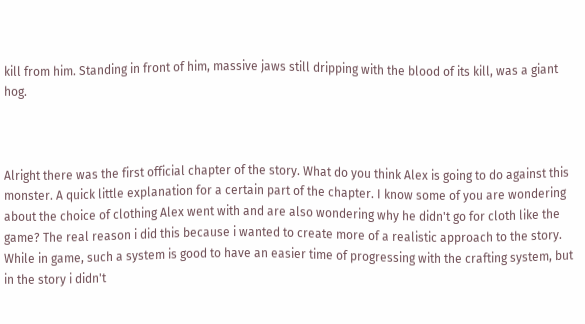kill from him. Standing in front of him, massive jaws still dripping with the blood of its kill, was a giant hog.



Alright there was the first official chapter of the story. What do you think Alex is going to do against this monster. A quick little explanation for a certain part of the chapter. I know some of you are wondering about the choice of clothing Alex went with and are also wondering why he didn't go for cloth like the game? The real reason i did this because i wanted to create more of a realistic approach to the story. While in game, such a system is good to have an easier time of progressing with the crafting system, but in the story i didn't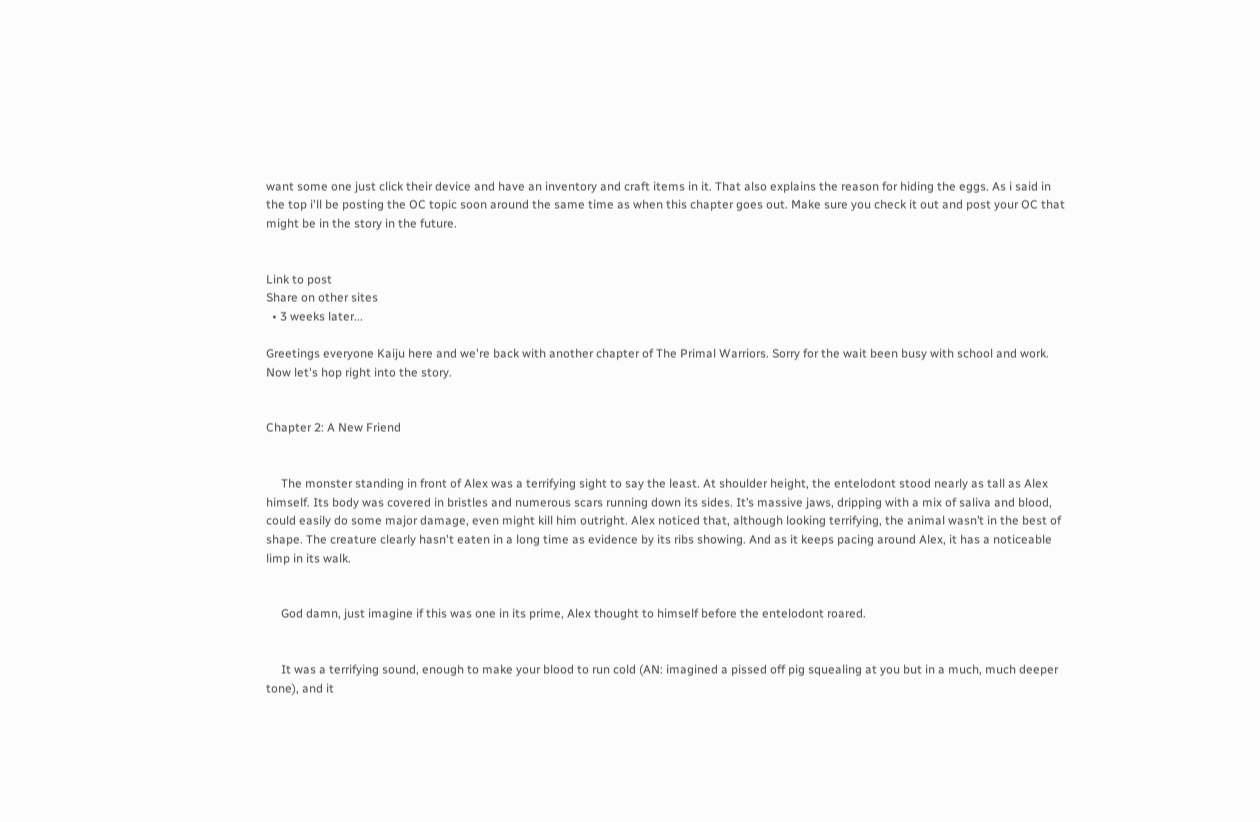want some one just click their device and have an inventory and craft items in it. That also explains the reason for hiding the eggs. As i said in the top i'll be posting the OC topic soon around the same time as when this chapter goes out. Make sure you check it out and post your OC that might be in the story in the future.


Link to post
Share on other sites
  • 3 weeks later...

Greetings everyone Kaiju here and we're back with another chapter of The Primal Warriors. Sorry for the wait been busy with school and work. Now let's hop right into the story.


Chapter 2: A New Friend


     The monster standing in front of Alex was a terrifying sight to say the least. At shoulder height, the entelodont stood nearly as tall as Alex himself. Its body was covered in bristles and numerous scars running down its sides. It’s massive jaws, dripping with a mix of saliva and blood, could easily do some major damage, even might kill him outright. Alex noticed that, although looking terrifying, the animal wasn’t in the best of shape. The creature clearly hasn't eaten in a long time as evidence by its ribs showing. And as it keeps pacing around Alex, it has a noticeable limp in its walk.


     God damn, just imagine if this was one in its prime, Alex thought to himself before the entelodont roared.


     It was a terrifying sound, enough to make your blood to run cold (AN: imagined a pissed off pig squealing at you but in a much, much deeper tone), and it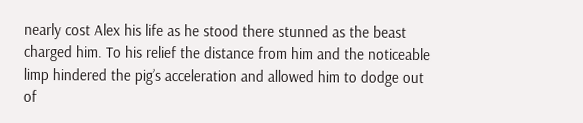nearly cost Alex his life as he stood there stunned as the beast charged him. To his relief the distance from him and the noticeable limp hindered the pig’s acceleration and allowed him to dodge out of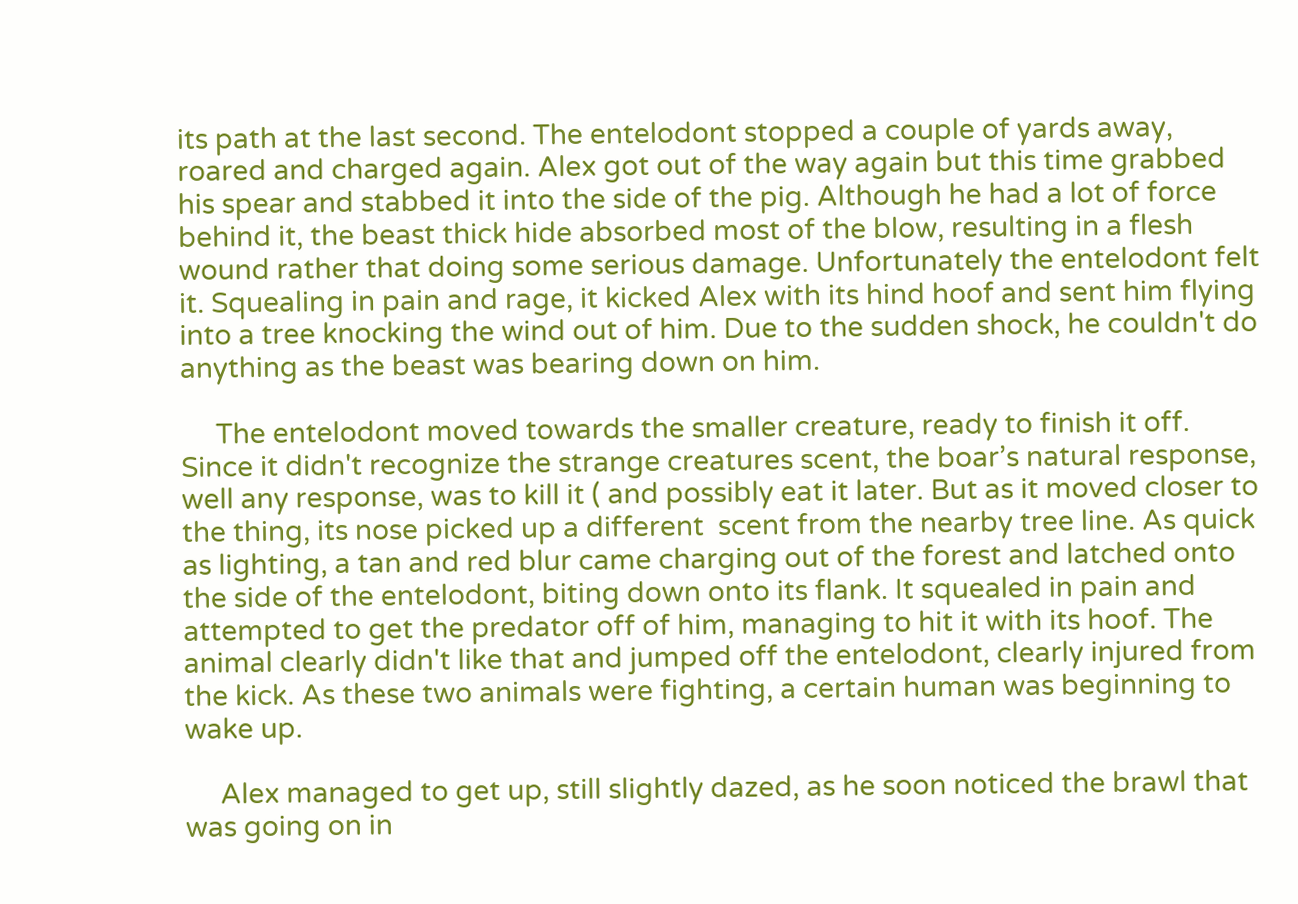its path at the last second. The entelodont stopped a couple of yards away, roared and charged again. Alex got out of the way again but this time grabbed his spear and stabbed it into the side of the pig. Although he had a lot of force behind it, the beast thick hide absorbed most of the blow, resulting in a flesh wound rather that doing some serious damage. Unfortunately the entelodont felt it. Squealing in pain and rage, it kicked Alex with its hind hoof and sent him flying into a tree knocking the wind out of him. Due to the sudden shock, he couldn't do anything as the beast was bearing down on him.

     The entelodont moved towards the smaller creature, ready to finish it off. Since it didn't recognize the strange creatures scent, the boar’s natural response, well any response, was to kill it ( and possibly eat it later. But as it moved closer to the thing, its nose picked up a different  scent from the nearby tree line. As quick as lighting, a tan and red blur came charging out of the forest and latched onto the side of the entelodont, biting down onto its flank. It squealed in pain and attempted to get the predator off of him, managing to hit it with its hoof. The animal clearly didn't like that and jumped off the entelodont, clearly injured from the kick. As these two animals were fighting, a certain human was beginning to wake up.

     Alex managed to get up, still slightly dazed, as he soon noticed the brawl that was going on in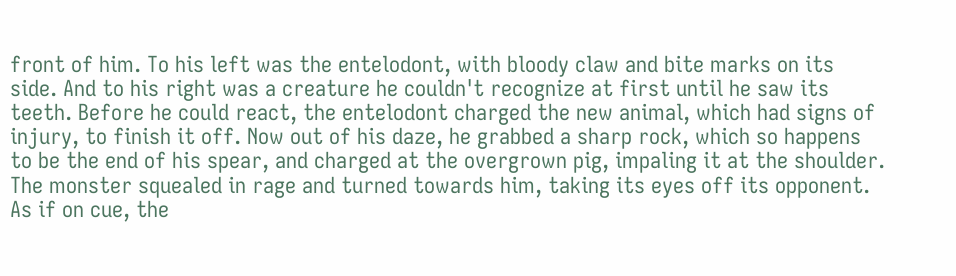front of him. To his left was the entelodont, with bloody claw and bite marks on its side. And to his right was a creature he couldn't recognize at first until he saw its teeth. Before he could react, the entelodont charged the new animal, which had signs of injury, to finish it off. Now out of his daze, he grabbed a sharp rock, which so happens to be the end of his spear, and charged at the overgrown pig, impaling it at the shoulder. The monster squealed in rage and turned towards him, taking its eyes off its opponent. As if on cue, the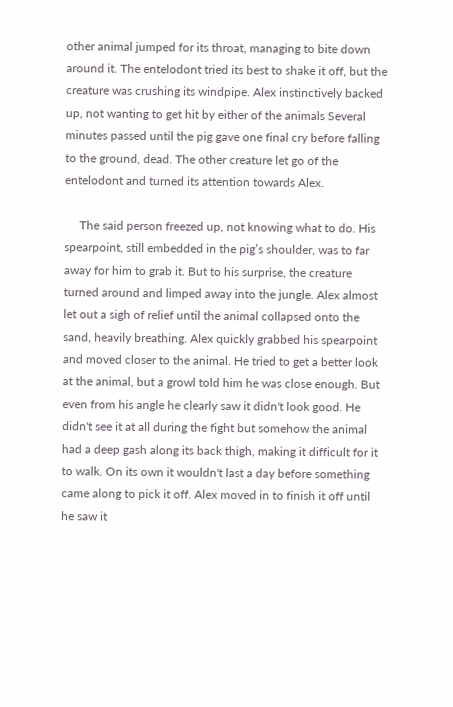other animal jumped for its throat, managing to bite down around it. The entelodont tried its best to shake it off, but the creature was crushing its windpipe. Alex instinctively backed up, not wanting to get hit by either of the animals Several minutes passed until the pig gave one final cry before falling to the ground, dead. The other creature let go of the entelodont and turned its attention towards Alex.

     The said person freezed up, not knowing what to do. His spearpoint, still embedded in the pig’s shoulder, was to far away for him to grab it. But to his surprise, the creature turned around and limped away into the jungle. Alex almost let out a sigh of relief until the animal collapsed onto the sand, heavily breathing. Alex quickly grabbed his spearpoint and moved closer to the animal. He tried to get a better look at the animal, but a growl told him he was close enough. But even from his angle he clearly saw it didn't look good. He didn't see it at all during the fight but somehow the animal had a deep gash along its back thigh, making it difficult for it to walk. On its own it wouldn't last a day before something came along to pick it off. Alex moved in to finish it off until he saw it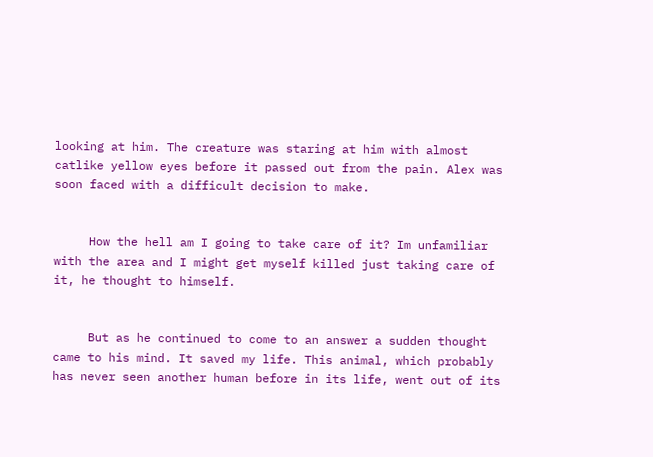looking at him. The creature was staring at him with almost catlike yellow eyes before it passed out from the pain. Alex was soon faced with a difficult decision to make.


     How the hell am I going to take care of it? Im unfamiliar with the area and I might get myself killed just taking care of it, he thought to himself.


     But as he continued to come to an answer a sudden thought came to his mind. It saved my life. This animal, which probably has never seen another human before in its life, went out of its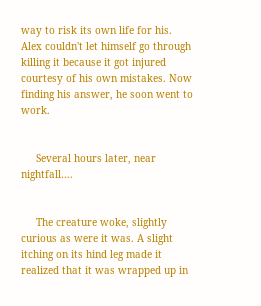way to risk its own life for his. Alex couldn't let himself go through killing it because it got injured courtesy of his own mistakes. Now finding his answer, he soon went to work.


     Several hours later, near nightfall….


     The creature woke, slightly curious as were it was. A slight itching on its hind leg made it realized that it was wrapped up in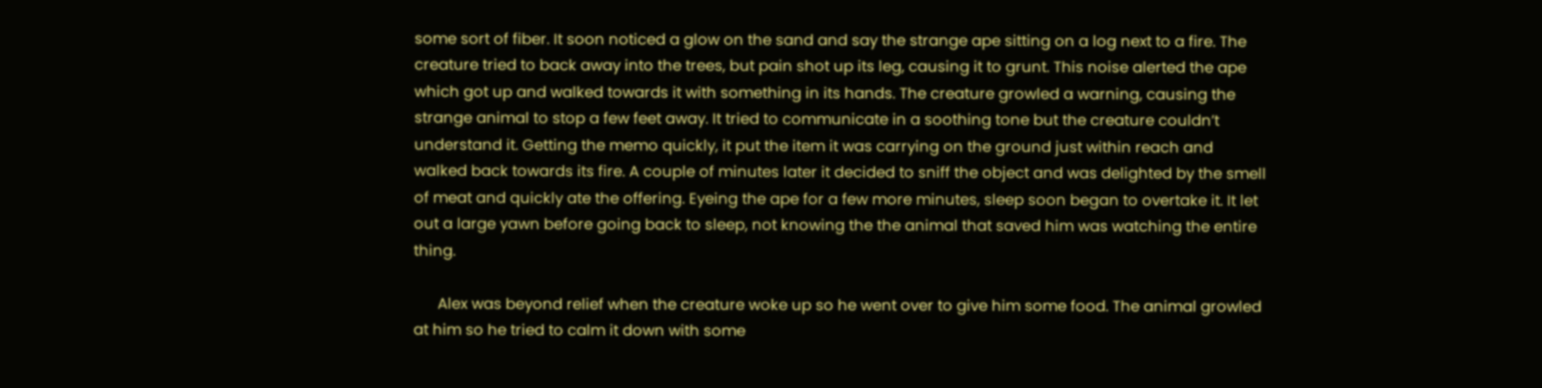some sort of fiber. It soon noticed a glow on the sand and say the strange ape sitting on a log next to a fire. The creature tried to back away into the trees, but pain shot up its leg, causing it to grunt. This noise alerted the ape which got up and walked towards it with something in its hands. The creature growled a warning, causing the strange animal to stop a few feet away. It tried to communicate in a soothing tone but the creature couldn’t understand it. Getting the memo quickly, it put the item it was carrying on the ground just within reach and walked back towards its fire. A couple of minutes later it decided to sniff the object and was delighted by the smell of meat and quickly ate the offering. Eyeing the ape for a few more minutes, sleep soon began to overtake it. It let out a large yawn before going back to sleep, not knowing the the animal that saved him was watching the entire thing.

      Alex was beyond relief when the creature woke up so he went over to give him some food. The animal growled at him so he tried to calm it down with some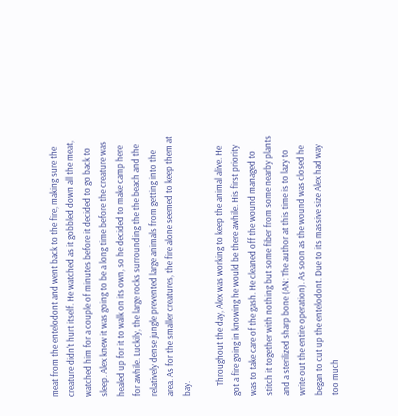meat from the entelodont and went back to the fire, making sure the creature didn't hurt itself. He watched as it gobbled down all the meat, watched him for a couple of minutes before it decided to go back to sleep. Alex knew it was going to be a long time before the creature was healed up for it to walk on its own, so he decided to make camp here for awhile. Luckily, the large rocks surrounding the the beach and the relatively dense jungle prevented large animals from getting into the area. As for the smaller creatures, the fire alone seemed to keep them at bay.

     Throughout the day, Alex was working to keep the animal alive. He got a fire going in knowing he would be there awhile. His first priority was to take care of the gash. He cleaned off the wound managed to stitch it together with nothing but some fiber from some nearby plants and a sterilized sharp bone (AN: The author at this time is to lazy to write out the entire operation). As soon as the wound was closed he began to cut up the entelodont. Due to its massive size Alex had way too much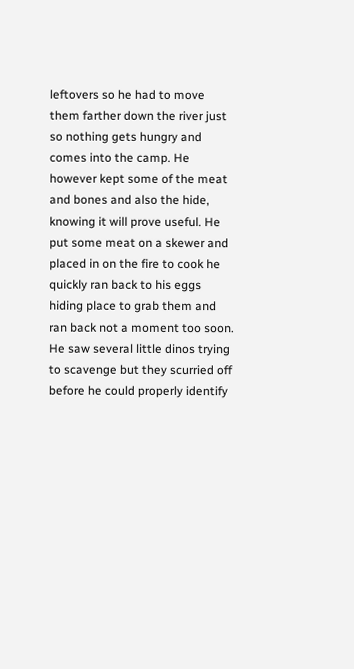leftovers so he had to move them farther down the river just so nothing gets hungry and comes into the camp. He however kept some of the meat and bones and also the hide, knowing it will prove useful. He put some meat on a skewer and placed in on the fire to cook he quickly ran back to his eggs hiding place to grab them and ran back not a moment too soon. He saw several little dinos trying to scavenge but they scurried off before he could properly identify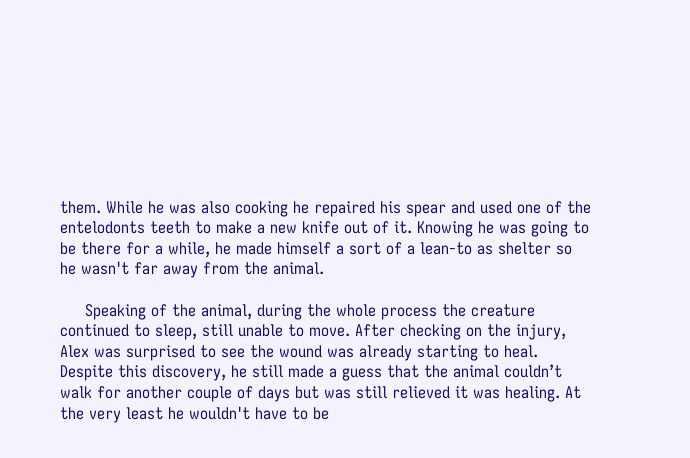them. While he was also cooking he repaired his spear and used one of the entelodonts teeth to make a new knife out of it. Knowing he was going to be there for a while, he made himself a sort of a lean-to as shelter so he wasn't far away from the animal.

     Speaking of the animal, during the whole process the creature continued to sleep, still unable to move. After checking on the injury, Alex was surprised to see the wound was already starting to heal. Despite this discovery, he still made a guess that the animal couldn’t walk for another couple of days but was still relieved it was healing. At the very least he wouldn't have to be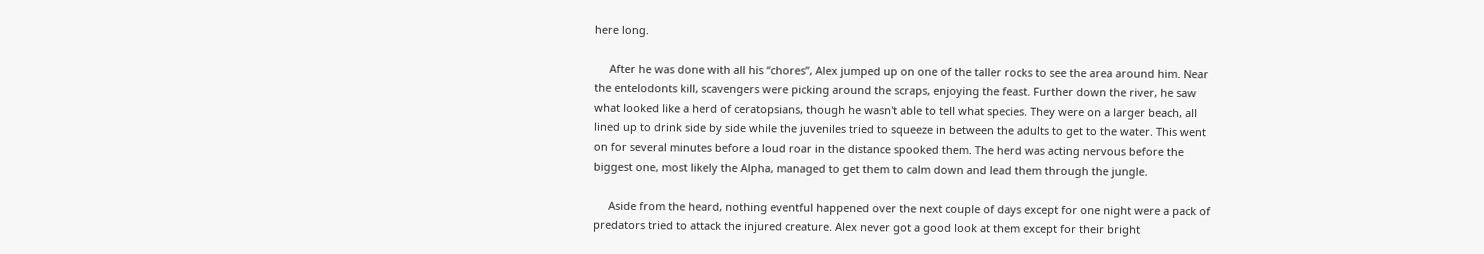here long.

     After he was done with all his “chores”, Alex jumped up on one of the taller rocks to see the area around him. Near the entelodonts kill, scavengers were picking around the scraps, enjoying the feast. Further down the river, he saw what looked like a herd of ceratopsians, though he wasn't able to tell what species. They were on a larger beach, all lined up to drink side by side while the juveniles tried to squeeze in between the adults to get to the water. This went on for several minutes before a loud roar in the distance spooked them. The herd was acting nervous before the biggest one, most likely the Alpha, managed to get them to calm down and lead them through the jungle.

     Aside from the heard, nothing eventful happened over the next couple of days except for one night were a pack of predators tried to attack the injured creature. Alex never got a good look at them except for their bright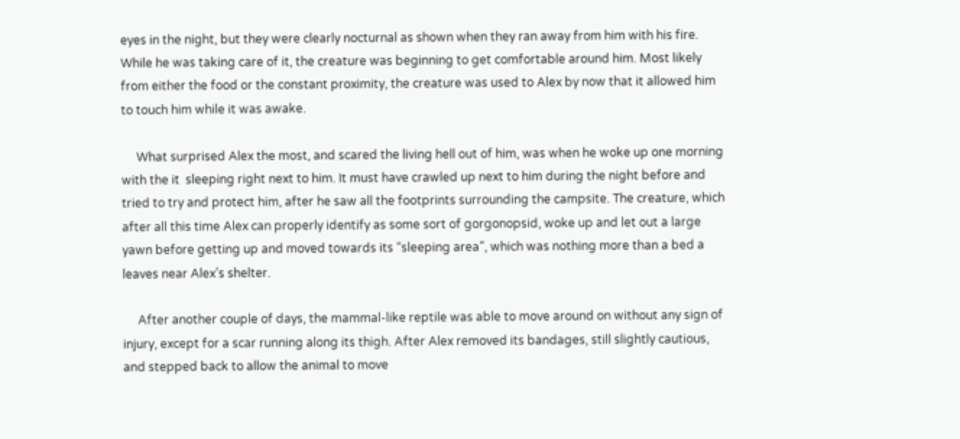eyes in the night, but they were clearly nocturnal as shown when they ran away from him with his fire. While he was taking care of it, the creature was beginning to get comfortable around him. Most likely from either the food or the constant proximity, the creature was used to Alex by now that it allowed him to touch him while it was awake.

     What surprised Alex the most, and scared the living hell out of him, was when he woke up one morning with the it  sleeping right next to him. It must have crawled up next to him during the night before and tried to try and protect him, after he saw all the footprints surrounding the campsite. The creature, which after all this time Alex can properly identify as some sort of gorgonopsid, woke up and let out a large yawn before getting up and moved towards its “sleeping area”, which was nothing more than a bed a leaves near Alex’s shelter.

     After another couple of days, the mammal-like reptile was able to move around on without any sign of injury, except for a scar running along its thigh. After Alex removed its bandages, still slightly cautious, and stepped back to allow the animal to move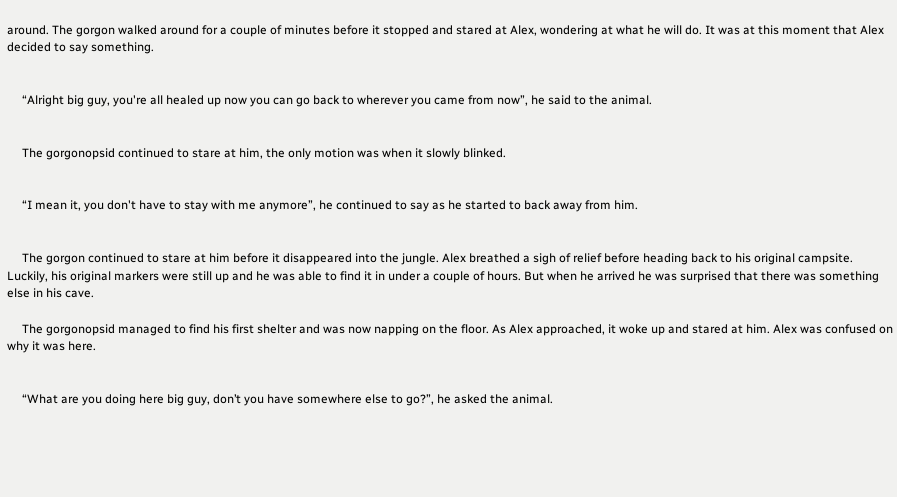around. The gorgon walked around for a couple of minutes before it stopped and stared at Alex, wondering at what he will do. It was at this moment that Alex decided to say something.


     “Alright big guy, you're all healed up now you can go back to wherever you came from now”, he said to the animal.


     The gorgonopsid continued to stare at him, the only motion was when it slowly blinked.


     “I mean it, you don't have to stay with me anymore”, he continued to say as he started to back away from him.


     The gorgon continued to stare at him before it disappeared into the jungle. Alex breathed a sigh of relief before heading back to his original campsite. Luckily, his original markers were still up and he was able to find it in under a couple of hours. But when he arrived he was surprised that there was something else in his cave.

     The gorgonopsid managed to find his first shelter and was now napping on the floor. As Alex approached, it woke up and stared at him. Alex was confused on why it was here.


     “What are you doing here big guy, don’t you have somewhere else to go?”, he asked the animal.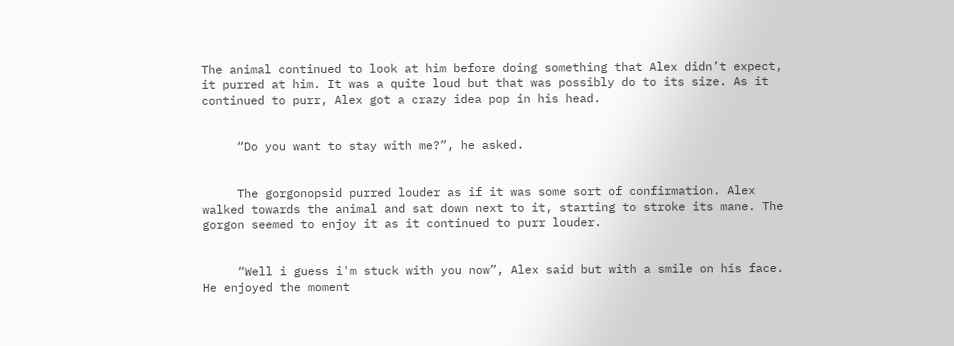The animal continued to look at him before doing something that Alex didn’t expect, it purred at him. It was a quite loud but that was possibly do to its size. As it continued to purr, Alex got a crazy idea pop in his head.


     “Do you want to stay with me?”, he asked.


     The gorgonopsid purred louder as if it was some sort of confirmation. Alex walked towards the animal and sat down next to it, starting to stroke its mane. The gorgon seemed to enjoy it as it continued to purr louder.


     “Well i guess i'm stuck with you now”, Alex said but with a smile on his face. He enjoyed the moment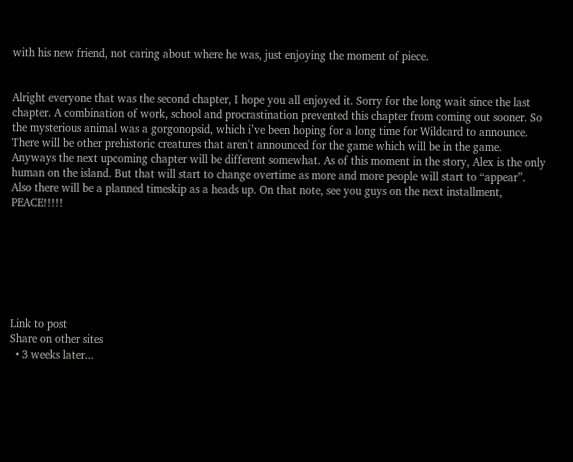with his new friend, not caring about where he was, just enjoying the moment of piece.


Alright everyone that was the second chapter, I hope you all enjoyed it. Sorry for the long wait since the last chapter. A combination of work, school and procrastination prevented this chapter from coming out sooner. So the mysterious animal was a gorgonopsid, which i’ve been hoping for a long time for Wildcard to announce. There will be other prehistoric creatures that aren't announced for the game which will be in the game. Anyways the next upcoming chapter will be different somewhat. As of this moment in the story, Alex is the only human on the island. But that will start to change overtime as more and more people will start to “appear”. Also there will be a planned timeskip as a heads up. On that note, see you guys on the next installment, PEACE!!!!!







Link to post
Share on other sites
  • 3 weeks later...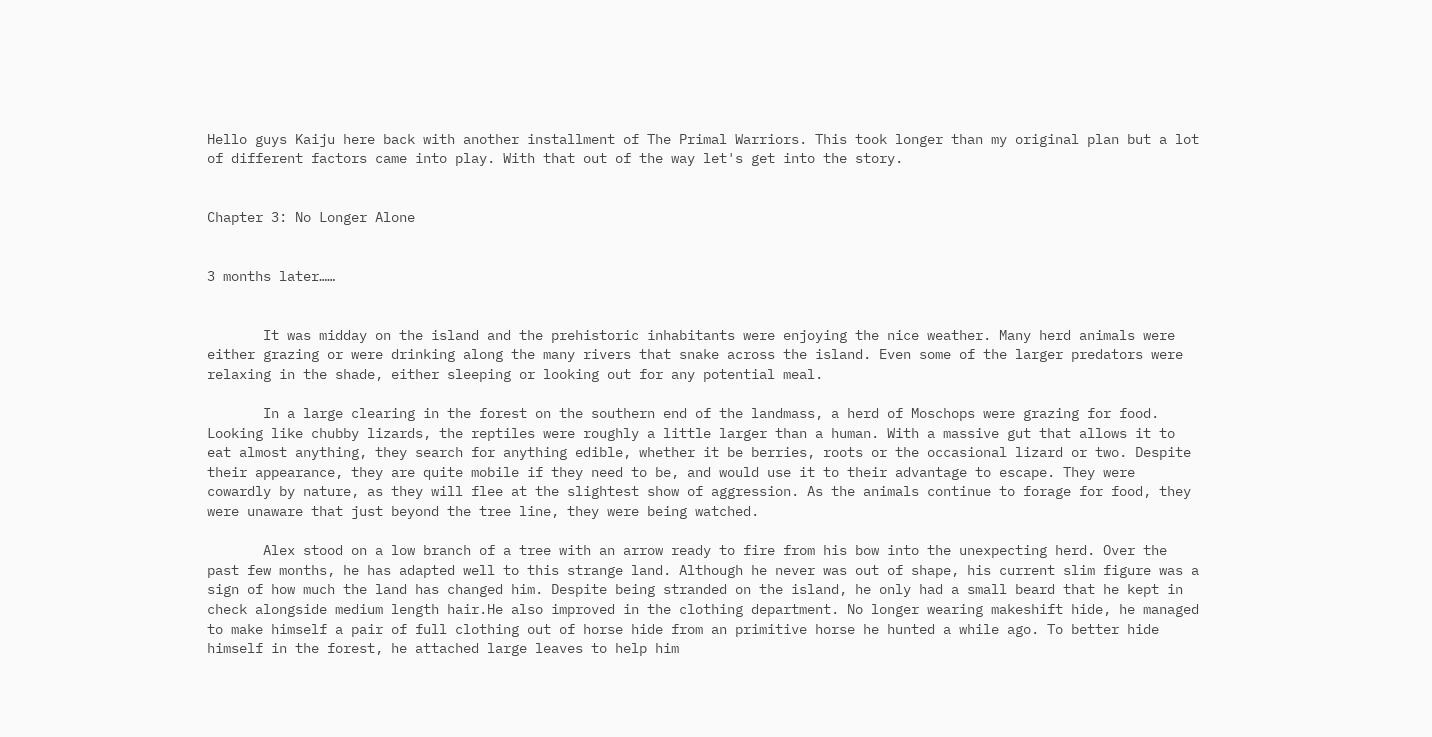Hello guys Kaiju here back with another installment of The Primal Warriors. This took longer than my original plan but a lot of different factors came into play. With that out of the way let's get into the story.


Chapter 3: No Longer Alone


3 months later……


       It was midday on the island and the prehistoric inhabitants were enjoying the nice weather. Many herd animals were either grazing or were drinking along the many rivers that snake across the island. Even some of the larger predators were relaxing in the shade, either sleeping or looking out for any potential meal.

       In a large clearing in the forest on the southern end of the landmass, a herd of Moschops were grazing for food. Looking like chubby lizards, the reptiles were roughly a little larger than a human. With a massive gut that allows it to eat almost anything, they search for anything edible, whether it be berries, roots or the occasional lizard or two. Despite their appearance, they are quite mobile if they need to be, and would use it to their advantage to escape. They were cowardly by nature, as they will flee at the slightest show of aggression. As the animals continue to forage for food, they were unaware that just beyond the tree line, they were being watched.

       Alex stood on a low branch of a tree with an arrow ready to fire from his bow into the unexpecting herd. Over the past few months, he has adapted well to this strange land. Although he never was out of shape, his current slim figure was a sign of how much the land has changed him. Despite being stranded on the island, he only had a small beard that he kept in check alongside medium length hair.He also improved in the clothing department. No longer wearing makeshift hide, he managed to make himself a pair of full clothing out of horse hide from an primitive horse he hunted a while ago. To better hide himself in the forest, he attached large leaves to help him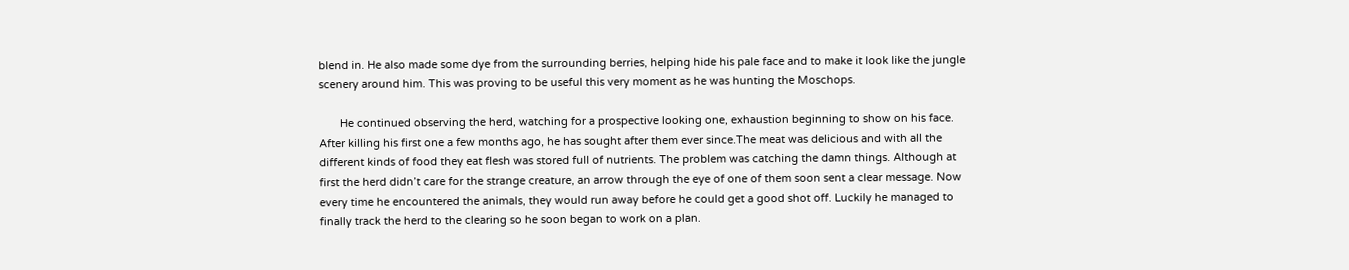blend in. He also made some dye from the surrounding berries, helping hide his pale face and to make it look like the jungle scenery around him. This was proving to be useful this very moment as he was hunting the Moschops.

       He continued observing the herd, watching for a prospective looking one, exhaustion beginning to show on his face. After killing his first one a few months ago, he has sought after them ever since.The meat was delicious and with all the different kinds of food they eat flesh was stored full of nutrients. The problem was catching the damn things. Although at first the herd didn’t care for the strange creature, an arrow through the eye of one of them soon sent a clear message. Now every time he encountered the animals, they would run away before he could get a good shot off. Luckily he managed to finally track the herd to the clearing so he soon began to work on a plan.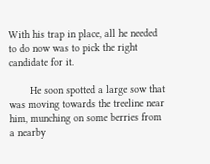With his trap in place, all he needed to do now was to pick the right candidate for it.

       He soon spotted a large sow that was moving towards the treeline near him, munching on some berries from a nearby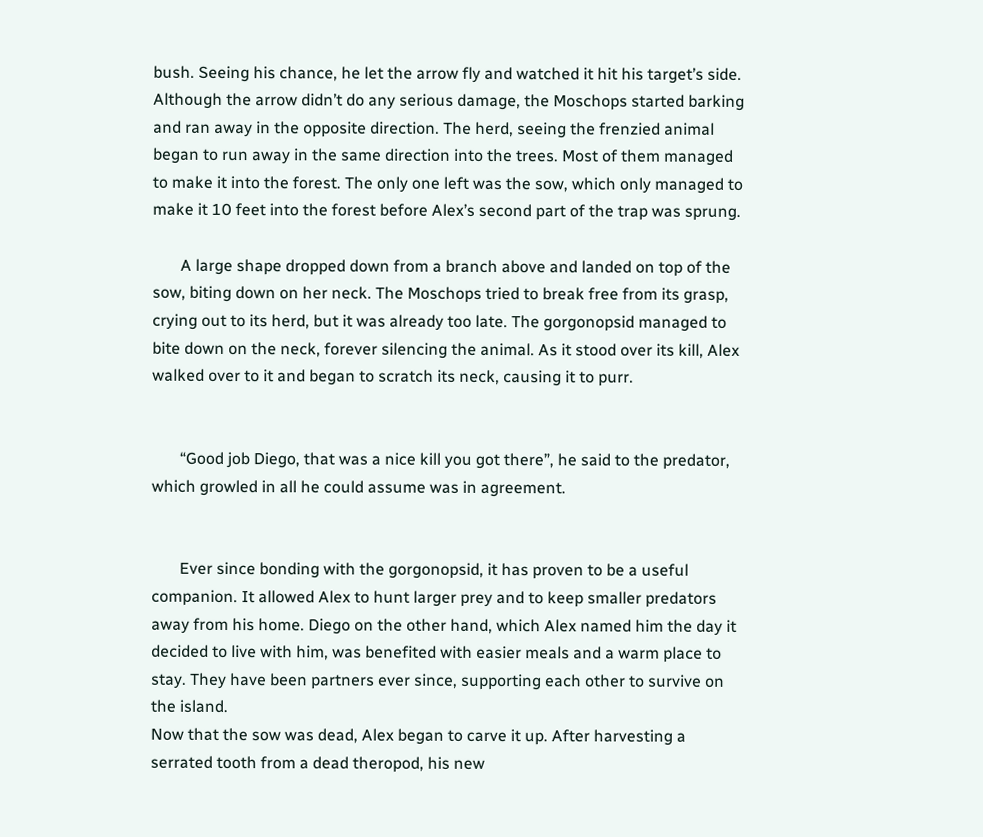bush. Seeing his chance, he let the arrow fly and watched it hit his target’s side. Although the arrow didn’t do any serious damage, the Moschops started barking and ran away in the opposite direction. The herd, seeing the frenzied animal began to run away in the same direction into the trees. Most of them managed to make it into the forest. The only one left was the sow, which only managed to make it 10 feet into the forest before Alex’s second part of the trap was sprung.

       A large shape dropped down from a branch above and landed on top of the sow, biting down on her neck. The Moschops tried to break free from its grasp, crying out to its herd, but it was already too late. The gorgonopsid managed to bite down on the neck, forever silencing the animal. As it stood over its kill, Alex walked over to it and began to scratch its neck, causing it to purr.


       “Good job Diego, that was a nice kill you got there”, he said to the predator, which growled in all he could assume was in agreement.


       Ever since bonding with the gorgonopsid, it has proven to be a useful companion. It allowed Alex to hunt larger prey and to keep smaller predators away from his home. Diego on the other hand, which Alex named him the day it decided to live with him, was benefited with easier meals and a warm place to stay. They have been partners ever since, supporting each other to survive on the island.
Now that the sow was dead, Alex began to carve it up. After harvesting a serrated tooth from a dead theropod, his new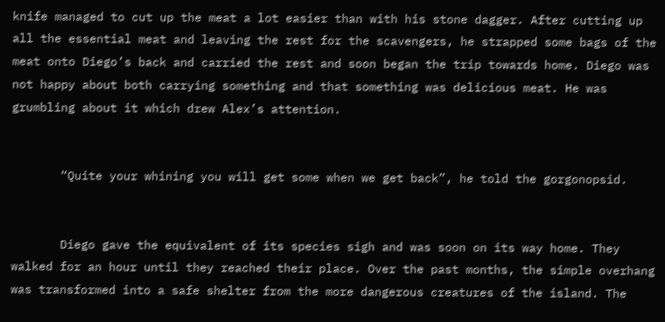knife managed to cut up the meat a lot easier than with his stone dagger. After cutting up all the essential meat and leaving the rest for the scavengers, he strapped some bags of the meat onto Diego’s back and carried the rest and soon began the trip towards home. Diego was not happy about both carrying something and that something was delicious meat. He was grumbling about it which drew Alex’s attention.


       “Quite your whining you will get some when we get back”, he told the gorgonopsid.


       Diego gave the equivalent of its species sigh and was soon on its way home. They walked for an hour until they reached their place. Over the past months, the simple overhang was transformed into a safe shelter from the more dangerous creatures of the island. The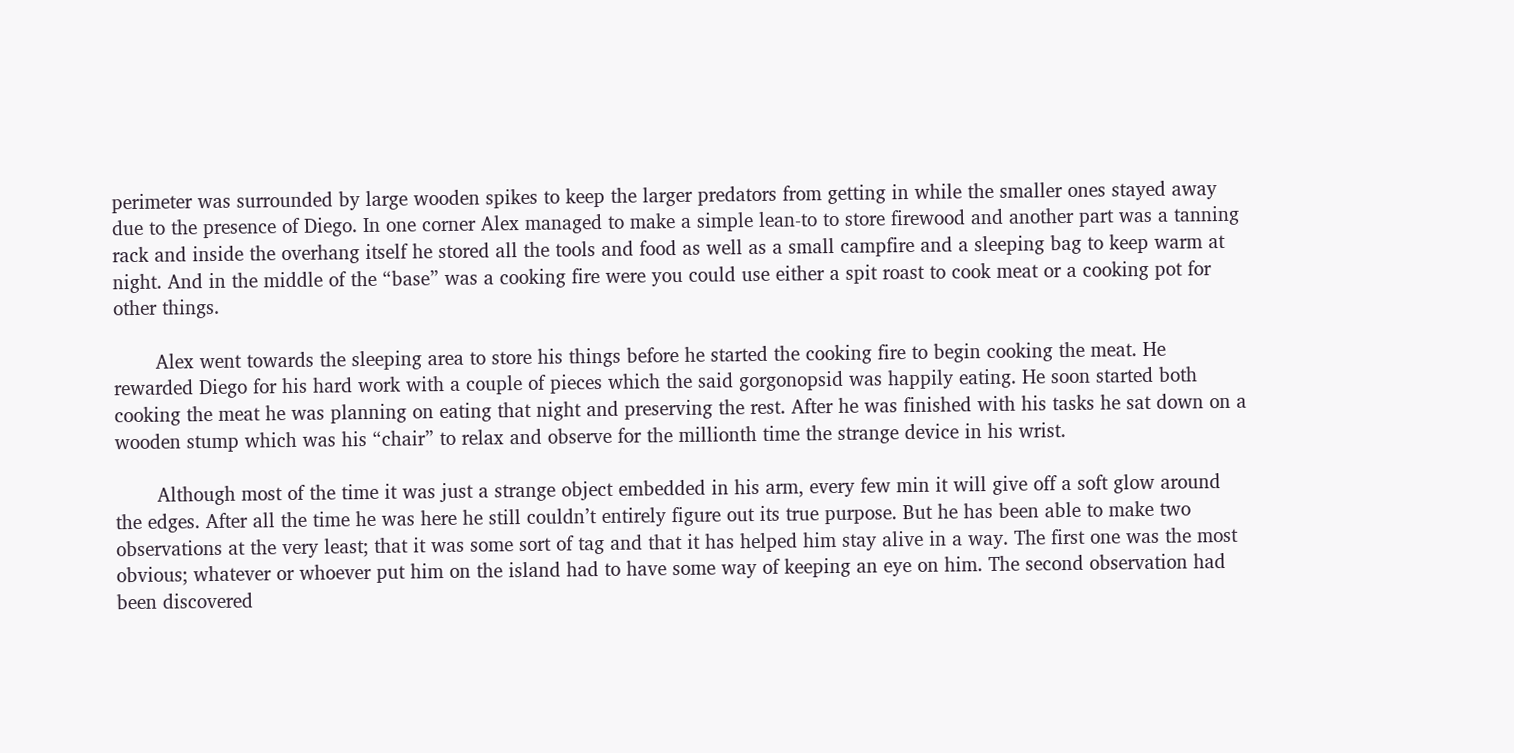perimeter was surrounded by large wooden spikes to keep the larger predators from getting in while the smaller ones stayed away due to the presence of Diego. In one corner Alex managed to make a simple lean-to to store firewood and another part was a tanning rack and inside the overhang itself he stored all the tools and food as well as a small campfire and a sleeping bag to keep warm at night. And in the middle of the “base” was a cooking fire were you could use either a spit roast to cook meat or a cooking pot for other things.

       Alex went towards the sleeping area to store his things before he started the cooking fire to begin cooking the meat. He rewarded Diego for his hard work with a couple of pieces which the said gorgonopsid was happily eating. He soon started both cooking the meat he was planning on eating that night and preserving the rest. After he was finished with his tasks he sat down on a wooden stump which was his “chair” to relax and observe for the millionth time the strange device in his wrist.

       Although most of the time it was just a strange object embedded in his arm, every few min it will give off a soft glow around the edges. After all the time he was here he still couldn’t entirely figure out its true purpose. But he has been able to make two observations at the very least; that it was some sort of tag and that it has helped him stay alive in a way. The first one was the most obvious; whatever or whoever put him on the island had to have some way of keeping an eye on him. The second observation had been discovered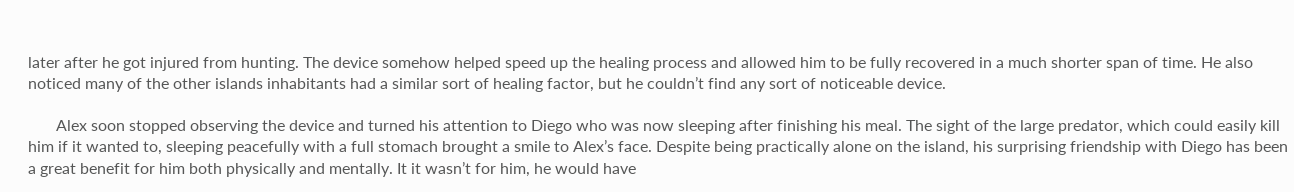later after he got injured from hunting. The device somehow helped speed up the healing process and allowed him to be fully recovered in a much shorter span of time. He also noticed many of the other islands inhabitants had a similar sort of healing factor, but he couldn’t find any sort of noticeable device.

       Alex soon stopped observing the device and turned his attention to Diego who was now sleeping after finishing his meal. The sight of the large predator, which could easily kill him if it wanted to, sleeping peacefully with a full stomach brought a smile to Alex’s face. Despite being practically alone on the island, his surprising friendship with Diego has been a great benefit for him both physically and mentally. It it wasn’t for him, he would have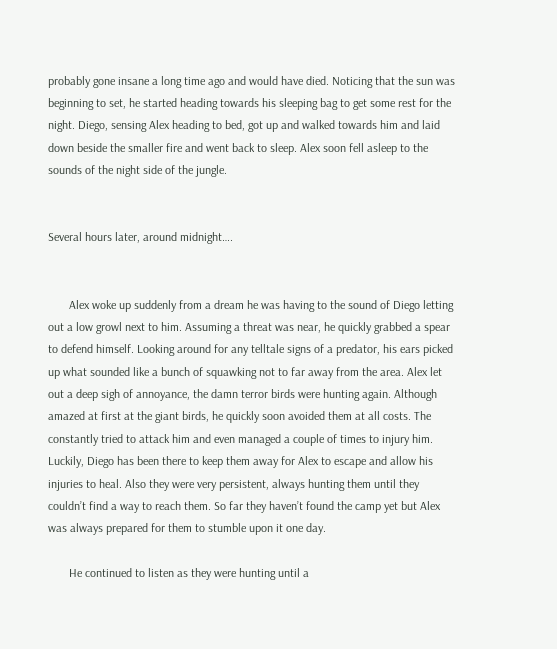probably gone insane a long time ago and would have died. Noticing that the sun was beginning to set, he started heading towards his sleeping bag to get some rest for the night. Diego, sensing Alex heading to bed, got up and walked towards him and laid down beside the smaller fire and went back to sleep. Alex soon fell asleep to the sounds of the night side of the jungle.


Several hours later, around midnight….


       Alex woke up suddenly from a dream he was having to the sound of Diego letting out a low growl next to him. Assuming a threat was near, he quickly grabbed a spear to defend himself. Looking around for any telltale signs of a predator, his ears picked up what sounded like a bunch of squawking not to far away from the area. Alex let out a deep sigh of annoyance, the damn terror birds were hunting again. Although amazed at first at the giant birds, he quickly soon avoided them at all costs. The constantly tried to attack him and even managed a couple of times to injury him. Luckily, Diego has been there to keep them away for Alex to escape and allow his injuries to heal. Also they were very persistent, always hunting them until they couldn’t find a way to reach them. So far they haven’t found the camp yet but Alex was always prepared for them to stumble upon it one day.

       He continued to listen as they were hunting until a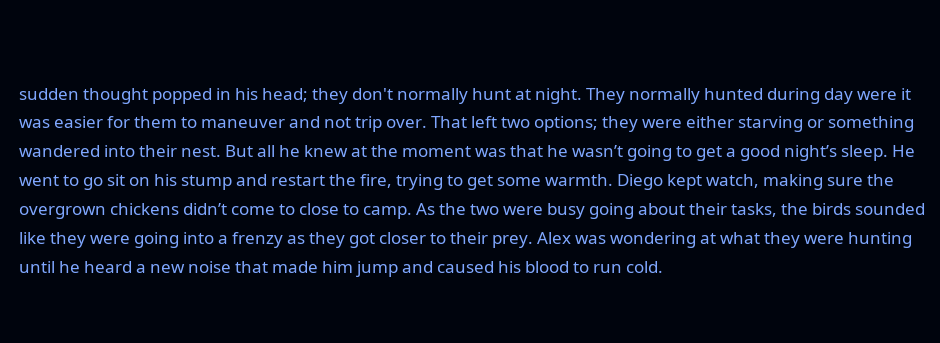sudden thought popped in his head; they don't normally hunt at night. They normally hunted during day were it was easier for them to maneuver and not trip over. That left two options; they were either starving or something wandered into their nest. But all he knew at the moment was that he wasn’t going to get a good night’s sleep. He went to go sit on his stump and restart the fire, trying to get some warmth. Diego kept watch, making sure the overgrown chickens didn’t come to close to camp. As the two were busy going about their tasks, the birds sounded like they were going into a frenzy as they got closer to their prey. Alex was wondering at what they were hunting until he heard a new noise that made him jump and caused his blood to run cold.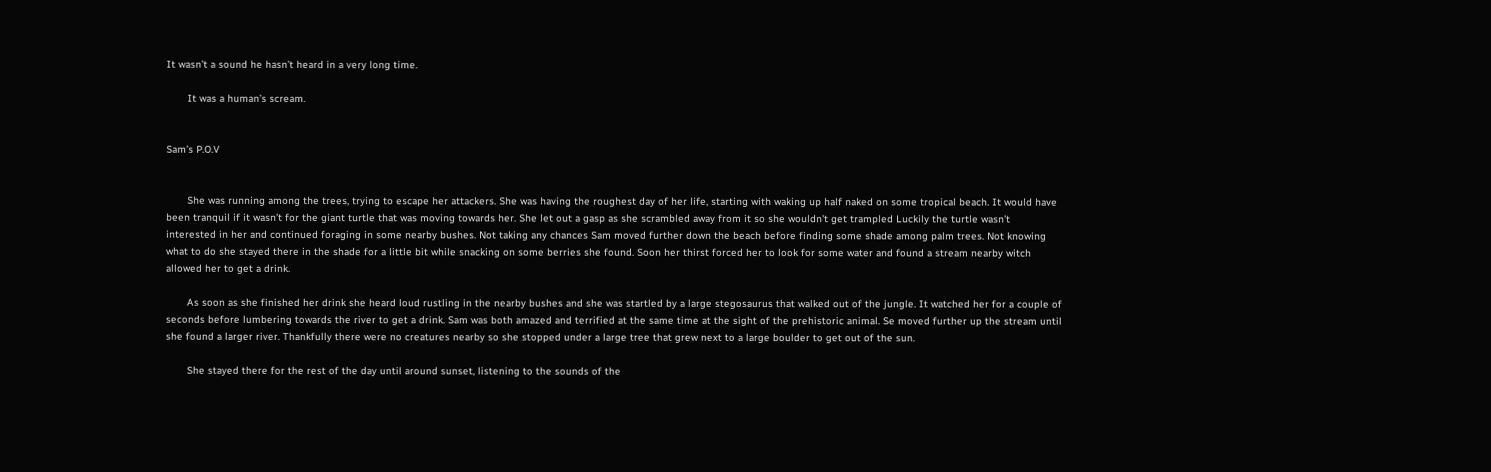It wasn’t a sound he hasn’t heard in a very long time.

       It was a human’s scream.


Sam’s P.O.V


       She was running among the trees, trying to escape her attackers. She was having the roughest day of her life, starting with waking up half naked on some tropical beach. It would have been tranquil if it wasn’t for the giant turtle that was moving towards her. She let out a gasp as she scrambled away from it so she wouldn't get trampled Luckily the turtle wasn’t interested in her and continued foraging in some nearby bushes. Not taking any chances Sam moved further down the beach before finding some shade among palm trees. Not knowing what to do she stayed there in the shade for a little bit while snacking on some berries she found. Soon her thirst forced her to look for some water and found a stream nearby witch allowed her to get a drink.

       As soon as she finished her drink she heard loud rustling in the nearby bushes and she was startled by a large stegosaurus that walked out of the jungle. It watched her for a couple of seconds before lumbering towards the river to get a drink. Sam was both amazed and terrified at the same time at the sight of the prehistoric animal. Se moved further up the stream until she found a larger river. Thankfully there were no creatures nearby so she stopped under a large tree that grew next to a large boulder to get out of the sun.

       She stayed there for the rest of the day until around sunset, listening to the sounds of the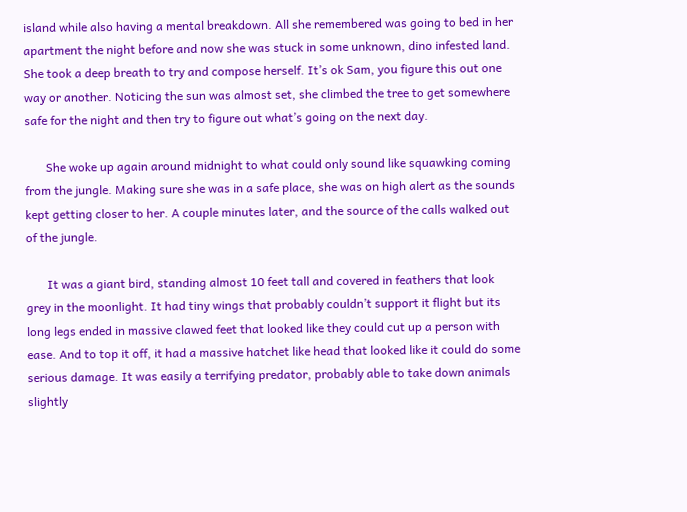island while also having a mental breakdown. All she remembered was going to bed in her apartment the night before and now she was stuck in some unknown, dino infested land. She took a deep breath to try and compose herself. It’s ok Sam, you figure this out one way or another. Noticing the sun was almost set, she climbed the tree to get somewhere safe for the night and then try to figure out what’s going on the next day.

       She woke up again around midnight to what could only sound like squawking coming from the jungle. Making sure she was in a safe place, she was on high alert as the sounds kept getting closer to her. A couple minutes later, and the source of the calls walked out of the jungle.

       It was a giant bird, standing almost 10 feet tall and covered in feathers that look grey in the moonlight. It had tiny wings that probably couldn’t support it flight but its long legs ended in massive clawed feet that looked like they could cut up a person with ease. And to top it off, it had a massive hatchet like head that looked like it could do some serious damage. It was easily a terrifying predator, probably able to take down animals slightly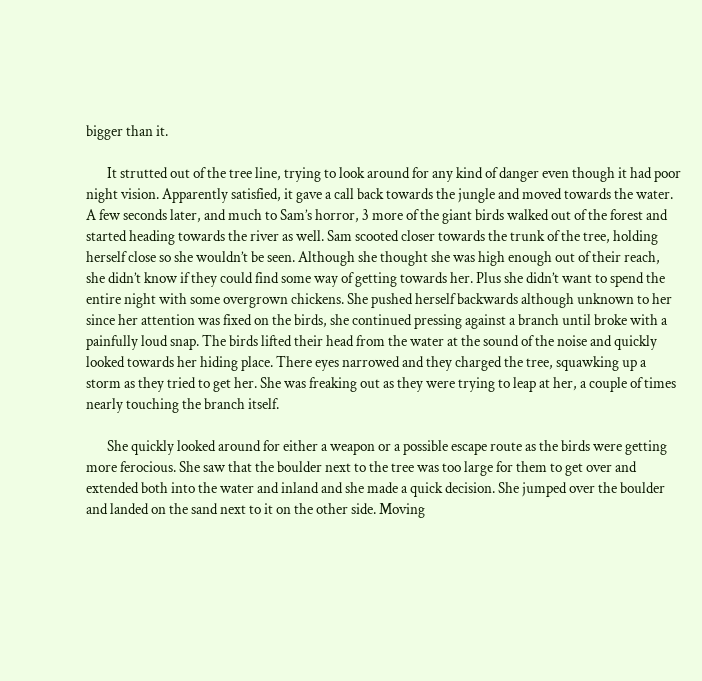bigger than it.

       It strutted out of the tree line, trying to look around for any kind of danger even though it had poor night vision. Apparently satisfied, it gave a call back towards the jungle and moved towards the water. A few seconds later, and much to Sam’s horror, 3 more of the giant birds walked out of the forest and started heading towards the river as well. Sam scooted closer towards the trunk of the tree, holding herself close so she wouldn’t be seen. Although she thought she was high enough out of their reach, she didn’t know if they could find some way of getting towards her. Plus she didn’t want to spend the entire night with some overgrown chickens. She pushed herself backwards although unknown to her since her attention was fixed on the birds, she continued pressing against a branch until broke with a painfully loud snap. The birds lifted their head from the water at the sound of the noise and quickly looked towards her hiding place. There eyes narrowed and they charged the tree, squawking up a storm as they tried to get her. She was freaking out as they were trying to leap at her, a couple of times nearly touching the branch itself.

       She quickly looked around for either a weapon or a possible escape route as the birds were getting more ferocious. She saw that the boulder next to the tree was too large for them to get over and extended both into the water and inland and she made a quick decision. She jumped over the boulder and landed on the sand next to it on the other side. Moving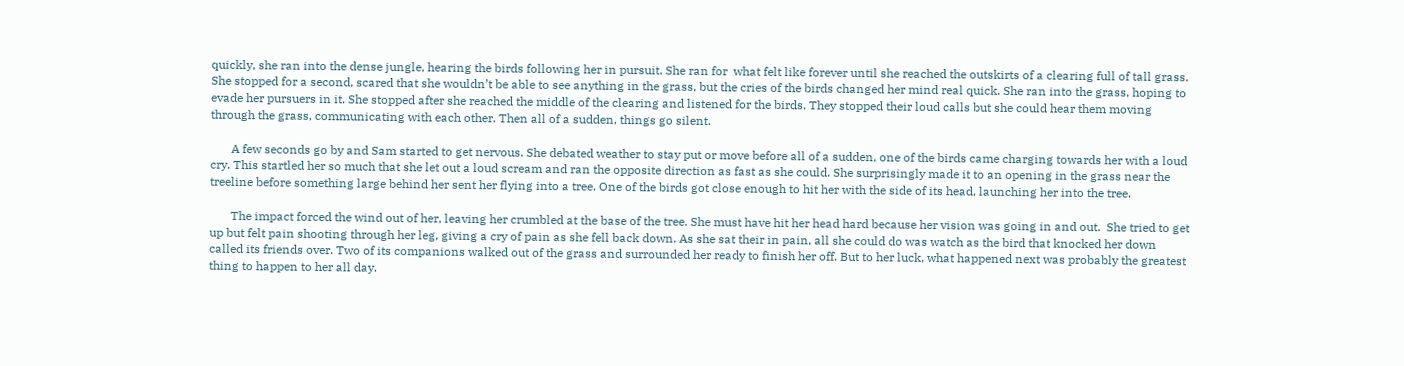quickly, she ran into the dense jungle, hearing the birds following her in pursuit. She ran for  what felt like forever until she reached the outskirts of a clearing full of tall grass. She stopped for a second, scared that she wouldn’t be able to see anything in the grass, but the cries of the birds changed her mind real quick. She ran into the grass, hoping to evade her pursuers in it. She stopped after she reached the middle of the clearing and listened for the birds. They stopped their loud calls but she could hear them moving through the grass, communicating with each other. Then all of a sudden, things go silent.

       A few seconds go by and Sam started to get nervous. She debated weather to stay put or move before all of a sudden, one of the birds came charging towards her with a loud cry. This startled her so much that she let out a loud scream and ran the opposite direction as fast as she could. She surprisingly made it to an opening in the grass near the treeline before something large behind her sent her flying into a tree. One of the birds got close enough to hit her with the side of its head, launching her into the tree.

       The impact forced the wind out of her, leaving her crumbled at the base of the tree. She must have hit her head hard because her vision was going in and out.  She tried to get up but felt pain shooting through her leg, giving a cry of pain as she fell back down. As she sat their in pain, all she could do was watch as the bird that knocked her down called its friends over. Two of its companions walked out of the grass and surrounded her ready to finish her off. But to her luck, what happened next was probably the greatest thing to happen to her all day.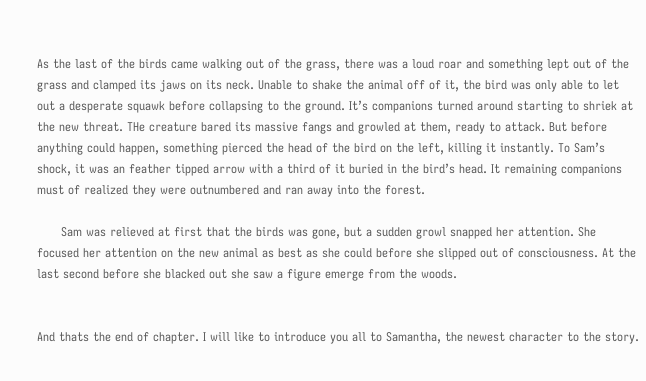As the last of the birds came walking out of the grass, there was a loud roar and something lept out of the grass and clamped its jaws on its neck. Unable to shake the animal off of it, the bird was only able to let out a desperate squawk before collapsing to the ground. It’s companions turned around starting to shriek at the new threat. THe creature bared its massive fangs and growled at them, ready to attack. But before anything could happen, something pierced the head of the bird on the left, killing it instantly. To Sam’s shock, it was an feather tipped arrow with a third of it buried in the bird’s head. It remaining companions must of realized they were outnumbered and ran away into the forest.

      Sam was relieved at first that the birds was gone, but a sudden growl snapped her attention. She focused her attention on the new animal as best as she could before she slipped out of consciousness. At the last second before she blacked out she saw a figure emerge from the woods.


And thats the end of chapter. I will like to introduce you all to Samantha, the newest character to the story.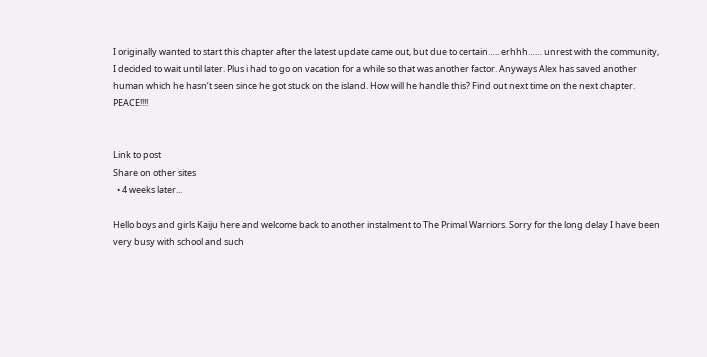I originally wanted to start this chapter after the latest update came out, but due to certain….. erhhh…… unrest with the community, I decided to wait until later. Plus i had to go on vacation for a while so that was another factor. Anyways Alex has saved another human which he hasn’t seen since he got stuck on the island. How will he handle this? Find out next time on the next chapter. PEACE!!!!


Link to post
Share on other sites
  • 4 weeks later...

Hello boys and girls Kaiju here and welcome back to another instalment to The Primal Warriors. Sorry for the long delay I have been very busy with school and such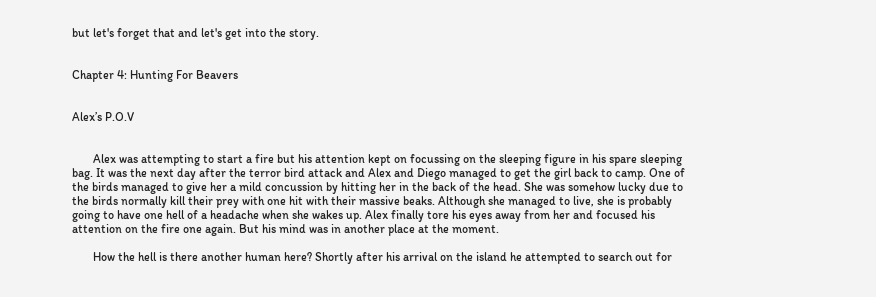but let's forget that and let's get into the story.


Chapter 4: Hunting For Beavers


Alex’s P.O.V


       Alex was attempting to start a fire but his attention kept on focussing on the sleeping figure in his spare sleeping bag. It was the next day after the terror bird attack and Alex and Diego managed to get the girl back to camp. One of the birds managed to give her a mild concussion by hitting her in the back of the head. She was somehow lucky due to the birds normally kill their prey with one hit with their massive beaks. Although she managed to live, she is probably going to have one hell of a headache when she wakes up. Alex finally tore his eyes away from her and focused his attention on the fire one again. But his mind was in another place at the moment.

       How the hell is there another human here? Shortly after his arrival on the island he attempted to search out for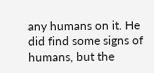any humans on it. He did find some signs of humans, but the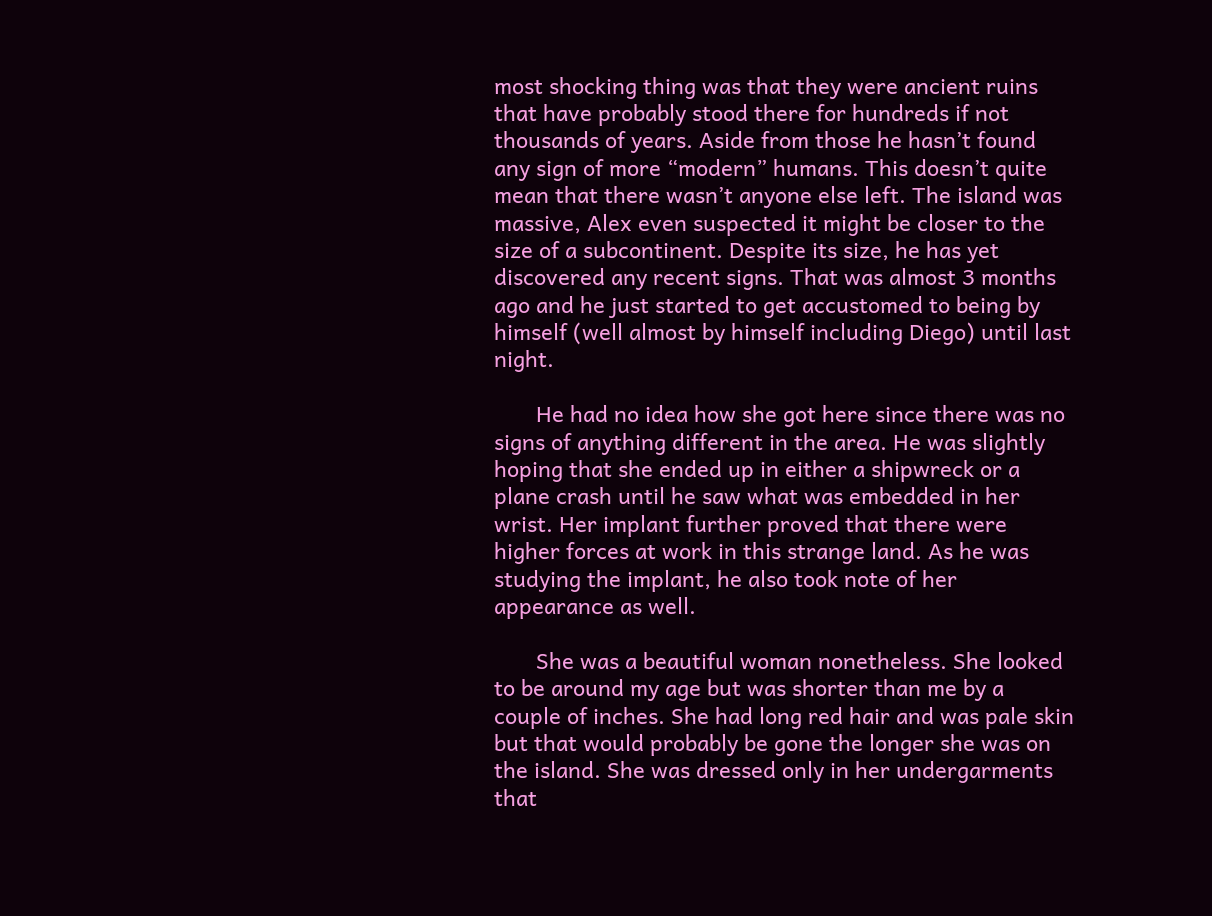most shocking thing was that they were ancient ruins that have probably stood there for hundreds if not thousands of years. Aside from those he hasn’t found any sign of more “modern” humans. This doesn’t quite mean that there wasn’t anyone else left. The island was massive, Alex even suspected it might be closer to the size of a subcontinent. Despite its size, he has yet discovered any recent signs. That was almost 3 months ago and he just started to get accustomed to being by himself (well almost by himself including Diego) until last night.

       He had no idea how she got here since there was no signs of anything different in the area. He was slightly hoping that she ended up in either a shipwreck or a plane crash until he saw what was embedded in her wrist. Her implant further proved that there were higher forces at work in this strange land. As he was studying the implant, he also took note of her appearance as well.

       She was a beautiful woman nonetheless. She looked to be around my age but was shorter than me by a couple of inches. She had long red hair and was pale skin but that would probably be gone the longer she was on the island. She was dressed only in her undergarments that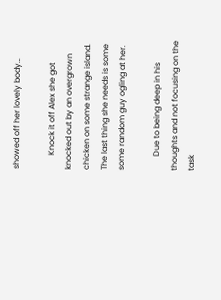showed off her lovely body…

       Knock it off Alex she got knocked out by an overgrown chicken on some strange island. The last thing she needs is some some random guy ogling at her.

       Due to being deep in his thoughts and not focusing on the task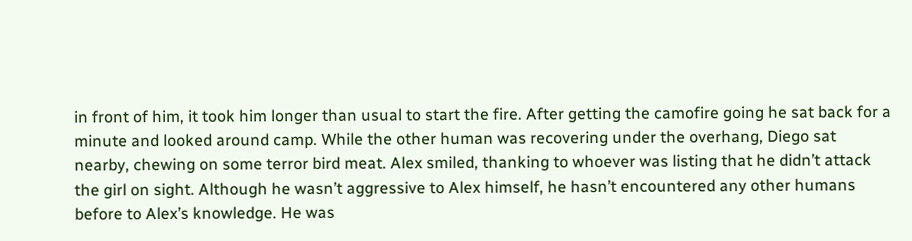in front of him, it took him longer than usual to start the fire. After getting the camofire going he sat back for a minute and looked around camp. While the other human was recovering under the overhang, Diego sat nearby, chewing on some terror bird meat. Alex smiled, thanking to whoever was listing that he didn’t attack the girl on sight. Although he wasn’t aggressive to Alex himself, he hasn’t encountered any other humans before to Alex’s knowledge. He was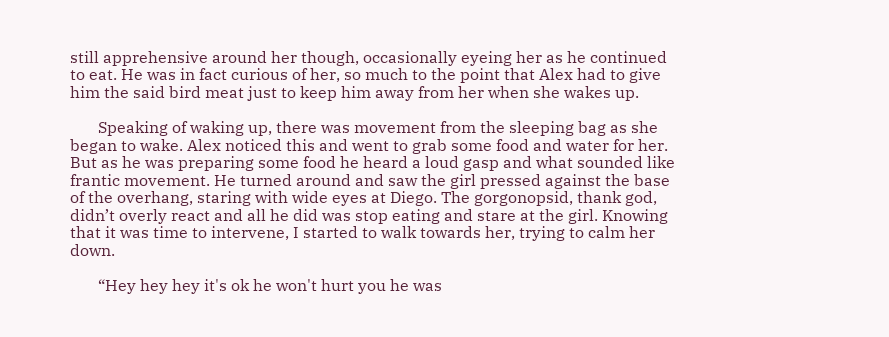still apprehensive around her though, occasionally eyeing her as he continued to eat. He was in fact curious of her, so much to the point that Alex had to give him the said bird meat just to keep him away from her when she wakes up.

       Speaking of waking up, there was movement from the sleeping bag as she began to wake. Alex noticed this and went to grab some food and water for her. But as he was preparing some food he heard a loud gasp and what sounded like frantic movement. He turned around and saw the girl pressed against the base of the overhang, staring with wide eyes at Diego. The gorgonopsid, thank god, didn’t overly react and all he did was stop eating and stare at the girl. Knowing that it was time to intervene, I started to walk towards her, trying to calm her down.

       “Hey hey hey it's ok he won't hurt you he was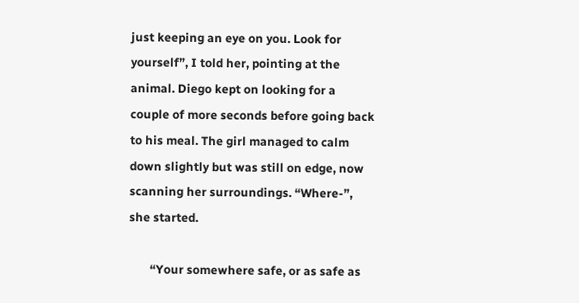just keeping an eye on you. Look for yourself”, I told her, pointing at the animal. Diego kept on looking for a couple of more seconds before going back to his meal. The girl managed to calm down slightly but was still on edge, now scanning her surroundings. “Where-”, she started.

       “Your somewhere safe, or as safe as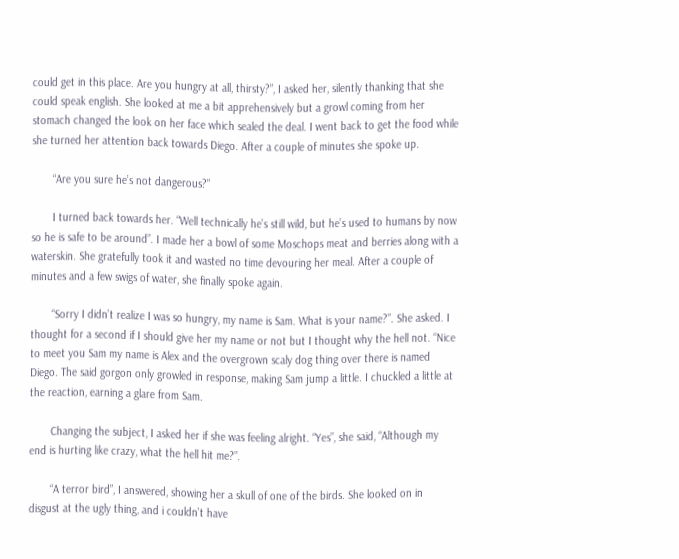could get in this place. Are you hungry at all, thirsty?”, I asked her, silently thanking that she could speak english. She looked at me a bit apprehensively but a growl coming from her stomach changed the look on her face which sealed the deal. I went back to get the food while she turned her attention back towards Diego. After a couple of minutes she spoke up.

       “Are you sure he’s not dangerous?”

       I turned back towards her. “Well technically he’s still wild, but he’s used to humans by now so he is safe to be around”. I made her a bowl of some Moschops meat and berries along with a waterskin. She gratefully took it and wasted no time devouring her meal. After a couple of minutes and a few swigs of water, she finally spoke again.

       “Sorry I didn’t realize I was so hungry, my name is Sam. What is your name?”. She asked. I thought for a second if I should give her my name or not but I thought why the hell not. “Nice to meet you Sam my name is Alex and the overgrown scaly dog thing over there is named Diego. The said gorgon only growled in response, making Sam jump a little. I chuckled a little at the reaction, earning a glare from Sam.

       Changing the subject, I asked her if she was feeling alright. “Yes”, she said, “Although my end is hurting like crazy, what the hell hit me?”.

       “A terror bird”, I answered, showing her a skull of one of the birds. She looked on in disgust at the ugly thing, and i couldn’t have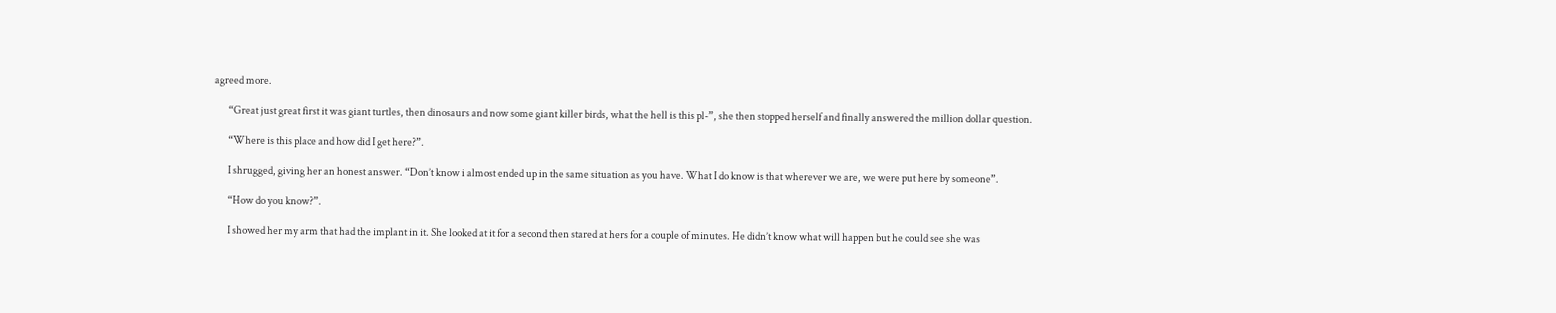agreed more.

       “Great just great first it was giant turtles, then dinosaurs and now some giant killer birds, what the hell is this pl-”, she then stopped herself and finally answered the million dollar question.

       “Where is this place and how did I get here?”.

       I shrugged, giving her an honest answer. “Don’t know i almost ended up in the same situation as you have. What I do know is that wherever we are, we were put here by someone”.

       “How do you know?”.

       I showed her my arm that had the implant in it. She looked at it for a second then stared at hers for a couple of minutes. He didn’t know what will happen but he could see she was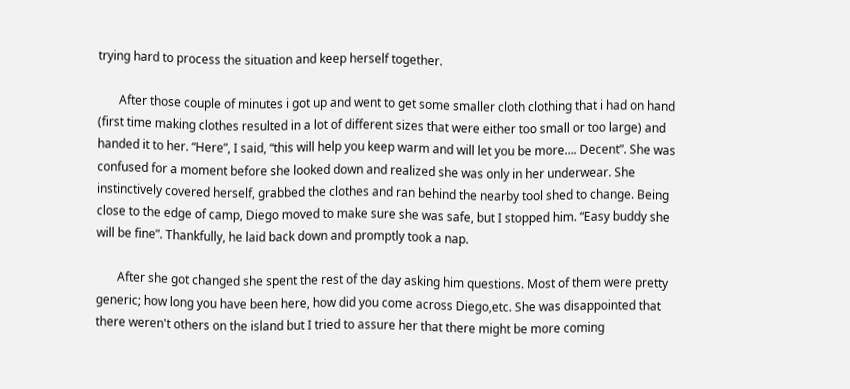trying hard to process the situation and keep herself together.

       After those couple of minutes i got up and went to get some smaller cloth clothing that i had on hand (first time making clothes resulted in a lot of different sizes that were either too small or too large) and handed it to her. “Here”, I said, “this will help you keep warm and will let you be more…. Decent”. She was confused for a moment before she looked down and realized she was only in her underwear. She instinctively covered herself, grabbed the clothes and ran behind the nearby tool shed to change. Being close to the edge of camp, Diego moved to make sure she was safe, but I stopped him. “Easy buddy she will be fine”. Thankfully, he laid back down and promptly took a nap.

       After she got changed she spent the rest of the day asking him questions. Most of them were pretty generic; how long you have been here, how did you come across Diego,etc. She was disappointed that there weren't others on the island but I tried to assure her that there might be more coming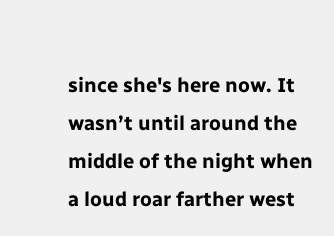since she's here now. It wasn’t until around the middle of the night when a loud roar farther west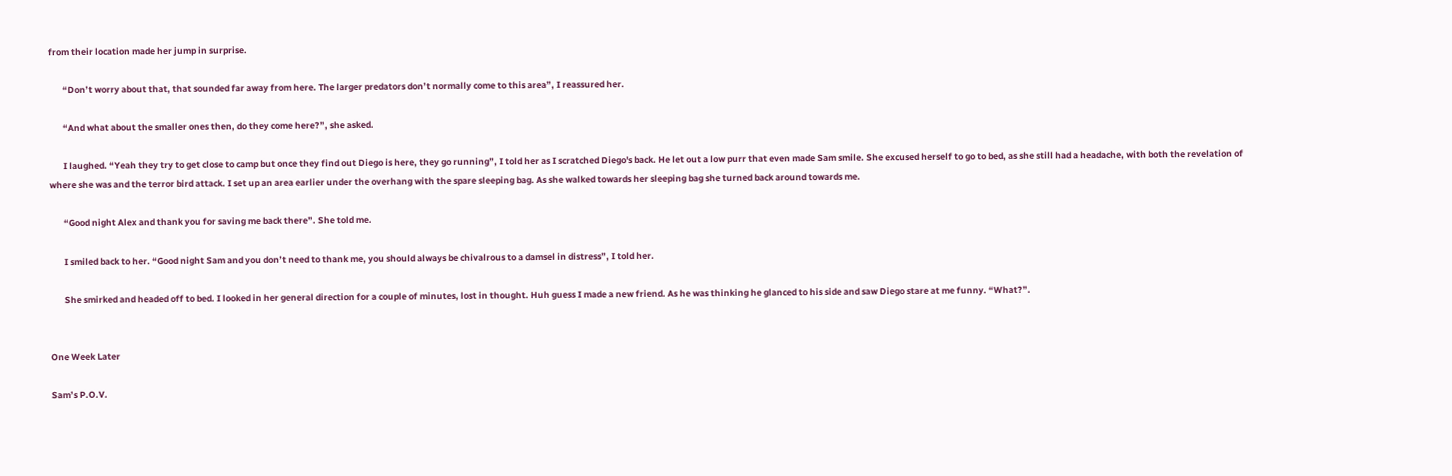from their location made her jump in surprise.

       “Don’t worry about that, that sounded far away from here. The larger predators don’t normally come to this area”, I reassured her.

       “And what about the smaller ones then, do they come here?”, she asked.

       I laughed. “Yeah they try to get close to camp but once they find out Diego is here, they go running”, I told her as I scratched Diego's back. He let out a low purr that even made Sam smile. She excused herself to go to bed, as she still had a headache, with both the revelation of where she was and the terror bird attack. I set up an area earlier under the overhang with the spare sleeping bag. As she walked towards her sleeping bag she turned back around towards me.

       “Good night Alex and thank you for saving me back there”. She told me.

       I smiled back to her. “Good night Sam and you don’t need to thank me, you should always be chivalrous to a damsel in distress”, I told her.

       She smirked and headed off to bed. I looked in her general direction for a couple of minutes, lost in thought. Huh guess I made a new friend. As he was thinking he glanced to his side and saw Diego stare at me funny. “What?”.


One Week Later

Sam’s P.O.V.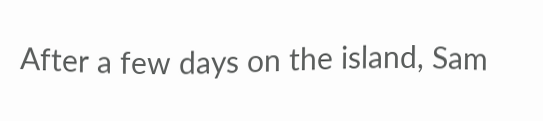After a few days on the island, Sam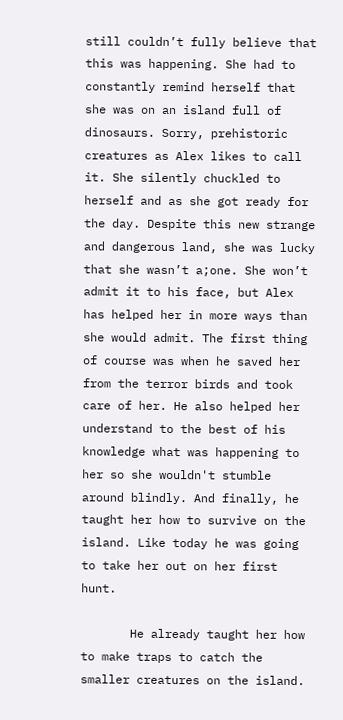still couldn’t fully believe that this was happening. She had to constantly remind herself that she was on an island full of dinosaurs. Sorry, prehistoric creatures as Alex likes to call it. She silently chuckled to herself and as she got ready for the day. Despite this new strange and dangerous land, she was lucky that she wasn’t a;one. She won’t admit it to his face, but Alex has helped her in more ways than she would admit. The first thing of course was when he saved her from the terror birds and took care of her. He also helped her understand to the best of his knowledge what was happening to her so she wouldn't stumble around blindly. And finally, he taught her how to survive on the island. Like today he was going to take her out on her first hunt.

       He already taught her how to make traps to catch the smaller creatures on the island.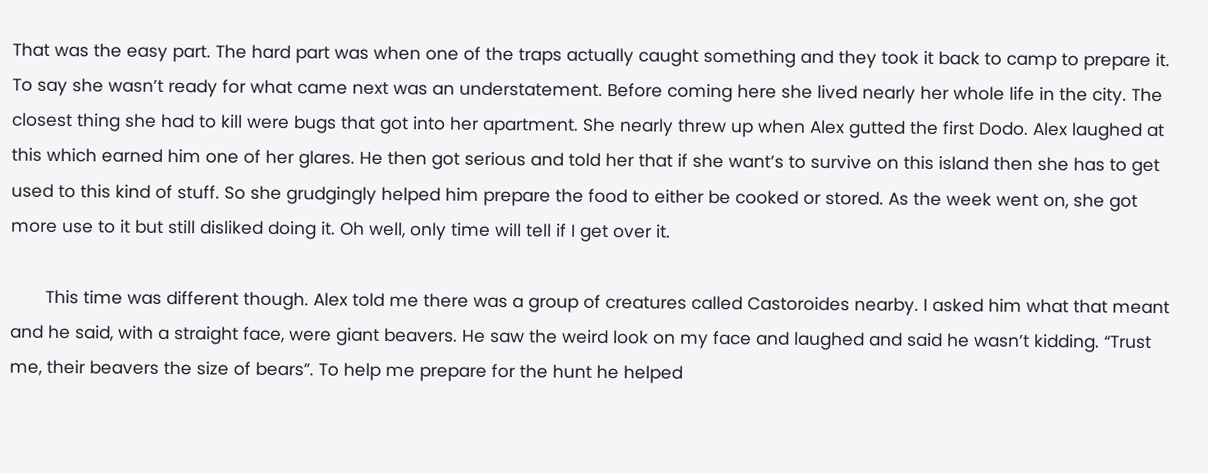That was the easy part. The hard part was when one of the traps actually caught something and they took it back to camp to prepare it. To say she wasn’t ready for what came next was an understatement. Before coming here she lived nearly her whole life in the city. The closest thing she had to kill were bugs that got into her apartment. She nearly threw up when Alex gutted the first Dodo. Alex laughed at this which earned him one of her glares. He then got serious and told her that if she want’s to survive on this island then she has to get used to this kind of stuff. So she grudgingly helped him prepare the food to either be cooked or stored. As the week went on, she got more use to it but still disliked doing it. Oh well, only time will tell if I get over it.

       This time was different though. Alex told me there was a group of creatures called Castoroides nearby. I asked him what that meant and he said, with a straight face, were giant beavers. He saw the weird look on my face and laughed and said he wasn’t kidding. “Trust me, their beavers the size of bears”. To help me prepare for the hunt he helped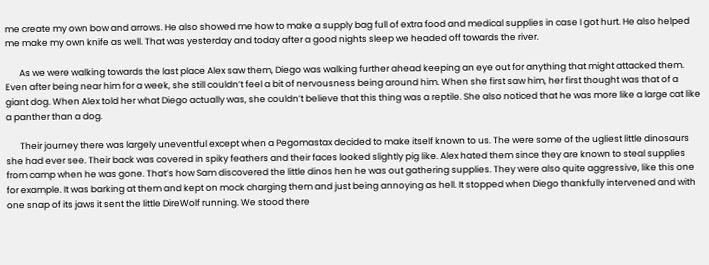me create my own bow and arrows. He also showed me how to make a supply bag full of extra food and medical supplies in case I got hurt. He also helped me make my own knife as well. That was yesterday and today after a good nights sleep we headed off towards the river.

       As we were walking towards the last place Alex saw them, Diego was walking further ahead keeping an eye out for anything that might attacked them. Even after being near him for a week, she still couldn’t feel a bit of nervousness being around him. When she first saw him, her first thought was that of a giant dog. When Alex told her what Diego actually was, she couldn’t believe that this thing was a reptile. She also noticed that he was more like a large cat like a panther than a dog.

       Their journey there was largely uneventful except when a Pegomastax decided to make itself known to us. The were some of the ugliest little dinosaurs she had ever see. Their back was covered in spiky feathers and their faces looked slightly pig like. Alex hated them since they are known to steal supplies from camp when he was gone. That’s how Sam discovered the little dinos hen he was out gathering supplies. They were also quite aggressive, like this one for example. It was barking at them and kept on mock charging them and just being annoying as hell. It stopped when Diego thankfully intervened and with one snap of its jaws it sent the little DireWolf running. We stood there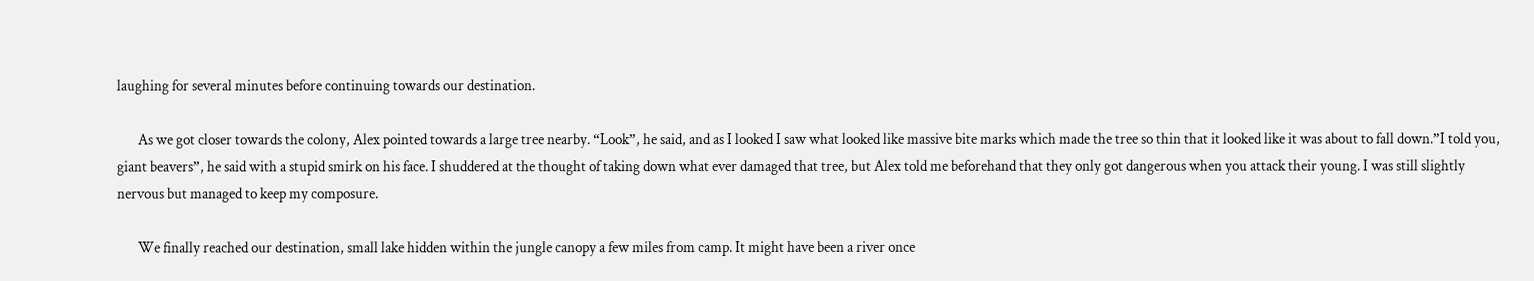laughing for several minutes before continuing towards our destination.

       As we got closer towards the colony, Alex pointed towards a large tree nearby. “Look”, he said, and as I looked I saw what looked like massive bite marks which made the tree so thin that it looked like it was about to fall down.”I told you, giant beavers”, he said with a stupid smirk on his face. I shuddered at the thought of taking down what ever damaged that tree, but Alex told me beforehand that they only got dangerous when you attack their young. I was still slightly nervous but managed to keep my composure.

       We finally reached our destination, small lake hidden within the jungle canopy a few miles from camp. It might have been a river once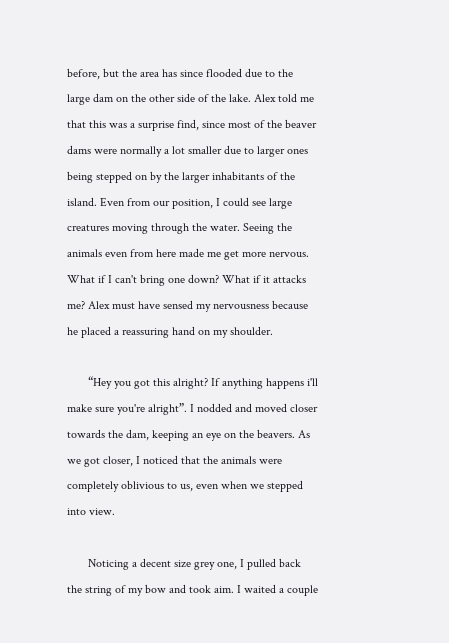before, but the area has since flooded due to the large dam on the other side of the lake. Alex told me that this was a surprise find, since most of the beaver dams were normally a lot smaller due to larger ones being stepped on by the larger inhabitants of the island. Even from our position, I could see large creatures moving through the water. Seeing the animals even from here made me get more nervous. What if I can't bring one down? What if it attacks me? Alex must have sensed my nervousness because he placed a reassuring hand on my shoulder.

       “Hey you got this alright? If anything happens i'll make sure you're alright”. I nodded and moved closer towards the dam, keeping an eye on the beavers. As we got closer, I noticed that the animals were completely oblivious to us, even when we stepped into view.

       Noticing a decent size grey one, I pulled back the string of my bow and took aim. I waited a couple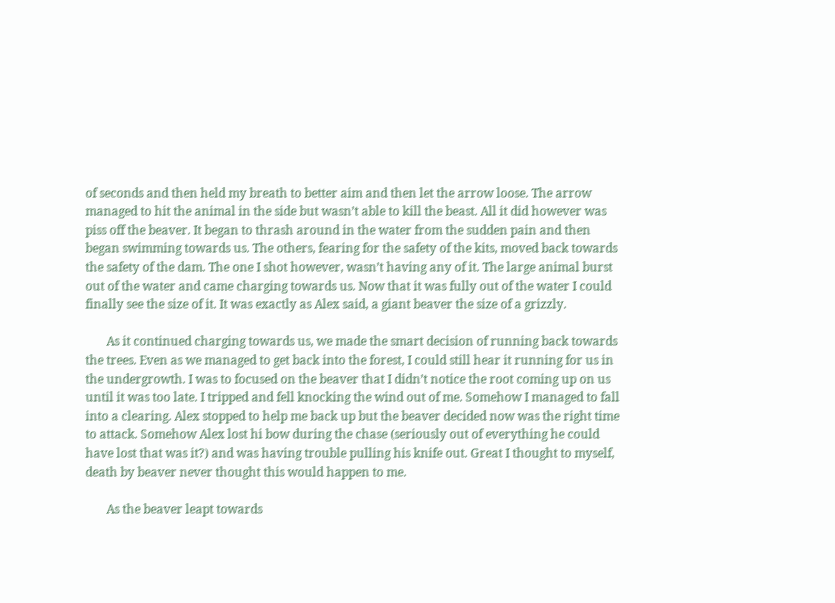of seconds and then held my breath to better aim and then let the arrow loose. The arrow managed to hit the animal in the side but wasn’t able to kill the beast. All it did however was piss off the beaver. It began to thrash around in the water from the sudden pain and then began swimming towards us. The others, fearing for the safety of the kits, moved back towards the safety of the dam. The one I shot however, wasn’t having any of it. The large animal burst out of the water and came charging towards us. Now that it was fully out of the water I could finally see the size of it. It was exactly as Alex said, a giant beaver the size of a grizzly.

       As it continued charging towards us, we made the smart decision of running back towards the trees. Even as we managed to get back into the forest, I could still hear it running for us in the undergrowth. I was to focused on the beaver that I didn’t notice the root coming up on us until it was too late. I tripped and fell knocking the wind out of me. Somehow I managed to fall into a clearing. Alex stopped to help me back up but the beaver decided now was the right time to attack. Somehow Alex lost hi bow during the chase (seriously out of everything he could have lost that was it?) and was having trouble pulling his knife out. Great I thought to myself, death by beaver never thought this would happen to me.

       As the beaver leapt towards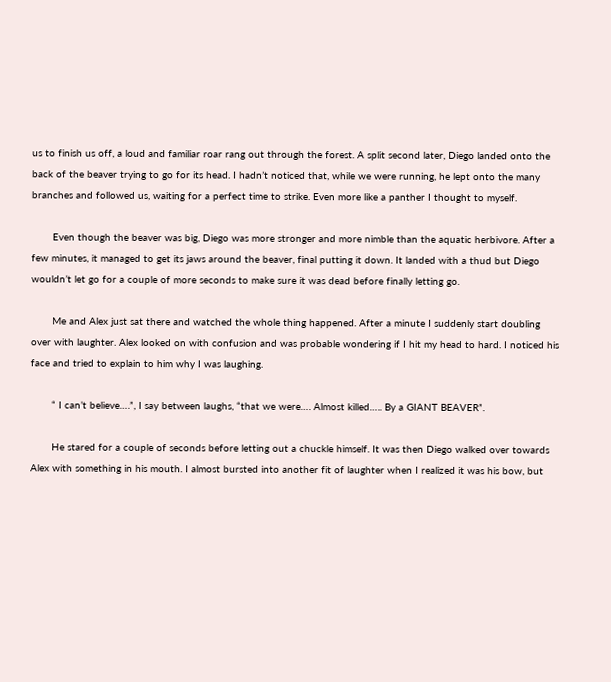us to finish us off, a loud and familiar roar rang out through the forest. A split second later, Diego landed onto the back of the beaver trying to go for its head. I hadn’t noticed that, while we were running, he lept onto the many branches and followed us, waiting for a perfect time to strike. Even more like a panther I thought to myself.

       Even though the beaver was big, Diego was more stronger and more nimble than the aquatic herbivore. After a few minutes, it managed to get its jaws around the beaver, final putting it down. It landed with a thud but Diego wouldn’t let go for a couple of more seconds to make sure it was dead before finally letting go.

       Me and Alex just sat there and watched the whole thing happened. After a minute I suddenly start doubling over with laughter. Alex looked on with confusion and was probable wondering if I hit my head to hard. I noticed his face and tried to explain to him why I was laughing.

       “ I can’t believe….”, I say between laughs, “that we were…. Almost killed….. By a GIANT BEAVER”.

       He stared for a couple of seconds before letting out a chuckle himself. It was then Diego walked over towards Alex with something in his mouth. I almost bursted into another fit of laughter when I realized it was his bow, but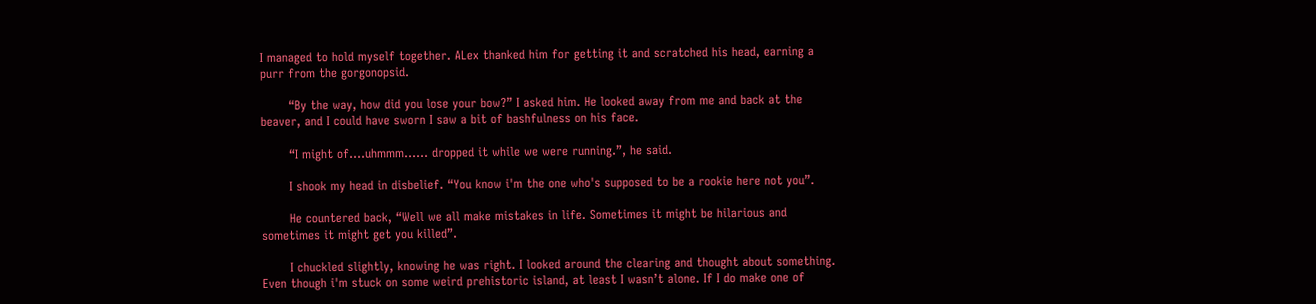I managed to hold myself together. ALex thanked him for getting it and scratched his head, earning a purr from the gorgonopsid.

       “By the way, how did you lose your bow?” I asked him. He looked away from me and back at the beaver, and I could have sworn I saw a bit of bashfulness on his face.

       “I might of….uhmmm…… dropped it while we were running.”, he said.

       I shook my head in disbelief. “You know i'm the one who's supposed to be a rookie here not you”.

       He countered back, “Well we all make mistakes in life. Sometimes it might be hilarious and sometimes it might get you killed”.

       I chuckled slightly, knowing he was right. I looked around the clearing and thought about something. Even though i'm stuck on some weird prehistoric island, at least I wasn’t alone. If I do make one of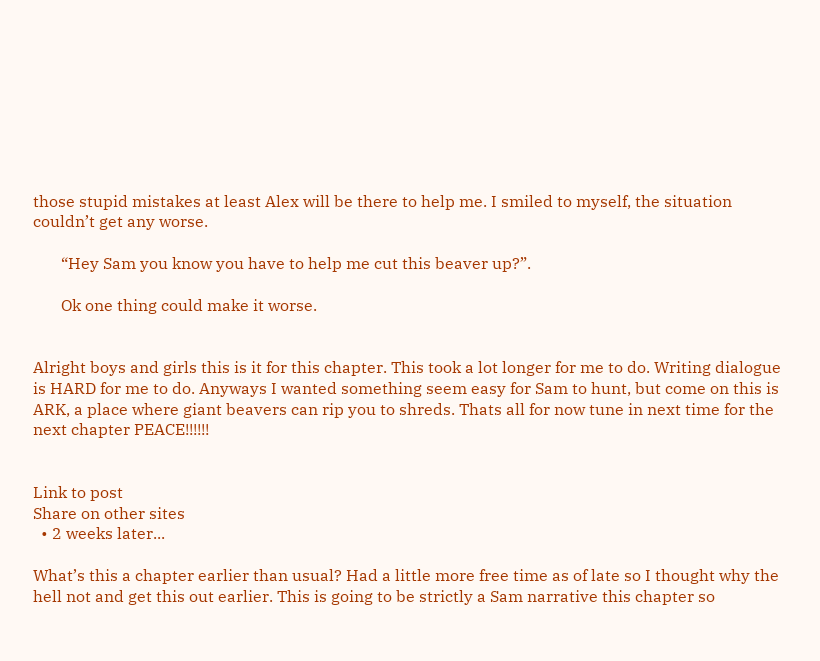those stupid mistakes at least Alex will be there to help me. I smiled to myself, the situation couldn’t get any worse.

       “Hey Sam you know you have to help me cut this beaver up?”.

       Ok one thing could make it worse.


Alright boys and girls this is it for this chapter. This took a lot longer for me to do. Writing dialogue is HARD for me to do. Anyways I wanted something seem easy for Sam to hunt, but come on this is ARK, a place where giant beavers can rip you to shreds. Thats all for now tune in next time for the next chapter PEACE!!!!!!


Link to post
Share on other sites
  • 2 weeks later...

What’s this a chapter earlier than usual? Had a little more free time as of late so I thought why the hell not and get this out earlier. This is going to be strictly a Sam narrative this chapter so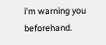i'm warning you beforehand.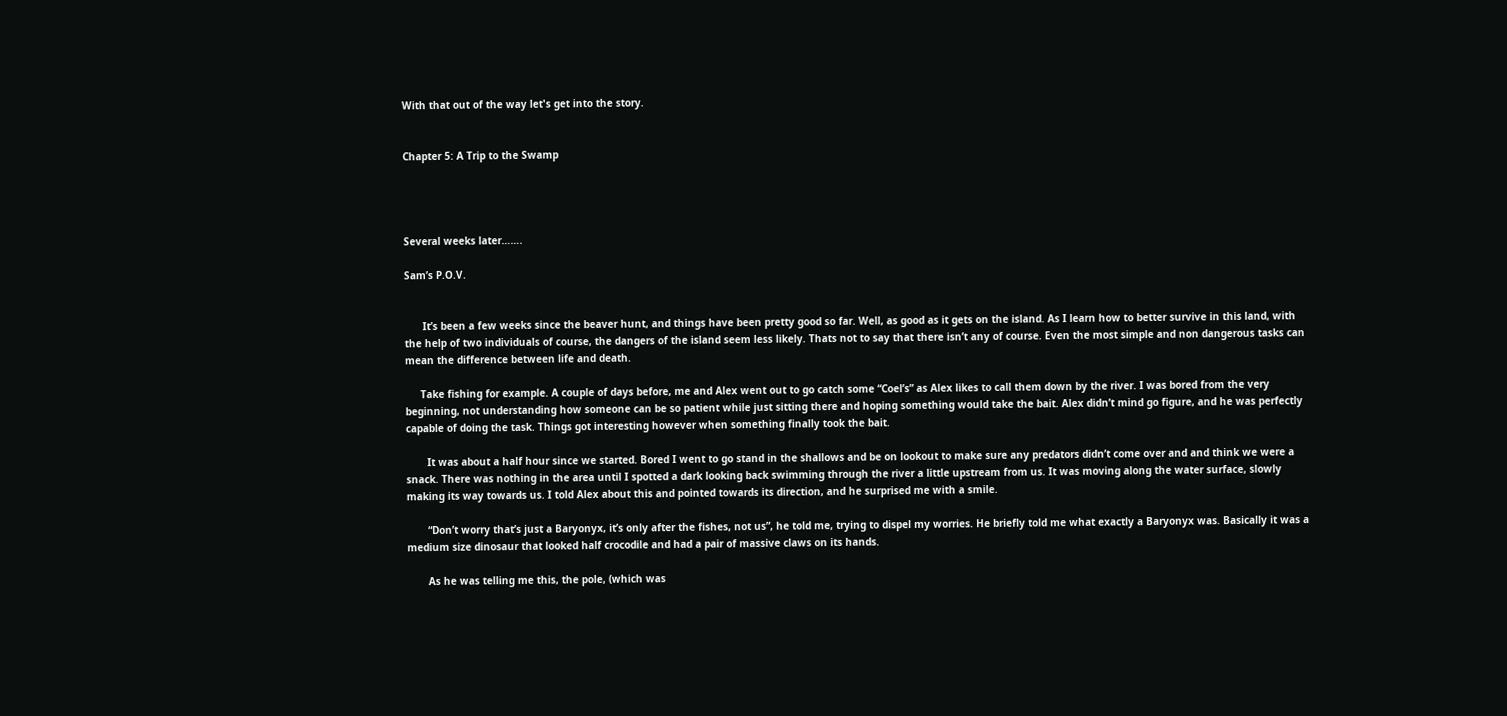With that out of the way let's get into the story.


Chapter 5: A Trip to the Swamp




Several weeks later…….

Sam’s P.O.V.


      It’s been a few weeks since the beaver hunt, and things have been pretty good so far. Well, as good as it gets on the island. As I learn how to better survive in this land, with the help of two individuals of course, the dangers of the island seem less likely. Thats not to say that there isn’t any of course. Even the most simple and non dangerous tasks can mean the difference between life and death.

     Take fishing for example. A couple of days before, me and Alex went out to go catch some “Coel’s” as Alex likes to call them down by the river. I was bored from the very beginning, not understanding how someone can be so patient while just sitting there and hoping something would take the bait. Alex didn’t mind go figure, and he was perfectly capable of doing the task. Things got interesting however when something finally took the bait.

       It was about a half hour since we started. Bored I went to go stand in the shallows and be on lookout to make sure any predators didn’t come over and and think we were a snack. There was nothing in the area until I spotted a dark looking back swimming through the river a little upstream from us. It was moving along the water surface, slowly making its way towards us. I told Alex about this and pointed towards its direction, and he surprised me with a smile.

       “Don’t worry that’s just a Baryonyx, it’s only after the fishes, not us”, he told me, trying to dispel my worries. He briefly told me what exactly a Baryonyx was. Basically it was a medium size dinosaur that looked half crocodile and had a pair of massive claws on its hands.

       As he was telling me this, the pole, (which was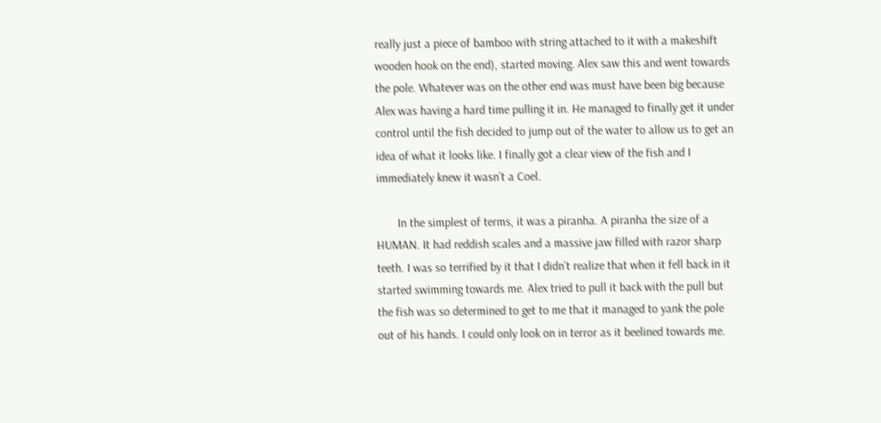really just a piece of bamboo with string attached to it with a makeshift wooden hook on the end), started moving. Alex saw this and went towards the pole. Whatever was on the other end was must have been big because Alex was having a hard time pulling it in. He managed to finally get it under control until the fish decided to jump out of the water to allow us to get an idea of what it looks like. I finally got a clear view of the fish and I immediately knew it wasn’t a Coel.

       In the simplest of terms, it was a piranha. A piranha the size of a HUMAN. It had reddish scales and a massive jaw filled with razor sharp teeth. I was so terrified by it that I didn’t realize that when it fell back in it started swimming towards me. Alex tried to pull it back with the pull but the fish was so determined to get to me that it managed to yank the pole out of his hands. I could only look on in terror as it beelined towards me.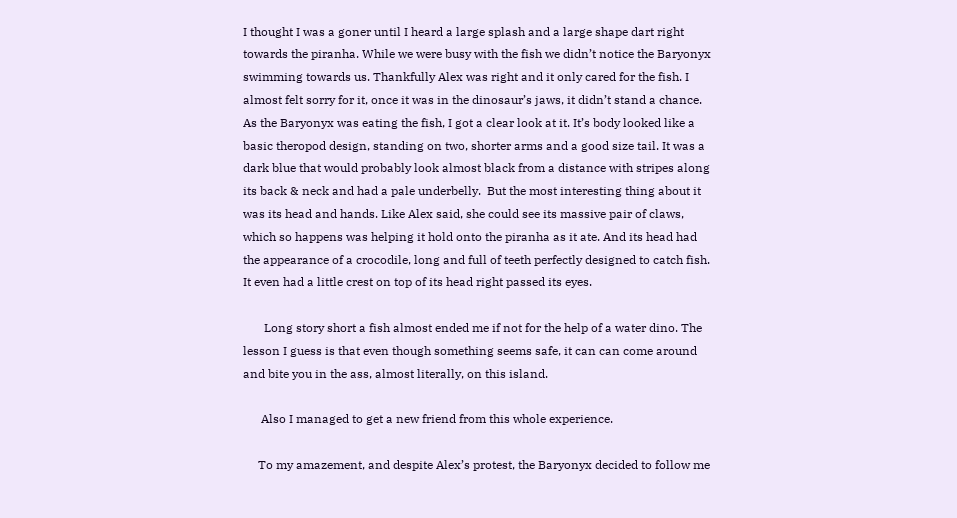I thought I was a goner until I heard a large splash and a large shape dart right towards the piranha. While we were busy with the fish we didn’t notice the Baryonyx swimming towards us. Thankfully Alex was right and it only cared for the fish. I almost felt sorry for it, once it was in the dinosaur’s jaws, it didn’t stand a chance. As the Baryonyx was eating the fish, I got a clear look at it. It’s body looked like a basic theropod design, standing on two, shorter arms and a good size tail. It was a dark blue that would probably look almost black from a distance with stripes along its back & neck and had a pale underbelly.  But the most interesting thing about it was its head and hands. Like Alex said, she could see its massive pair of claws, which so happens was helping it hold onto the piranha as it ate. And its head had the appearance of a crocodile, long and full of teeth perfectly designed to catch fish. It even had a little crest on top of its head right passed its eyes.

       Long story short a fish almost ended me if not for the help of a water dino. The lesson I guess is that even though something seems safe, it can can come around and bite you in the ass, almost literally, on this island.

      Also I managed to get a new friend from this whole experience.

     To my amazement, and despite Alex’s protest, the Baryonyx decided to follow me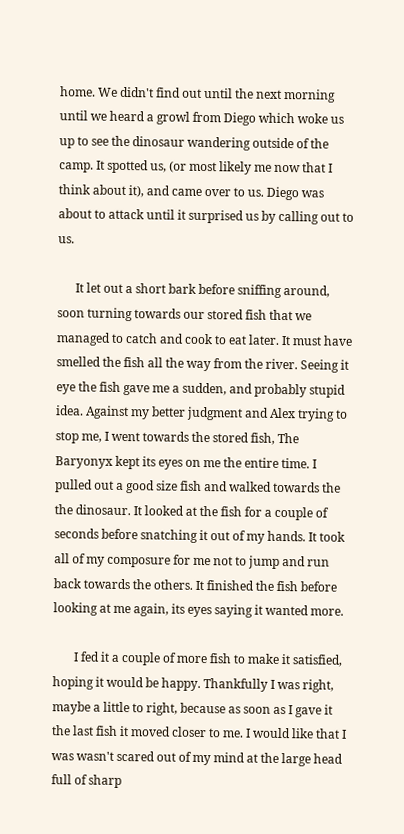home. We didn't find out until the next morning until we heard a growl from Diego which woke us up to see the dinosaur wandering outside of the camp. It spotted us, (or most likely me now that I think about it), and came over to us. Diego was about to attack until it surprised us by calling out to us.

      It let out a short bark before sniffing around, soon turning towards our stored fish that we managed to catch and cook to eat later. It must have smelled the fish all the way from the river. Seeing it eye the fish gave me a sudden, and probably stupid idea. Against my better judgment and Alex trying to stop me, I went towards the stored fish, The Baryonyx kept its eyes on me the entire time. I pulled out a good size fish and walked towards the the dinosaur. It looked at the fish for a couple of seconds before snatching it out of my hands. It took all of my composure for me not to jump and run back towards the others. It finished the fish before looking at me again, its eyes saying it wanted more.

       I fed it a couple of more fish to make it satisfied, hoping it would be happy. Thankfully I was right, maybe a little to right, because as soon as I gave it the last fish it moved closer to me. I would like that I was wasn't scared out of my mind at the large head full of sharp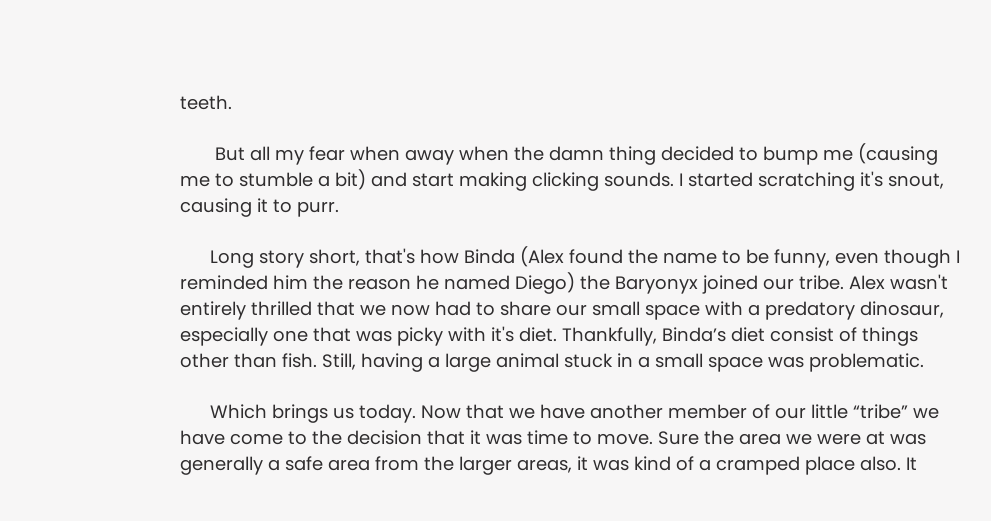teeth.

       But all my fear when away when the damn thing decided to bump me (causing me to stumble a bit) and start making clicking sounds. I started scratching it's snout, causing it to purr.

      Long story short, that's how Binda (Alex found the name to be funny, even though I reminded him the reason he named Diego) the Baryonyx joined our tribe. Alex wasn't entirely thrilled that we now had to share our small space with a predatory dinosaur, especially one that was picky with it's diet. Thankfully, Binda’s diet consist of things other than fish. Still, having a large animal stuck in a small space was problematic.

      Which brings us today. Now that we have another member of our little “tribe” we have come to the decision that it was time to move. Sure the area we were at was generally a safe area from the larger areas, it was kind of a cramped place also. It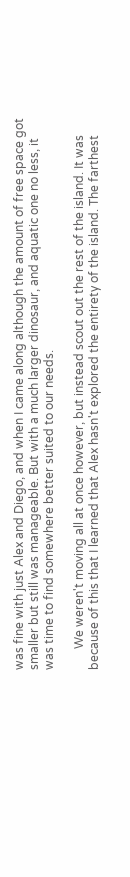was fine with just Alex and Diego, and when I came along although the amount of free space got smaller but still was manageable. But with a much larger dinosaur, and aquatic one no less, it was time to find somewhere better suited to our needs.

       We weren't moving all at once however, but instead scout out the rest of the island. It was because of this that I learned that Alex hasn't explored the entirety of the island. The farthest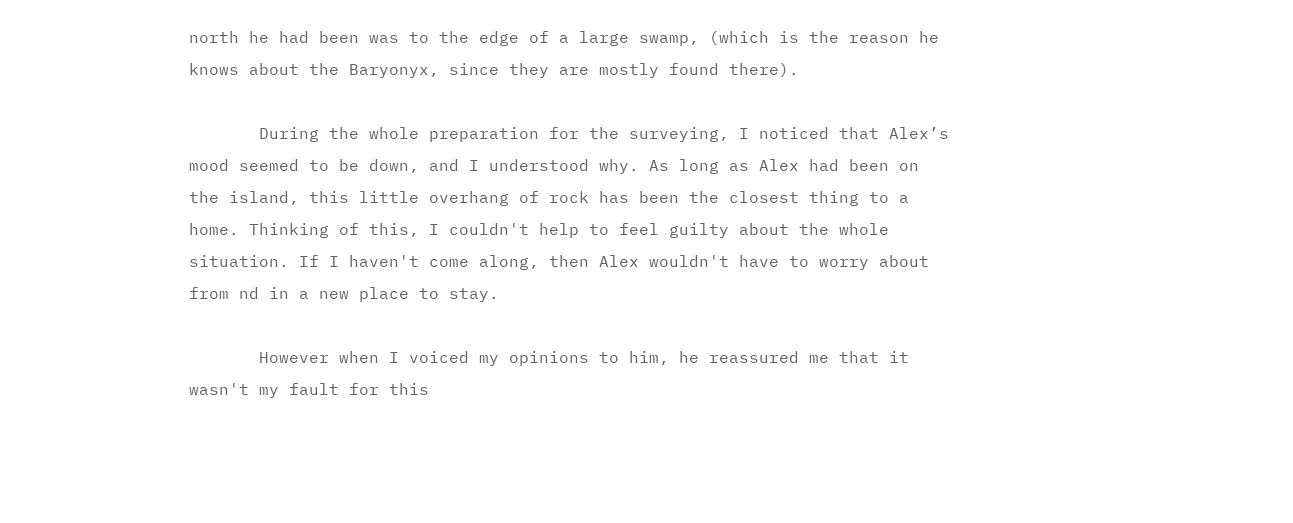north he had been was to the edge of a large swamp, (which is the reason he knows about the Baryonyx, since they are mostly found there).

       During the whole preparation for the surveying, I noticed that Alex’s mood seemed to be down, and I understood why. As long as Alex had been on the island, this little overhang of rock has been the closest thing to a home. Thinking of this, I couldn't help to feel guilty about the whole situation. If I haven't come along, then Alex wouldn't have to worry about from nd in a new place to stay.

       However when I voiced my opinions to him, he reassured me that it wasn't my fault for this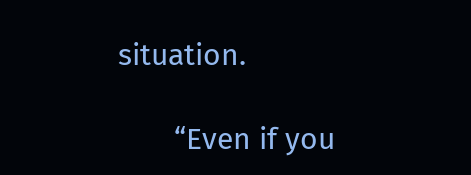situation.

       “Even if you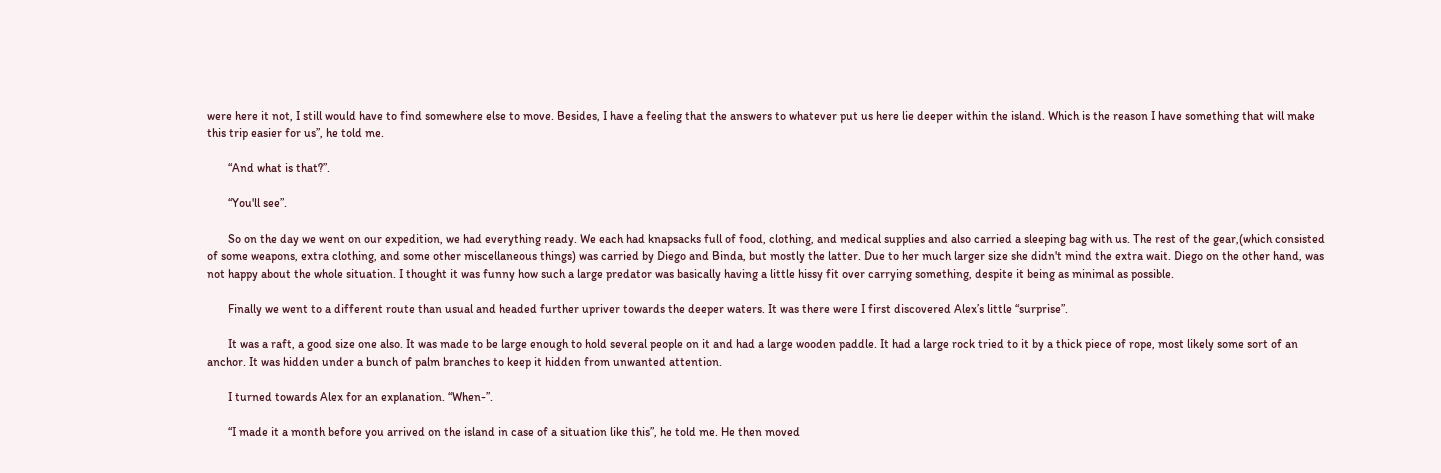were here it not, I still would have to find somewhere else to move. Besides, I have a feeling that the answers to whatever put us here lie deeper within the island. Which is the reason I have something that will make this trip easier for us”, he told me.

       “And what is that?”.

       “You'll see”.

       So on the day we went on our expedition, we had everything ready. We each had knapsacks full of food, clothing, and medical supplies and also carried a sleeping bag with us. The rest of the gear,(which consisted of some weapons, extra clothing, and some other miscellaneous things) was carried by Diego and Binda, but mostly the latter. Due to her much larger size she didn't mind the extra wait. Diego on the other hand, was not happy about the whole situation. I thought it was funny how such a large predator was basically having a little hissy fit over carrying something, despite it being as minimal as possible.

       Finally we went to a different route than usual and headed further upriver towards the deeper waters. It was there were I first discovered Alex’s little “surprise”.

       It was a raft, a good size one also. It was made to be large enough to hold several people on it and had a large wooden paddle. It had a large rock tried to it by a thick piece of rope, most likely some sort of an anchor. It was hidden under a bunch of palm branches to keep it hidden from unwanted attention.

       I turned towards Alex for an explanation. “When-”.

       “I made it a month before you arrived on the island in case of a situation like this”, he told me. He then moved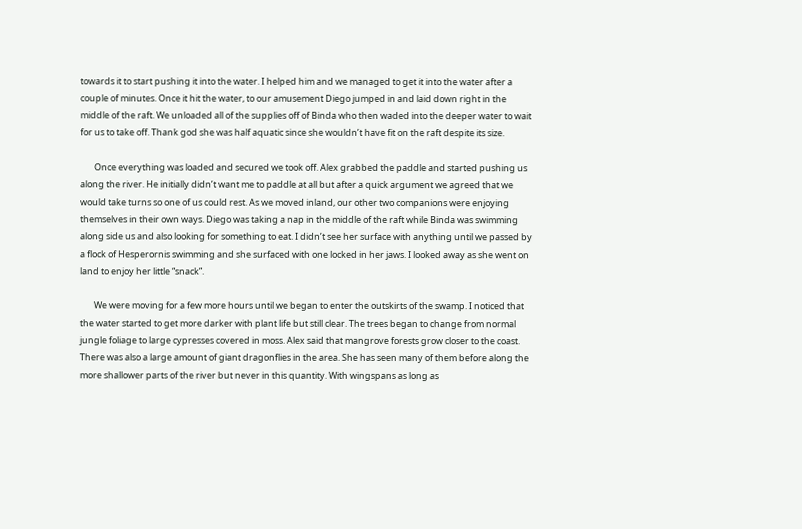towards it to start pushing it into the water. I helped him and we managed to get it into the water after a couple of minutes. Once it hit the water, to our amusement Diego jumped in and laid down right in the middle of the raft. We unloaded all of the supplies off of Binda who then waded into the deeper water to wait for us to take off. Thank god she was half aquatic since she wouldn’t have fit on the raft despite its size.

       Once everything was loaded and secured we took off. Alex grabbed the paddle and started pushing us along the river. He initially didn’t want me to paddle at all but after a quick argument we agreed that we would take turns so one of us could rest. As we moved inland, our other two companions were enjoying themselves in their own ways. Diego was taking a nap in the middle of the raft while Binda was swimming along side us and also looking for something to eat. I didn’t see her surface with anything until we passed by a flock of Hesperornis swimming and she surfaced with one locked in her jaws. I looked away as she went on land to enjoy her little “snack”.

       We were moving for a few more hours until we began to enter the outskirts of the swamp. I noticed that the water started to get more darker with plant life but still clear. The trees began to change from normal jungle foliage to large cypresses covered in moss. Alex said that mangrove forests grow closer to the coast. There was also a large amount of giant dragonflies in the area. She has seen many of them before along the more shallower parts of the river but never in this quantity. With wingspans as long as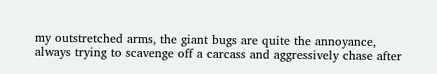my outstretched arms, the giant bugs are quite the annoyance, always trying to scavenge off a carcass and aggressively chase after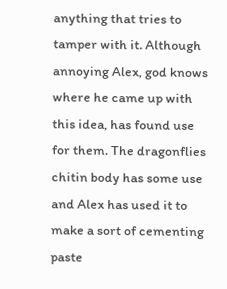anything that tries to tamper with it. Although annoying Alex, god knows where he came up with this idea, has found use for them. The dragonflies chitin body has some use and Alex has used it to make a sort of cementing paste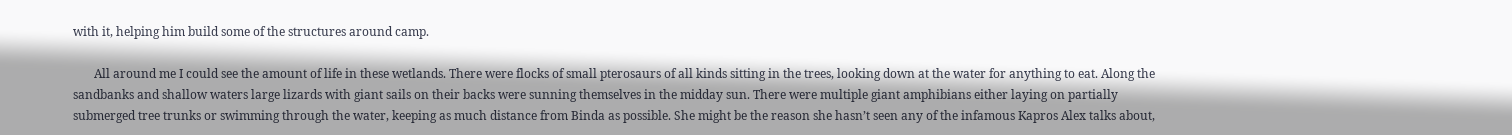with it, helping him build some of the structures around camp.

       All around me I could see the amount of life in these wetlands. There were flocks of small pterosaurs of all kinds sitting in the trees, looking down at the water for anything to eat. Along the sandbanks and shallow waters large lizards with giant sails on their backs were sunning themselves in the midday sun. There were multiple giant amphibians either laying on partially submerged tree trunks or swimming through the water, keeping as much distance from Binda as possible. She might be the reason she hasn’t seen any of the infamous Kapros Alex talks about,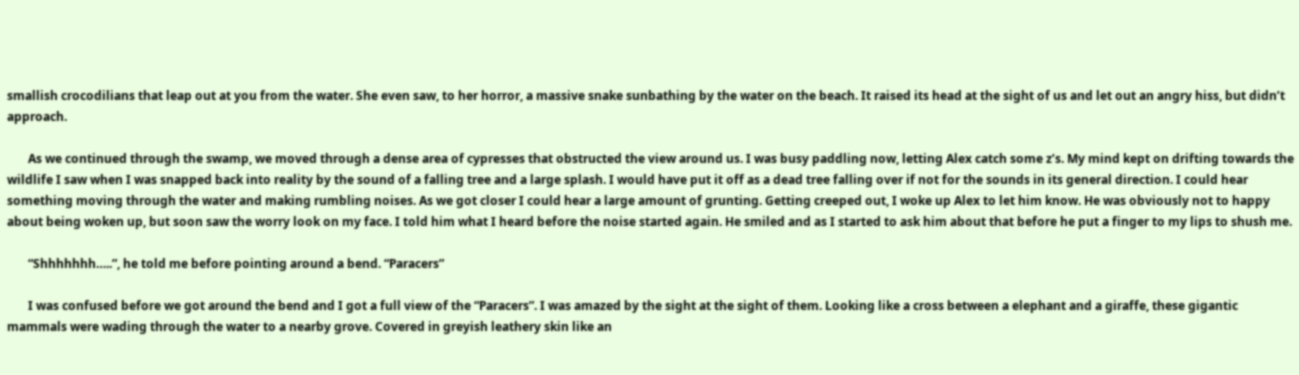smallish crocodilians that leap out at you from the water. She even saw, to her horror, a massive snake sunbathing by the water on the beach. It raised its head at the sight of us and let out an angry hiss, but didn’t approach.

       As we continued through the swamp, we moved through a dense area of cypresses that obstructed the view around us. I was busy paddling now, letting Alex catch some z’s. My mind kept on drifting towards the wildlife I saw when I was snapped back into reality by the sound of a falling tree and a large splash. I would have put it off as a dead tree falling over if not for the sounds in its general direction. I could hear something moving through the water and making rumbling noises. As we got closer I could hear a large amount of grunting. Getting creeped out, I woke up Alex to let him know. He was obviously not to happy about being woken up, but soon saw the worry look on my face. I told him what I heard before the noise started again. He smiled and as I started to ask him about that before he put a finger to my lips to shush me.

       “Shhhhhhh…..”, he told me before pointing around a bend. “Paracers”

       I was confused before we got around the bend and I got a full view of the “Paracers”. I was amazed by the sight at the sight of them. Looking like a cross between a elephant and a giraffe, these gigantic mammals were wading through the water to a nearby grove. Covered in greyish leathery skin like an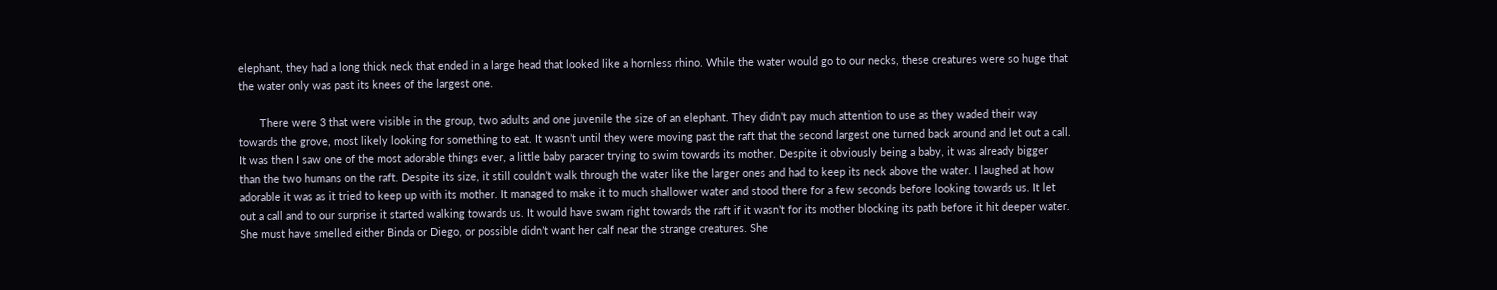elephant, they had a long thick neck that ended in a large head that looked like a hornless rhino. While the water would go to our necks, these creatures were so huge that the water only was past its knees of the largest one.

       There were 3 that were visible in the group, two adults and one juvenile the size of an elephant. They didn’t pay much attention to use as they waded their way towards the grove, most likely looking for something to eat. It wasn’t until they were moving past the raft that the second largest one turned back around and let out a call. It was then I saw one of the most adorable things ever, a little baby paracer trying to swim towards its mother. Despite it obviously being a baby, it was already bigger than the two humans on the raft. Despite its size, it still couldn’t walk through the water like the larger ones and had to keep its neck above the water. I laughed at how adorable it was as it tried to keep up with its mother. It managed to make it to much shallower water and stood there for a few seconds before looking towards us. It let out a call and to our surprise it started walking towards us. It would have swam right towards the raft if it wasn’t for its mother blocking its path before it hit deeper water. She must have smelled either Binda or Diego, or possible didn’t want her calf near the strange creatures. She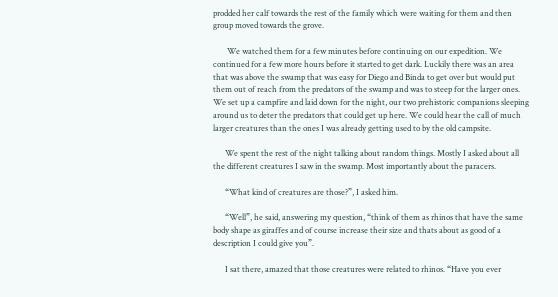prodded her calf towards the rest of the family which were waiting for them and then group moved towards the grove.

       We watched them for a few minutes before continuing on our expedition. We continued for a few more hours before it started to get dark. Luckily there was an area that was above the swamp that was easy for Diego and Binda to get over but would put them out of reach from the predators of the swamp and was to steep for the larger ones. We set up a campfire and laid down for the night, our two prehistoric companions sleeping around us to deter the predators that could get up here. We could hear the call of much larger creatures than the ones I was already getting used to by the old campsite.

      We spent the rest of the night talking about random things. Mostly I asked about all the different creatures I saw in the swamp. Most importantly about the paracers.

      “What kind of creatures are those?”, I asked him.

      “Well”, he said, answering my question, “think of them as rhinos that have the same body shape as giraffes and of course increase their size and thats about as good of a description I could give you”.

      I sat there, amazed that those creatures were related to rhinos. “Have you ever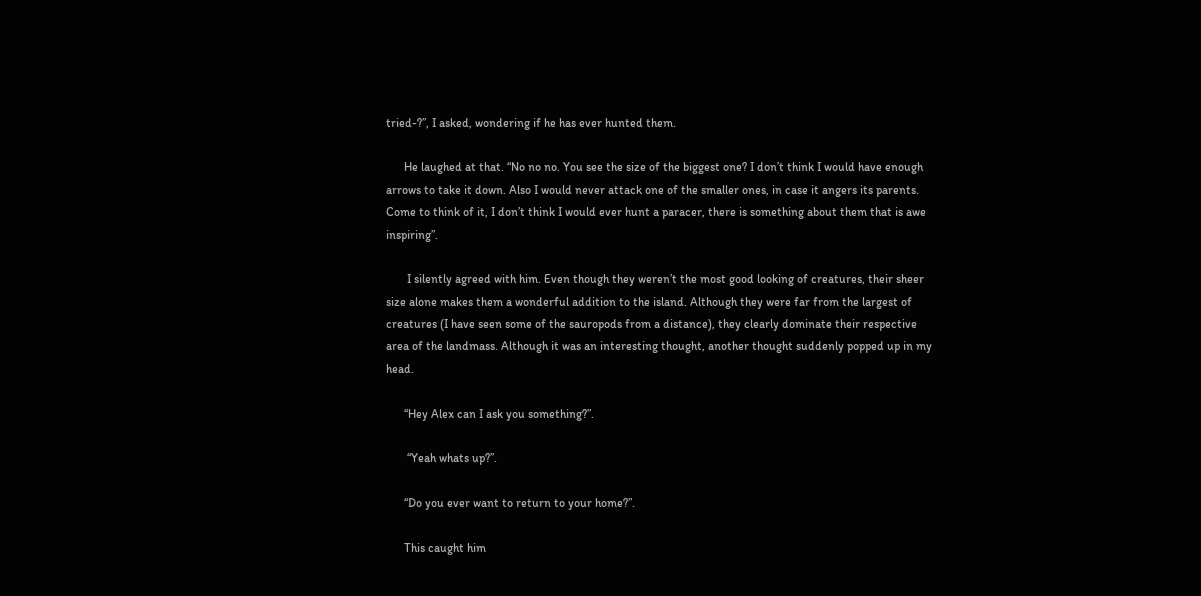tried-?”, I asked, wondering if he has ever hunted them.

      He laughed at that. “No no no. You see the size of the biggest one? I don’t think I would have enough arrows to take it down. Also I would never attack one of the smaller ones, in case it angers its parents. Come to think of it, I don’t think I would ever hunt a paracer, there is something about them that is awe inspiring”.

       I silently agreed with him. Even though they weren’t the most good looking of creatures, their sheer size alone makes them a wonderful addition to the island. Although they were far from the largest of creatures (I have seen some of the sauropods from a distance), they clearly dominate their respective area of the landmass. Although it was an interesting thought, another thought suddenly popped up in my head.

      “Hey Alex can I ask you something?”.

       “Yeah whats up?”.

      “Do you ever want to return to your home?”.

      This caught him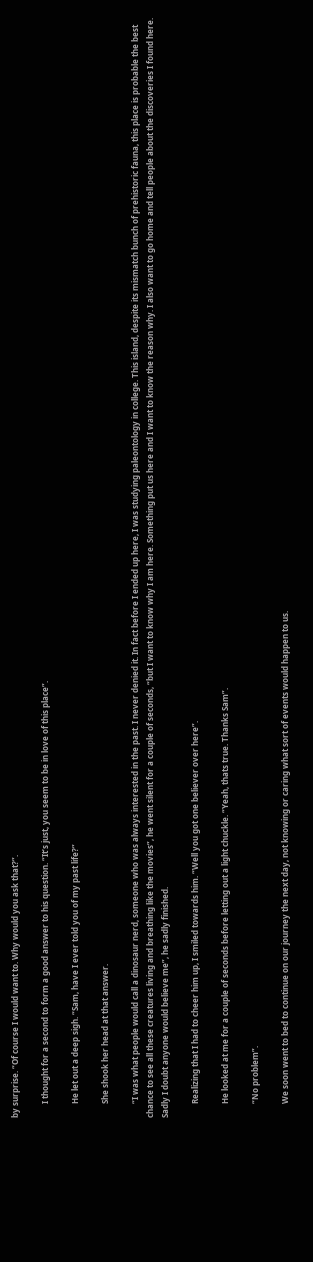by surprise. “Of course I would want to. Why would you ask that?”.

       I thought for a second to form a good answer to his question. “It’s just, you seem to be in love of this place”.

       He let out a deep sigh. “Sam, have I ever told you of my past life?”

       She shook her head at that answer.

       “I was what people would call a dinosaur nerd, someone who was always interested in the past. I never denied it. In fact before I ended up here, I was studying paleontology in college. This island, despite its mismatch bunch of prehistoric fauna, this place is probable the best chance to see all these creatures living and breathing like the movies”, he went silent for a couple of seconds, “but I want to know why I am here. Something put us here and I want to know the reason why. I also want to go home and tell people about the discoveries I found here. Sadly I doubt anyone would believe me”, he sadly finished.

       Realizing that I had to cheer him up, I smiled towards him. “Well you got one believer over here”.

       He looked at me for a couple of seconds before letting out a light chuckle. “Yeah, thats true. Thanks Sam”.

       “No problem”.

       We soon went to bed to continue on our journey the next day, not knowing or caring what sort of events would happen to us.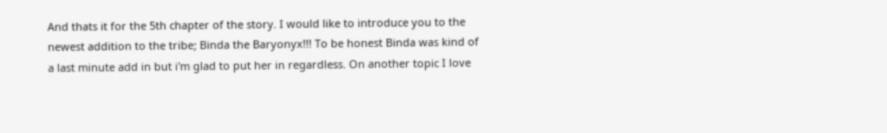And thats it for the 5th chapter of the story. I would like to introduce you to the newest addition to the tribe; Binda the Baryonyx!!! To be honest Binda was kind of a last minute add in but i'm glad to put her in regardless. On another topic I love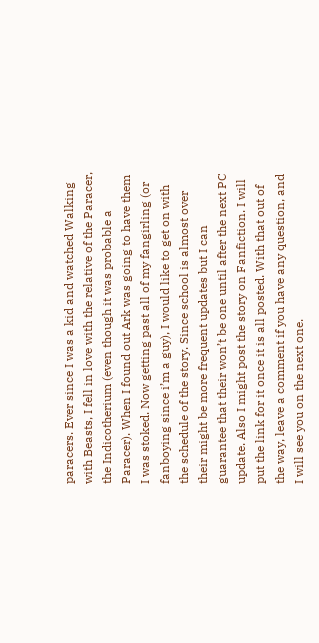paracers. Ever since I was a kid and watched Walking with Beasts, I fell in love with the relative of the Paracer, the Indicotherium (even though it was probable a Paracer). When I found out Ark was going to have them I was stoked. Now getting past all of my fangirling (or fanboying since i’m a guy), I would like to get on with the schedule of the story. Since school is almost over their might be more frequent updates but I can guarantee that their won’t be one until after the next PC update. Also I might post the story on Fanfiction. I will put the link for it once it is all posted. With that out of the way, leave a comment if you have any question, and I will see you on the next one.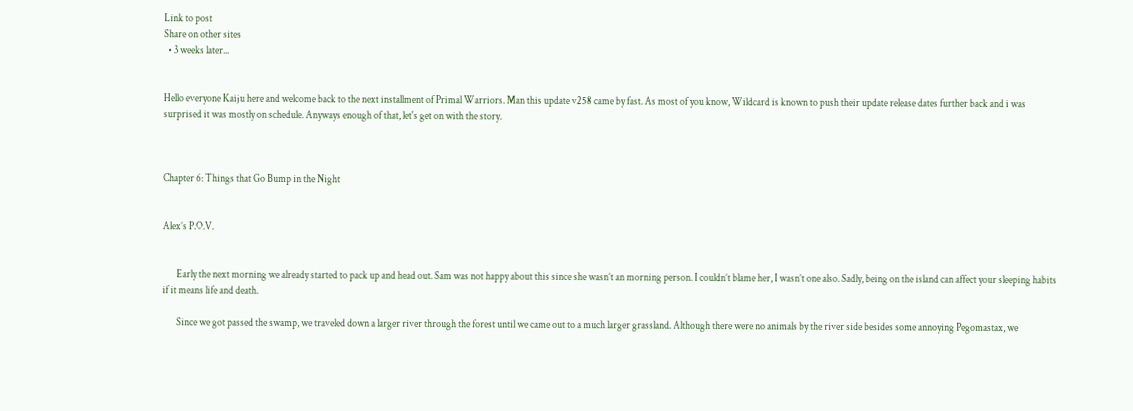Link to post
Share on other sites
  • 3 weeks later...


Hello everyone Kaiju here and welcome back to the next installment of Primal Warriors. Man this update v258 came by fast. As most of you know, Wildcard is known to push their update release dates further back and i was surprised it was mostly on schedule. Anyways enough of that, let's get on with the story.



Chapter 6: Things that Go Bump in the Night


Alex’s P.O.V.


       Early the next morning we already started to pack up and head out. Sam was not happy about this since she wasn’t an morning person. I couldn’t blame her, I wasn’t one also. Sadly, being on the island can affect your sleeping habits if it means life and death.

       Since we got passed the swamp, we traveled down a larger river through the forest until we came out to a much larger grassland. Although there were no animals by the river side besides some annoying Pegomastax, we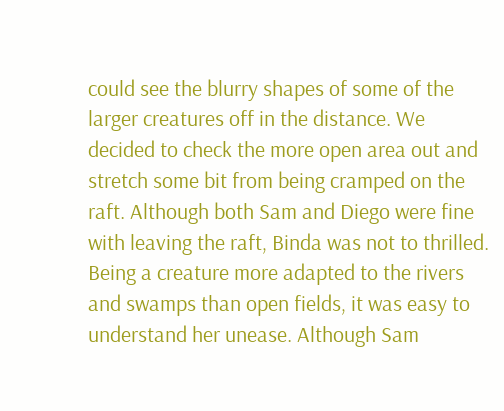could see the blurry shapes of some of the larger creatures off in the distance. We decided to check the more open area out and stretch some bit from being cramped on the raft. Although both Sam and Diego were fine with leaving the raft, Binda was not to thrilled. Being a creature more adapted to the rivers and swamps than open fields, it was easy to understand her unease. Although Sam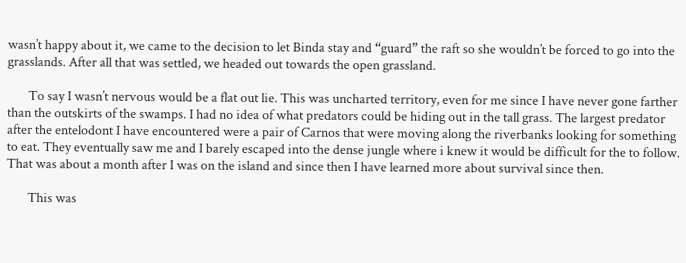wasn’t happy about it, we came to the decision to let Binda stay and “guard” the raft so she wouldn’t be forced to go into the grasslands. After all that was settled, we headed out towards the open grassland.

       To say I wasn’t nervous would be a flat out lie. This was uncharted territory, even for me since I have never gone farther than the outskirts of the swamps. I had no idea of what predators could be hiding out in the tall grass. The largest predator after the entelodont I have encountered were a pair of Carnos that were moving along the riverbanks looking for something to eat. They eventually saw me and I barely escaped into the dense jungle where i knew it would be difficult for the to follow. That was about a month after I was on the island and since then I have learned more about survival since then.

       This was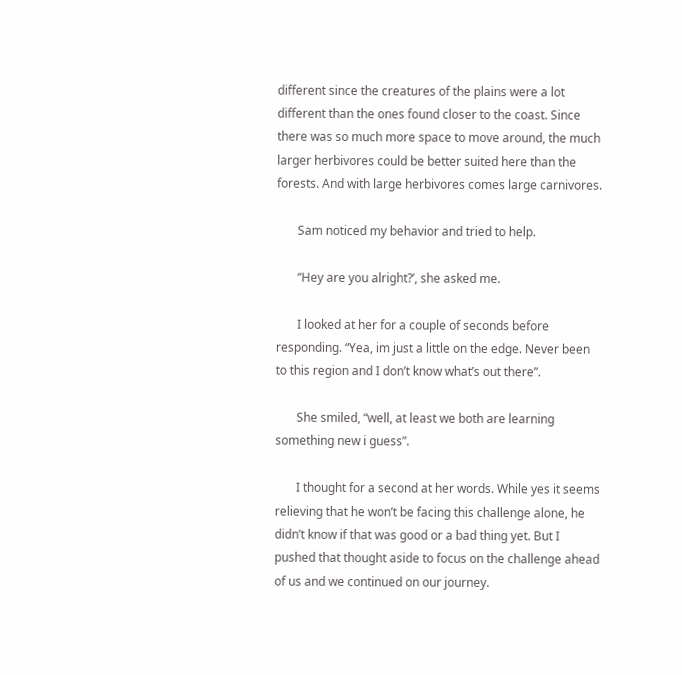different since the creatures of the plains were a lot different than the ones found closer to the coast. Since there was so much more space to move around, the much larger herbivores could be better suited here than the forests. And with large herbivores comes large carnivores.

       Sam noticed my behavior and tried to help.

       “Hey are you alright?’, she asked me.

       I looked at her for a couple of seconds before responding. “Yea, im just a little on the edge. Never been to this region and I don’t know what’s out there”.

       She smiled, “well, at least we both are learning something new i guess”.

       I thought for a second at her words. While yes it seems relieving that he won’t be facing this challenge alone, he didn’t know if that was good or a bad thing yet. But I pushed that thought aside to focus on the challenge ahead of us and we continued on our journey.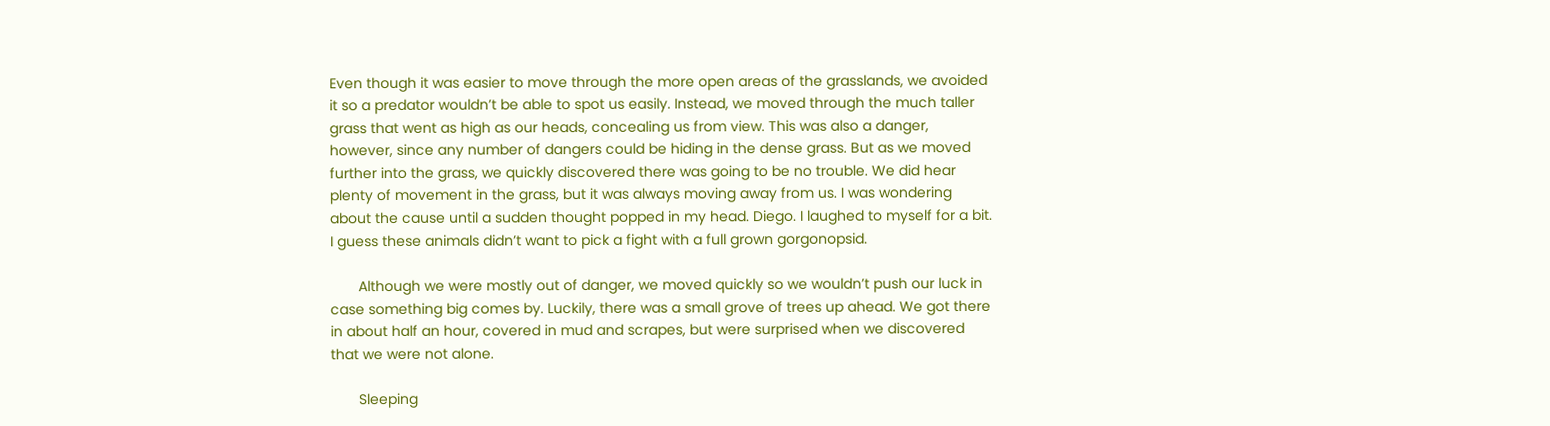Even though it was easier to move through the more open areas of the grasslands, we avoided it so a predator wouldn’t be able to spot us easily. Instead, we moved through the much taller grass that went as high as our heads, concealing us from view. This was also a danger, however, since any number of dangers could be hiding in the dense grass. But as we moved further into the grass, we quickly discovered there was going to be no trouble. We did hear plenty of movement in the grass, but it was always moving away from us. I was wondering about the cause until a sudden thought popped in my head. Diego. I laughed to myself for a bit. I guess these animals didn’t want to pick a fight with a full grown gorgonopsid.

       Although we were mostly out of danger, we moved quickly so we wouldn’t push our luck in case something big comes by. Luckily, there was a small grove of trees up ahead. We got there in about half an hour, covered in mud and scrapes, but were surprised when we discovered that we were not alone.

       Sleeping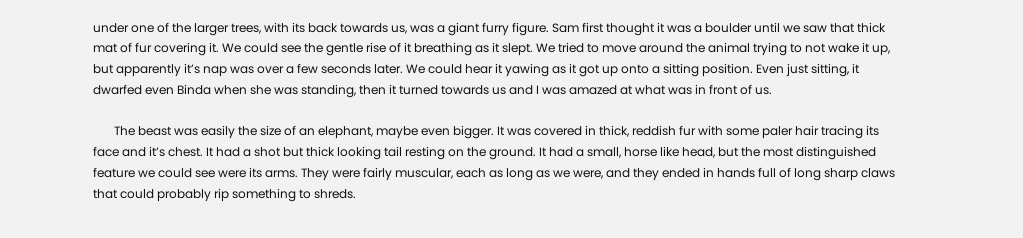under one of the larger trees, with its back towards us, was a giant furry figure. Sam first thought it was a boulder until we saw that thick mat of fur covering it. We could see the gentle rise of it breathing as it slept. We tried to move around the animal trying to not wake it up, but apparently it’s nap was over a few seconds later. We could hear it yawing as it got up onto a sitting position. Even just sitting, it dwarfed even Binda when she was standing, then it turned towards us and I was amazed at what was in front of us.

       The beast was easily the size of an elephant, maybe even bigger. It was covered in thick, reddish fur with some paler hair tracing its face and it’s chest. It had a shot but thick looking tail resting on the ground. It had a small, horse like head, but the most distinguished feature we could see were its arms. They were fairly muscular, each as long as we were, and they ended in hands full of long sharp claws that could probably rip something to shreds.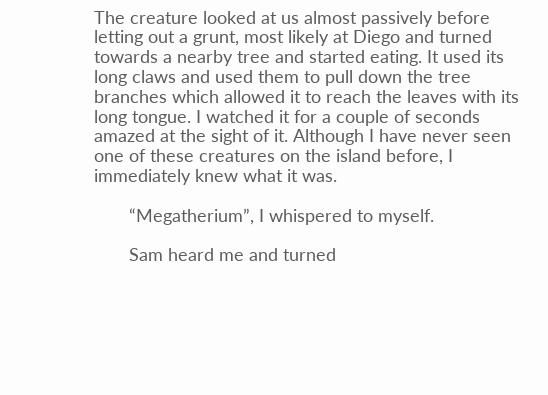The creature looked at us almost passively before letting out a grunt, most likely at Diego and turned towards a nearby tree and started eating. It used its long claws and used them to pull down the tree branches which allowed it to reach the leaves with its long tongue. I watched it for a couple of seconds amazed at the sight of it. Although I have never seen one of these creatures on the island before, I immediately knew what it was.

       “Megatherium”, I whispered to myself.

       Sam heard me and turned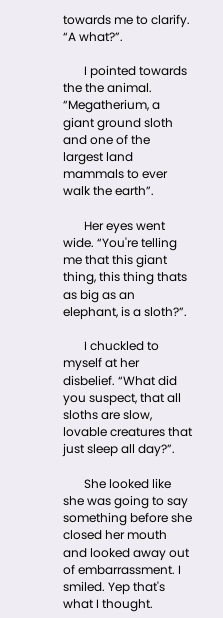towards me to clarify. “A what?”.

       I pointed towards the the animal. “Megatherium, a giant ground sloth and one of the largest land mammals to ever walk the earth”.

       Her eyes went wide. “You're telling me that this giant thing, this thing thats as big as an elephant, is a sloth?”.

       I chuckled to myself at her disbelief. “What did you suspect, that all sloths are slow, lovable creatures that just sleep all day?”.

       She looked like she was going to say something before she closed her mouth and looked away out of embarrassment. I smiled. Yep that's what I thought.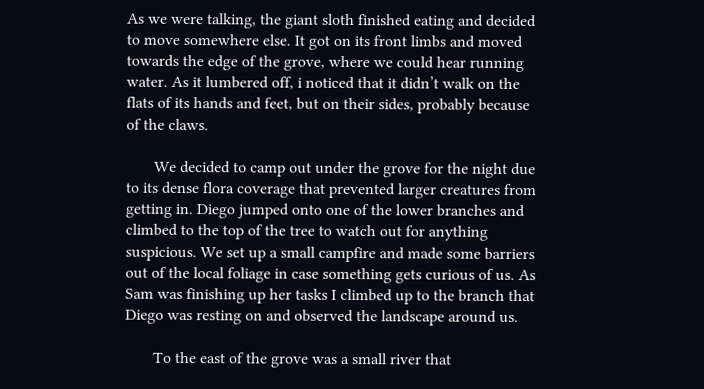As we were talking, the giant sloth finished eating and decided to move somewhere else. It got on its front limbs and moved towards the edge of the grove, where we could hear running water. As it lumbered off, i noticed that it didn’t walk on the flats of its hands and feet, but on their sides, probably because of the claws.

       We decided to camp out under the grove for the night due to its dense flora coverage that prevented larger creatures from getting in. Diego jumped onto one of the lower branches and climbed to the top of the tree to watch out for anything suspicious. We set up a small campfire and made some barriers out of the local foliage in case something gets curious of us. As Sam was finishing up her tasks I climbed up to the branch that Diego was resting on and observed the landscape around us.

       To the east of the grove was a small river that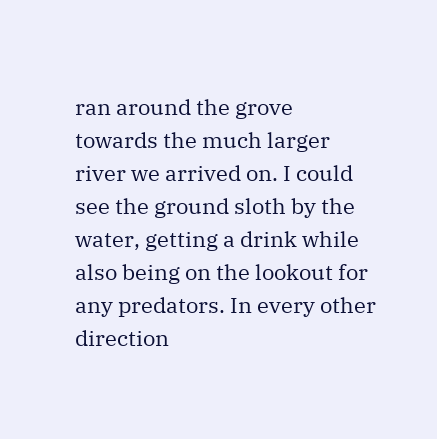ran around the grove towards the much larger river we arrived on. I could see the ground sloth by the water, getting a drink while also being on the lookout for any predators. In every other direction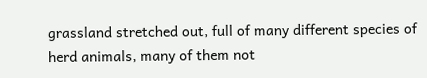grassland stretched out, full of many different species of herd animals, many of them not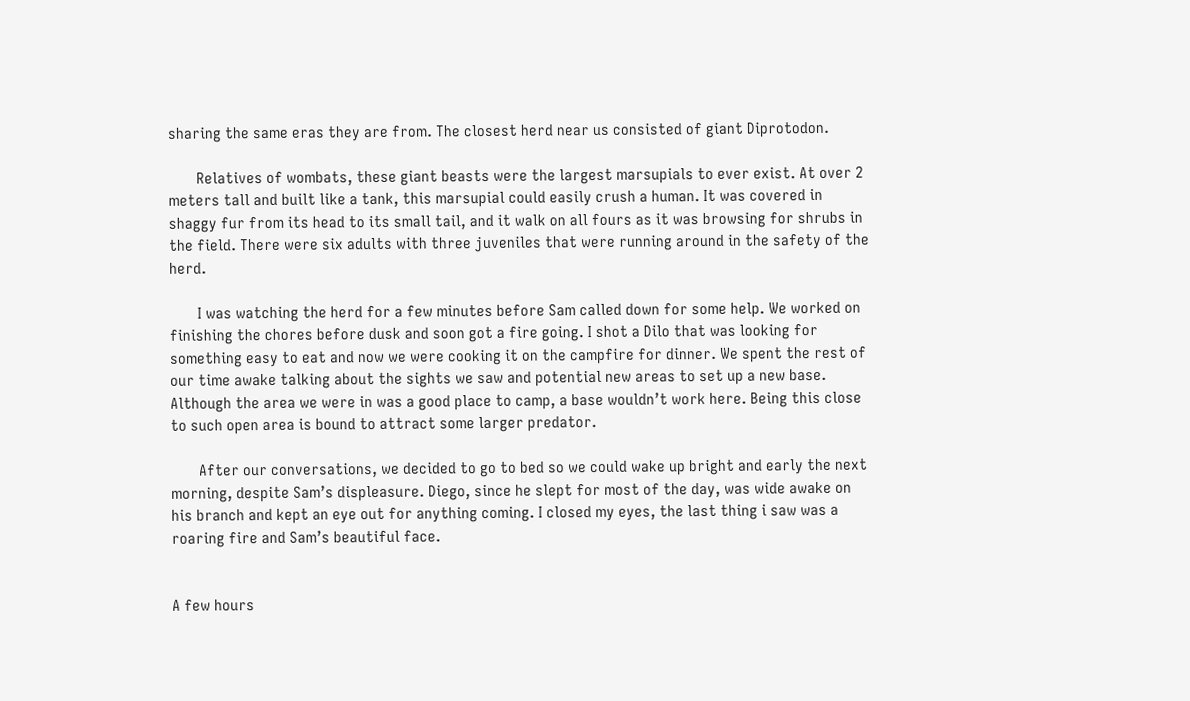sharing the same eras they are from. The closest herd near us consisted of giant Diprotodon.

       Relatives of wombats, these giant beasts were the largest marsupials to ever exist. At over 2 meters tall and built like a tank, this marsupial could easily crush a human. It was covered in shaggy fur from its head to its small tail, and it walk on all fours as it was browsing for shrubs in the field. There were six adults with three juveniles that were running around in the safety of the herd.

       I was watching the herd for a few minutes before Sam called down for some help. We worked on finishing the chores before dusk and soon got a fire going. I shot a Dilo that was looking for something easy to eat and now we were cooking it on the campfire for dinner. We spent the rest of our time awake talking about the sights we saw and potential new areas to set up a new base. Although the area we were in was a good place to camp, a base wouldn’t work here. Being this close to such open area is bound to attract some larger predator.

       After our conversations, we decided to go to bed so we could wake up bright and early the next morning, despite Sam’s displeasure. Diego, since he slept for most of the day, was wide awake on his branch and kept an eye out for anything coming. I closed my eyes, the last thing i saw was a roaring fire and Sam’s beautiful face.


A few hours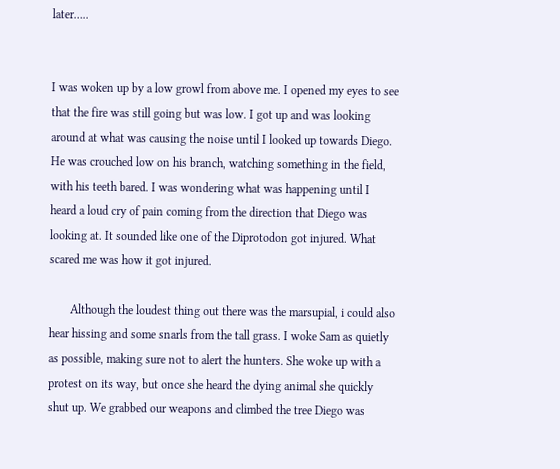later…..


I was woken up by a low growl from above me. I opened my eyes to see that the fire was still going but was low. I got up and was looking around at what was causing the noise until I looked up towards Diego. He was crouched low on his branch, watching something in the field, with his teeth bared. I was wondering what was happening until I heard a loud cry of pain coming from the direction that Diego was looking at. It sounded like one of the Diprotodon got injured. What scared me was how it got injured.

       Although the loudest thing out there was the marsupial, i could also hear hissing and some snarls from the tall grass. I woke Sam as quietly as possible, making sure not to alert the hunters. She woke up with a protest on its way, but once she heard the dying animal she quickly shut up. We grabbed our weapons and climbed the tree Diego was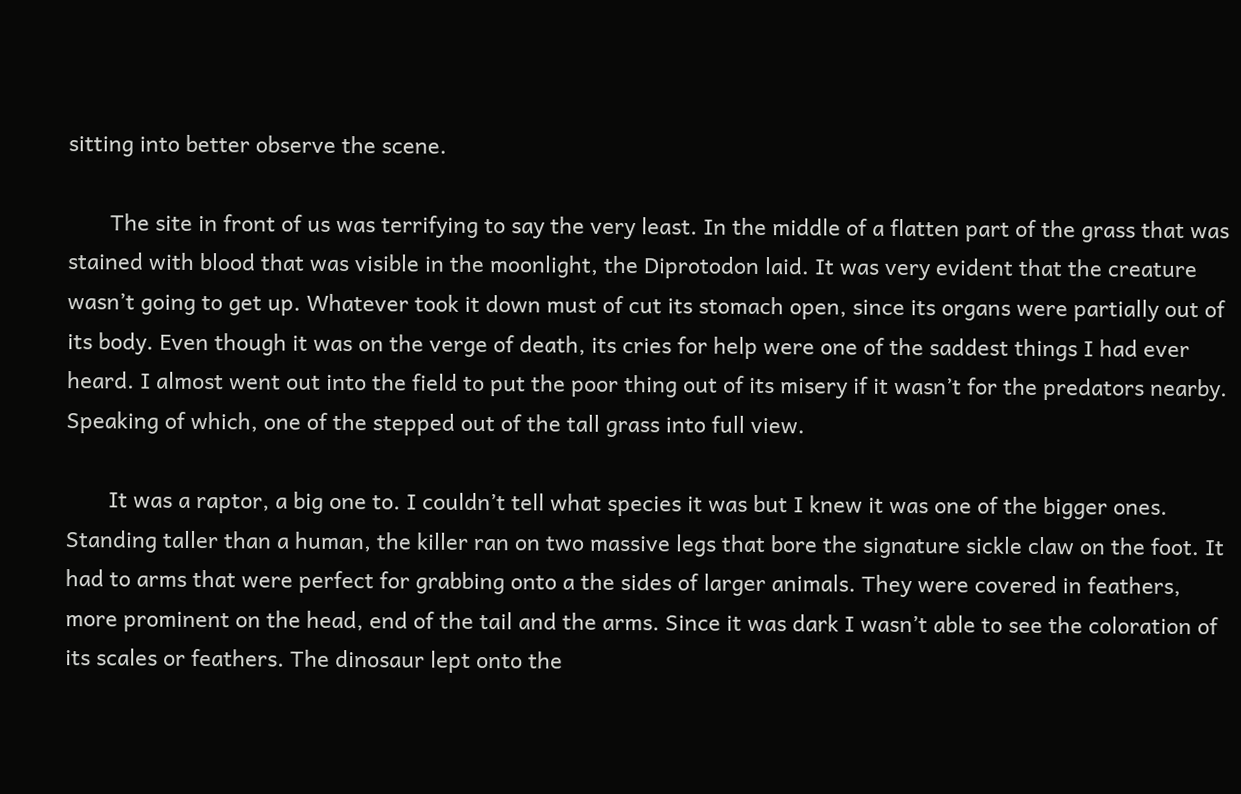sitting into better observe the scene.

       The site in front of us was terrifying to say the very least. In the middle of a flatten part of the grass that was stained with blood that was visible in the moonlight, the Diprotodon laid. It was very evident that the creature wasn’t going to get up. Whatever took it down must of cut its stomach open, since its organs were partially out of its body. Even though it was on the verge of death, its cries for help were one of the saddest things I had ever heard. I almost went out into the field to put the poor thing out of its misery if it wasn’t for the predators nearby. Speaking of which, one of the stepped out of the tall grass into full view.

       It was a raptor, a big one to. I couldn’t tell what species it was but I knew it was one of the bigger ones. Standing taller than a human, the killer ran on two massive legs that bore the signature sickle claw on the foot. It had to arms that were perfect for grabbing onto a the sides of larger animals. They were covered in feathers, more prominent on the head, end of the tail and the arms. Since it was dark I wasn’t able to see the coloration of its scales or feathers. The dinosaur lept onto the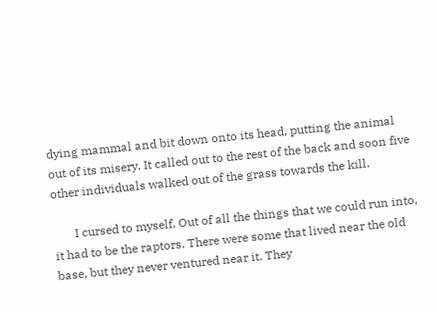dying mammal and bit down onto its head, putting the animal out of its misery. It called out to the rest of the back and soon five other individuals walked out of the grass towards the kill.

       I cursed to myself. Out of all the things that we could run into, it had to be the raptors. There were some that lived near the old base, but they never ventured near it. They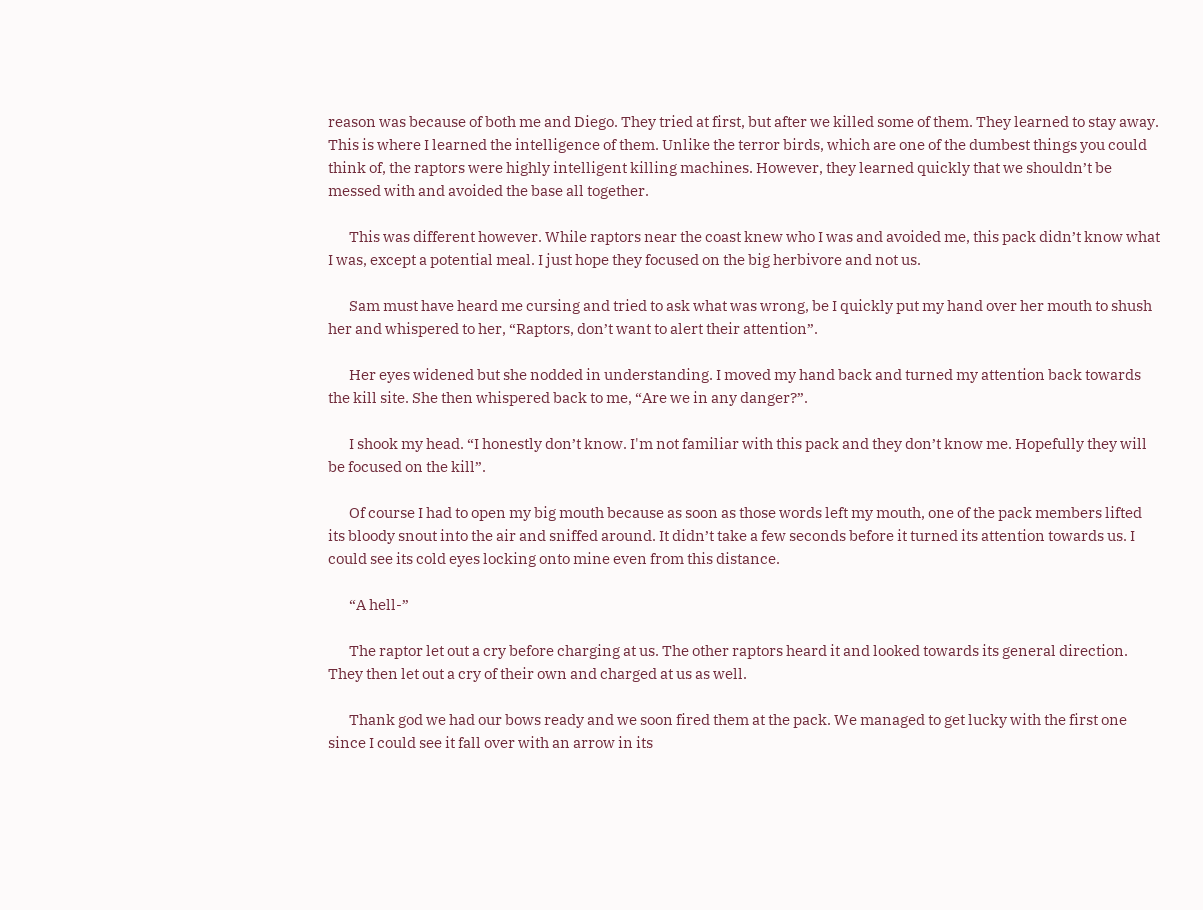reason was because of both me and Diego. They tried at first, but after we killed some of them. They learned to stay away. This is where I learned the intelligence of them. Unlike the terror birds, which are one of the dumbest things you could think of, the raptors were highly intelligent killing machines. However, they learned quickly that we shouldn’t be messed with and avoided the base all together.

       This was different however. While raptors near the coast knew who I was and avoided me, this pack didn’t know what I was, except a potential meal. I just hope they focused on the big herbivore and not us.

       Sam must have heard me cursing and tried to ask what was wrong, be I quickly put my hand over her mouth to shush her and whispered to her, “Raptors, don’t want to alert their attention”.

       Her eyes widened but she nodded in understanding. I moved my hand back and turned my attention back towards the kill site. She then whispered back to me, “Are we in any danger?”.

       I shook my head. “I honestly don’t know. I'm not familiar with this pack and they don’t know me. Hopefully they will be focused on the kill”.

       Of course I had to open my big mouth because as soon as those words left my mouth, one of the pack members lifted its bloody snout into the air and sniffed around. It didn’t take a few seconds before it turned its attention towards us. I could see its cold eyes locking onto mine even from this distance.

       “A hell-”

       The raptor let out a cry before charging at us. The other raptors heard it and looked towards its general direction. They then let out a cry of their own and charged at us as well.

       Thank god we had our bows ready and we soon fired them at the pack. We managed to get lucky with the first one since I could see it fall over with an arrow in its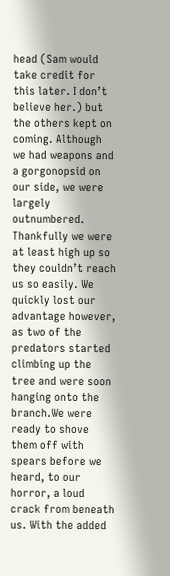head (Sam would take credit for this later. I don’t believe her.) but the others kept on coming. Although we had weapons and a gorgonopsid on our side, we were largely outnumbered. Thankfully we were at least high up so they couldn’t reach us so easily. We quickly lost our advantage however, as two of the predators started climbing up the tree and were soon hanging onto the branch.We were ready to shove them off with spears before we heard, to our horror, a loud crack from beneath us. With the added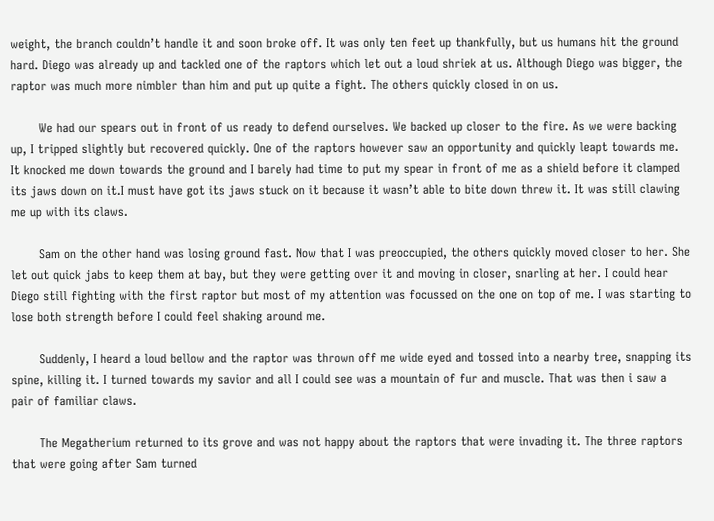weight, the branch couldn’t handle it and soon broke off. It was only ten feet up thankfully, but us humans hit the ground hard. Diego was already up and tackled one of the raptors which let out a loud shriek at us. Although Diego was bigger, the raptor was much more nimbler than him and put up quite a fight. The others quickly closed in on us.

       We had our spears out in front of us ready to defend ourselves. We backed up closer to the fire. As we were backing up, I tripped slightly but recovered quickly. One of the raptors however saw an opportunity and quickly leapt towards me. It knocked me down towards the ground and I barely had time to put my spear in front of me as a shield before it clamped its jaws down on it.I must have got its jaws stuck on it because it wasn’t able to bite down threw it. It was still clawing me up with its claws.

       Sam on the other hand was losing ground fast. Now that I was preoccupied, the others quickly moved closer to her. She let out quick jabs to keep them at bay, but they were getting over it and moving in closer, snarling at her. I could hear Diego still fighting with the first raptor but most of my attention was focussed on the one on top of me. I was starting to lose both strength before I could feel shaking around me.

       Suddenly, I heard a loud bellow and the raptor was thrown off me wide eyed and tossed into a nearby tree, snapping its spine, killing it. I turned towards my savior and all I could see was a mountain of fur and muscle. That was then i saw a pair of familiar claws.

       The Megatherium returned to its grove and was not happy about the raptors that were invading it. The three raptors that were going after Sam turned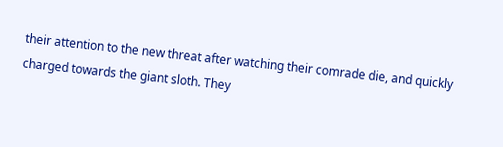their attention to the new threat after watching their comrade die, and quickly charged towards the giant sloth. They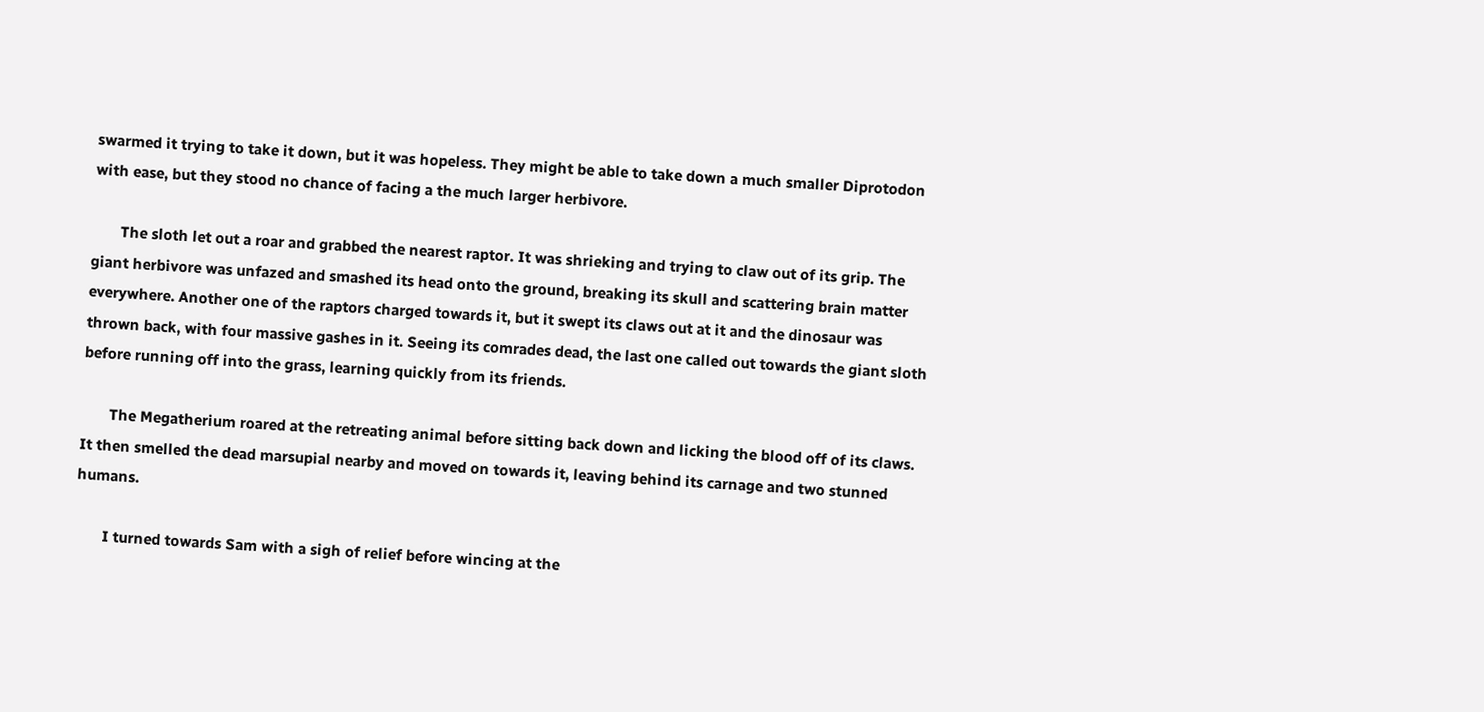swarmed it trying to take it down, but it was hopeless. They might be able to take down a much smaller Diprotodon with ease, but they stood no chance of facing a the much larger herbivore.

       The sloth let out a roar and grabbed the nearest raptor. It was shrieking and trying to claw out of its grip. The giant herbivore was unfazed and smashed its head onto the ground, breaking its skull and scattering brain matter everywhere. Another one of the raptors charged towards it, but it swept its claws out at it and the dinosaur was thrown back, with four massive gashes in it. Seeing its comrades dead, the last one called out towards the giant sloth before running off into the grass, learning quickly from its friends.

       The Megatherium roared at the retreating animal before sitting back down and licking the blood off of its claws. It then smelled the dead marsupial nearby and moved on towards it, leaving behind its carnage and two stunned humans.

       I turned towards Sam with a sigh of relief before wincing at the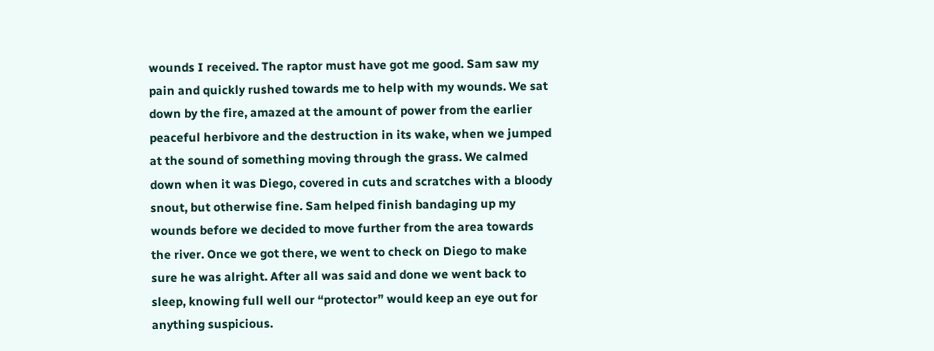wounds I received. The raptor must have got me good. Sam saw my pain and quickly rushed towards me to help with my wounds. We sat down by the fire, amazed at the amount of power from the earlier peaceful herbivore and the destruction in its wake, when we jumped at the sound of something moving through the grass. We calmed down when it was Diego, covered in cuts and scratches with a bloody snout, but otherwise fine. Sam helped finish bandaging up my wounds before we decided to move further from the area towards the river. Once we got there, we went to check on Diego to make sure he was alright. After all was said and done we went back to sleep, knowing full well our “protector” would keep an eye out for anything suspicious.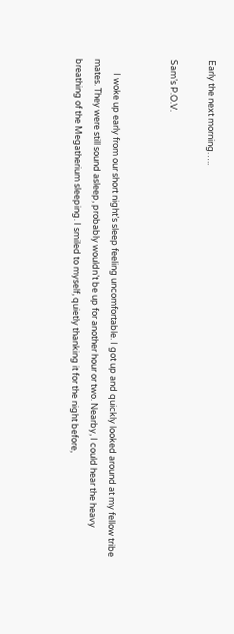Early the next morning…..

Sam’s P.O.V.


       I woke up early from our short night’s sleep feeling uncomfortable. I got up and quickly looked around at my fellow tribe mates. They were still sound asleep, probably wouldn’t be up for another hour or two. Nearby, I could hear the heavy breathing of the Megatherium sleeping. I smiled to myself, quietly thanking it for the night before,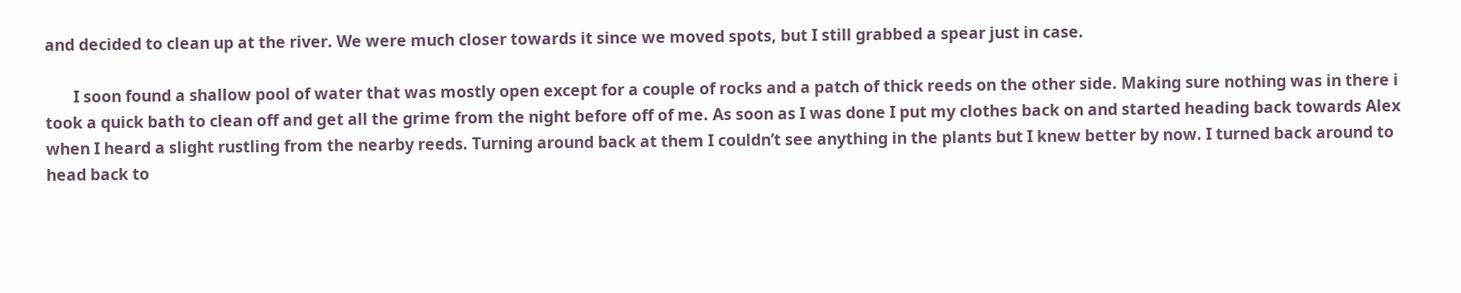and decided to clean up at the river. We were much closer towards it since we moved spots, but I still grabbed a spear just in case.

       I soon found a shallow pool of water that was mostly open except for a couple of rocks and a patch of thick reeds on the other side. Making sure nothing was in there i took a quick bath to clean off and get all the grime from the night before off of me. As soon as I was done I put my clothes back on and started heading back towards Alex when I heard a slight rustling from the nearby reeds. Turning around back at them I couldn’t see anything in the plants but I knew better by now. I turned back around to head back to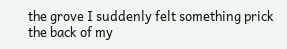the grove I suddenly felt something prick the back of my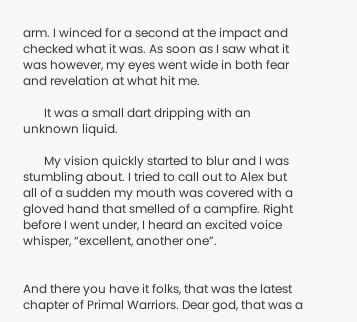arm. I winced for a second at the impact and checked what it was. As soon as I saw what it was however, my eyes went wide in both fear and revelation at what hit me.

       It was a small dart dripping with an unknown liquid.

       My vision quickly started to blur and I was stumbling about. I tried to call out to Alex but all of a sudden my mouth was covered with a gloved hand that smelled of a campfire. Right before I went under, I heard an excited voice whisper, “excellent, another one”.


And there you have it folks, that was the latest chapter of Primal Warriors. Dear god, that was a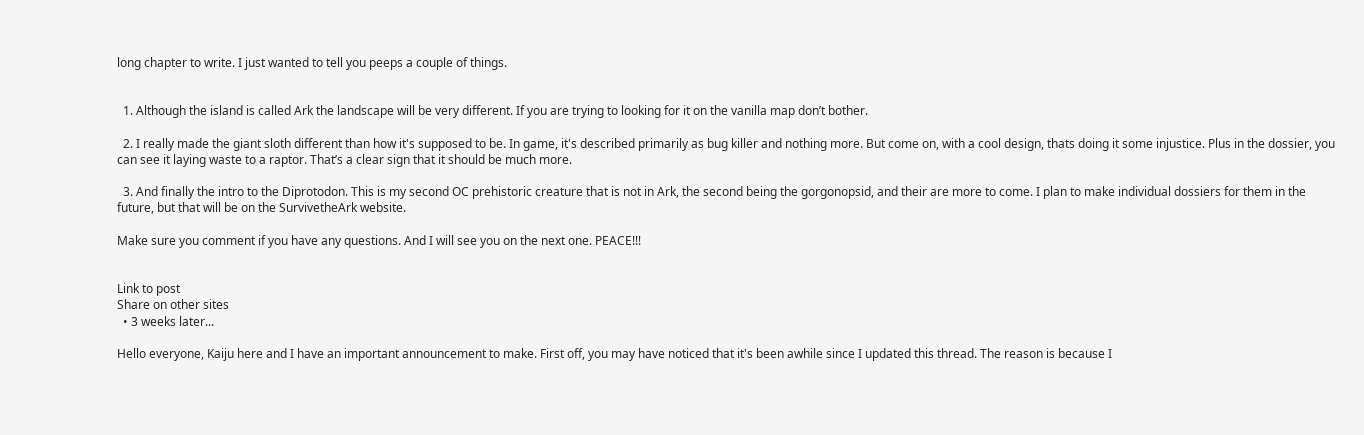long chapter to write. I just wanted to tell you peeps a couple of things.


  1. Although the island is called Ark the landscape will be very different. If you are trying to looking for it on the vanilla map don’t bother.

  2. I really made the giant sloth different than how it's supposed to be. In game, it's described primarily as bug killer and nothing more. But come on, with a cool design, thats doing it some injustice. Plus in the dossier, you can see it laying waste to a raptor. That’s a clear sign that it should be much more.

  3. And finally the intro to the Diprotodon. This is my second OC prehistoric creature that is not in Ark, the second being the gorgonopsid, and their are more to come. I plan to make individual dossiers for them in the future, but that will be on the SurvivetheArk website.

Make sure you comment if you have any questions. And I will see you on the next one. PEACE!!!


Link to post
Share on other sites
  • 3 weeks later...

Hello everyone, Kaiju here and I have an important announcement to make. First off, you may have noticed that it's been awhile since I updated this thread. The reason is because I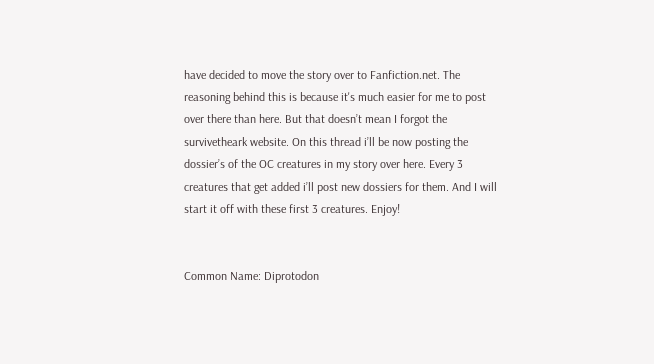have decided to move the story over to Fanfiction.net. The reasoning behind this is because it's much easier for me to post over there than here. But that doesn’t mean I forgot the survivetheark website. On this thread i’ll be now posting the dossier’s of the OC creatures in my story over here. Every 3 creatures that get added i’ll post new dossiers for them. And I will start it off with these first 3 creatures. Enjoy!


Common Name: Diprotodon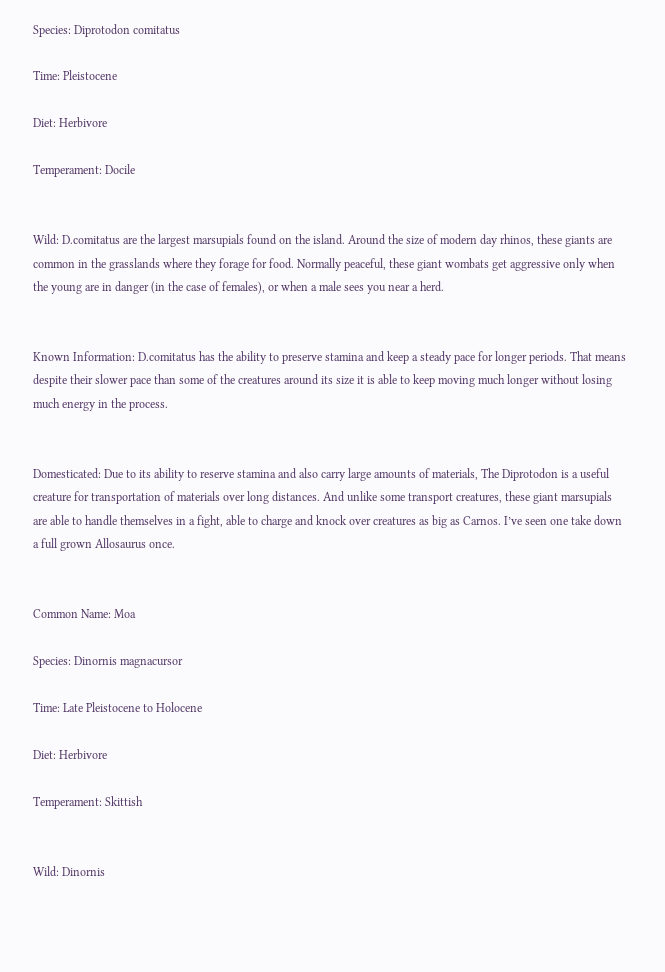Species: Diprotodon comitatus

Time: Pleistocene

Diet: Herbivore

Temperament: Docile


Wild: D.comitatus are the largest marsupials found on the island. Around the size of modern day rhinos, these giants are common in the grasslands where they forage for food. Normally peaceful, these giant wombats get aggressive only when the young are in danger (in the case of females), or when a male sees you near a herd.


Known Information: D.comitatus has the ability to preserve stamina and keep a steady pace for longer periods. That means despite their slower pace than some of the creatures around its size it is able to keep moving much longer without losing much energy in the process.


Domesticated: Due to its ability to reserve stamina and also carry large amounts of materials, The Diprotodon is a useful creature for transportation of materials over long distances. And unlike some transport creatures, these giant marsupials are able to handle themselves in a fight, able to charge and knock over creatures as big as Carnos. I’ve seen one take down a full grown Allosaurus once.


Common Name: Moa

Species: Dinornis magnacursor

Time: Late Pleistocene to Holocene

Diet: Herbivore

Temperament: Skittish


Wild: Dinornis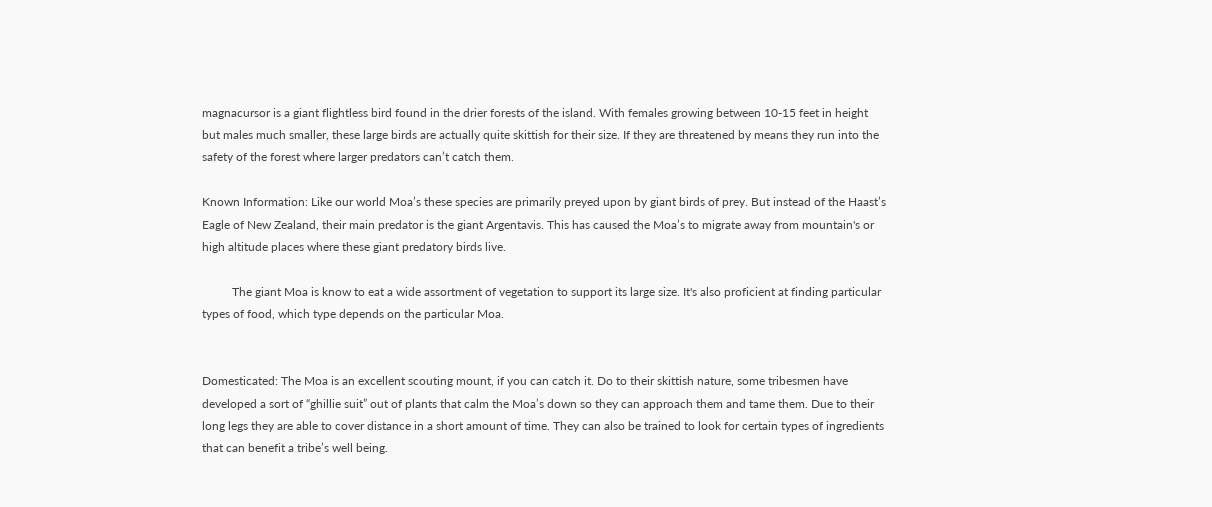magnacursor is a giant flightless bird found in the drier forests of the island. With females growing between 10-15 feet in height but males much smaller, these large birds are actually quite skittish for their size. If they are threatened by means they run into the safety of the forest where larger predators can’t catch them.

Known Information: Like our world Moa’s these species are primarily preyed upon by giant birds of prey. But instead of the Haast’s Eagle of New Zealand, their main predator is the giant Argentavis. This has caused the Moa’s to migrate away from mountain's or high altitude places where these giant predatory birds live.

          The giant Moa is know to eat a wide assortment of vegetation to support its large size. It's also proficient at finding particular types of food, which type depends on the particular Moa.


Domesticated: The Moa is an excellent scouting mount, if you can catch it. Do to their skittish nature, some tribesmen have developed a sort of “ghillie suit” out of plants that calm the Moa’s down so they can approach them and tame them. Due to their long legs they are able to cover distance in a short amount of time. They can also be trained to look for certain types of ingredients that can benefit a tribe’s well being.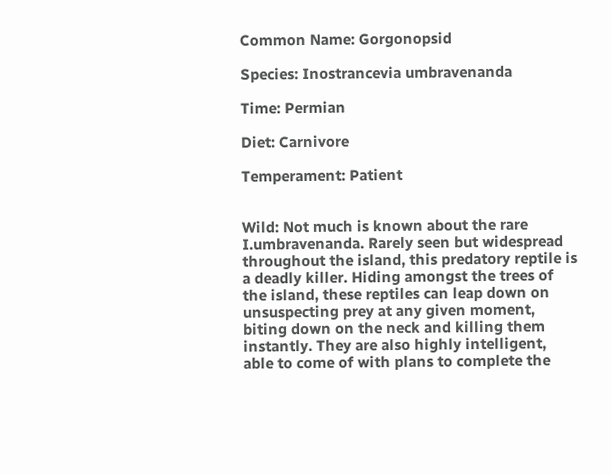Common Name: Gorgonopsid

Species: Inostrancevia umbravenanda

Time: Permian

Diet: Carnivore

Temperament: Patient


Wild: Not much is known about the rare I.umbravenanda. Rarely seen but widespread throughout the island, this predatory reptile is a deadly killer. Hiding amongst the trees of the island, these reptiles can leap down on unsuspecting prey at any given moment, biting down on the neck and killing them instantly. They are also highly intelligent, able to come of with plans to complete the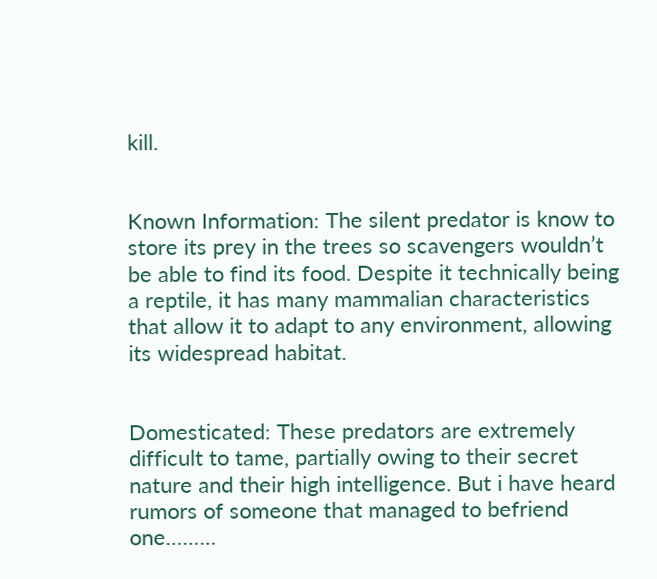kill.


Known Information: The silent predator is know to store its prey in the trees so scavengers wouldn’t be able to find its food. Despite it technically being a reptile, it has many mammalian characteristics that allow it to adapt to any environment, allowing its widespread habitat.


Domesticated: These predators are extremely difficult to tame, partially owing to their secret nature and their high intelligence. But i have heard rumors of someone that managed to befriend one………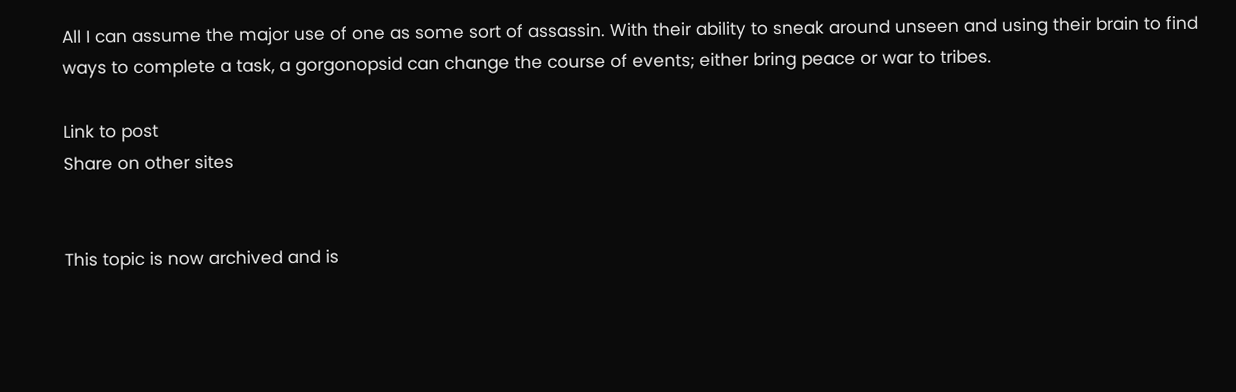All I can assume the major use of one as some sort of assassin. With their ability to sneak around unseen and using their brain to find ways to complete a task, a gorgonopsid can change the course of events; either bring peace or war to tribes.

Link to post
Share on other sites


This topic is now archived and is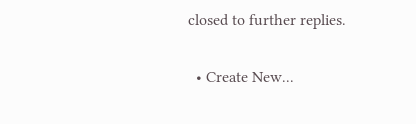closed to further replies.

  • Create New...